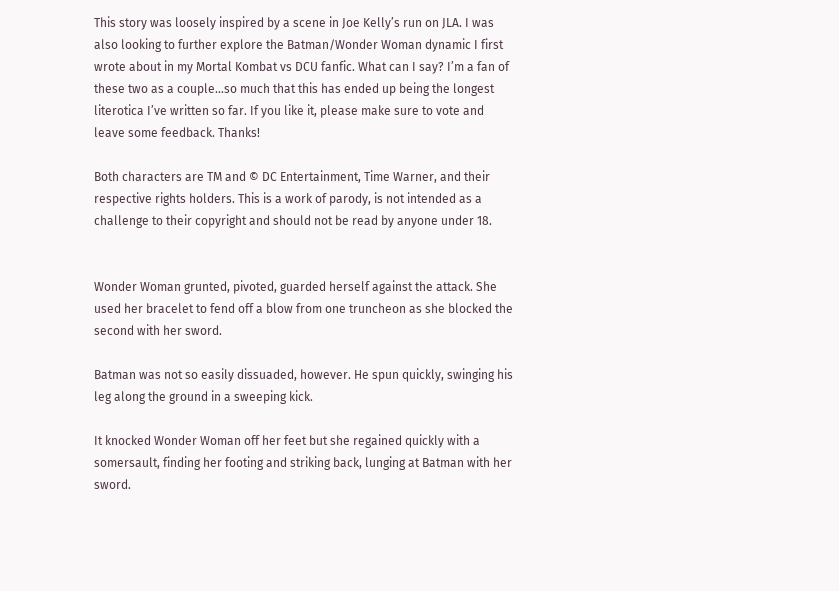This story was loosely inspired by a scene in Joe Kelly’s run on JLA. I was also looking to further explore the Batman/Wonder Woman dynamic I first wrote about in my Mortal Kombat vs DCU fanfic. What can I say? I’m a fan of these two as a couple…so much that this has ended up being the longest literotica I’ve written so far. If you like it, please make sure to vote and leave some feedback. Thanks!

Both characters are TM and © DC Entertainment, Time Warner, and their respective rights holders. This is a work of parody, is not intended as a challenge to their copyright and should not be read by anyone under 18.


Wonder Woman grunted, pivoted, guarded herself against the attack. She used her bracelet to fend off a blow from one truncheon as she blocked the second with her sword.

Batman was not so easily dissuaded, however. He spun quickly, swinging his leg along the ground in a sweeping kick.

It knocked Wonder Woman off her feet but she regained quickly with a somersault, finding her footing and striking back, lunging at Batman with her sword.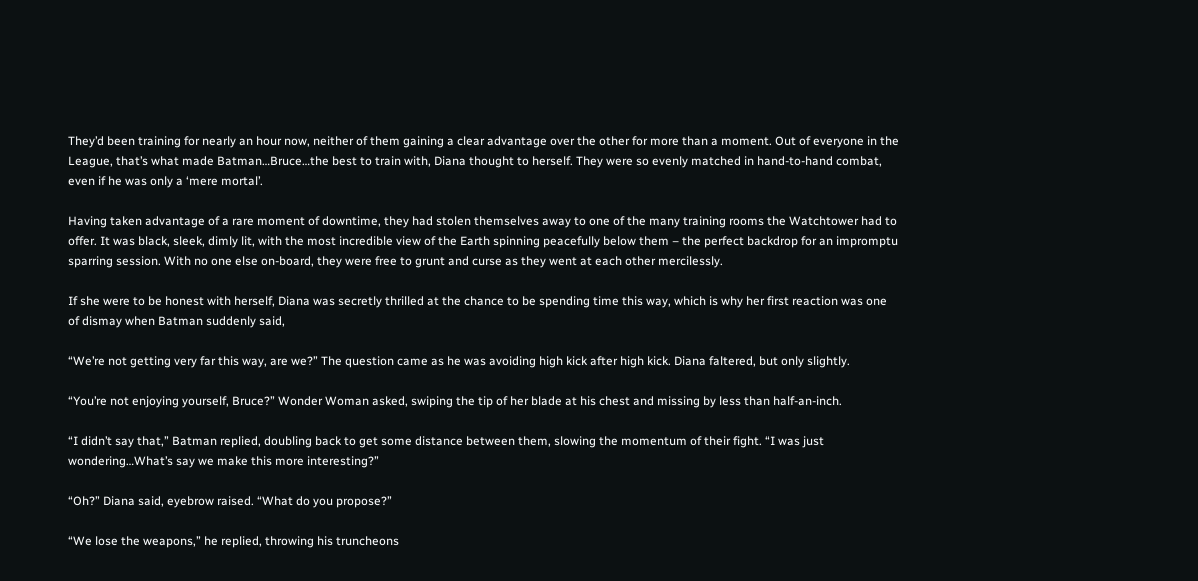They’d been training for nearly an hour now, neither of them gaining a clear advantage over the other for more than a moment. Out of everyone in the League, that’s what made Batman…Bruce…the best to train with, Diana thought to herself. They were so evenly matched in hand-to-hand combat, even if he was only a ‘mere mortal’.

Having taken advantage of a rare moment of downtime, they had stolen themselves away to one of the many training rooms the Watchtower had to offer. It was black, sleek, dimly lit, with the most incredible view of the Earth spinning peacefully below them – the perfect backdrop for an impromptu sparring session. With no one else on-board, they were free to grunt and curse as they went at each other mercilessly.

If she were to be honest with herself, Diana was secretly thrilled at the chance to be spending time this way, which is why her first reaction was one of dismay when Batman suddenly said,

“We’re not getting very far this way, are we?” The question came as he was avoiding high kick after high kick. Diana faltered, but only slightly.

“You’re not enjoying yourself, Bruce?” Wonder Woman asked, swiping the tip of her blade at his chest and missing by less than half-an-inch.

“I didn’t say that,” Batman replied, doubling back to get some distance between them, slowing the momentum of their fight. “I was just wondering…What’s say we make this more interesting?”

“Oh?” Diana said, eyebrow raised. “What do you propose?”

“We lose the weapons,” he replied, throwing his truncheons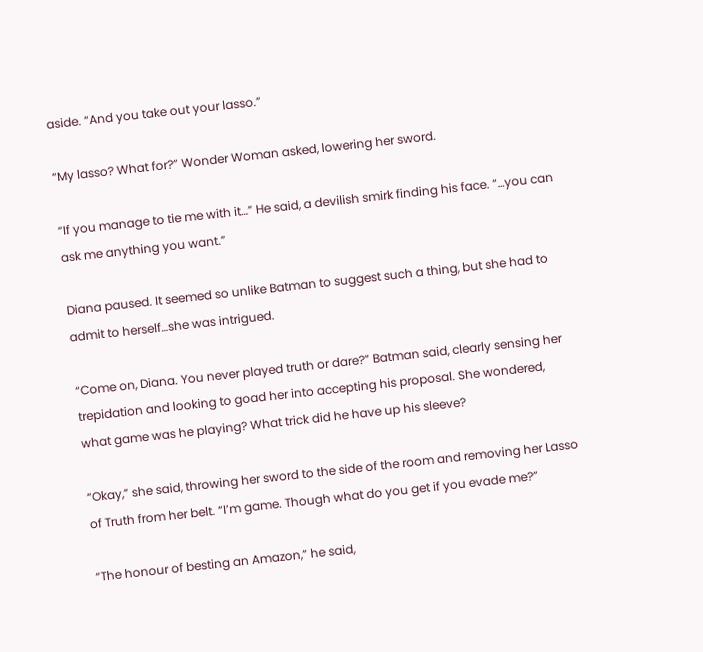aside. “And you take out your lasso.”

“My lasso? What for?” Wonder Woman asked, lowering her sword.

“If you manage to tie me with it…” He said, a devilish smirk finding his face. “…you can ask me anything you want.”

Diana paused. It seemed so unlike Batman to suggest such a thing, but she had to admit to herself…she was intrigued.

“Come on, Diana. You never played truth or dare?” Batman said, clearly sensing her trepidation and looking to goad her into accepting his proposal. She wondered, what game was he playing? What trick did he have up his sleeve?

“Okay,” she said, throwing her sword to the side of the room and removing her Lasso of Truth from her belt. “I’m game. Though what do you get if you evade me?”

“The honour of besting an Amazon,” he said,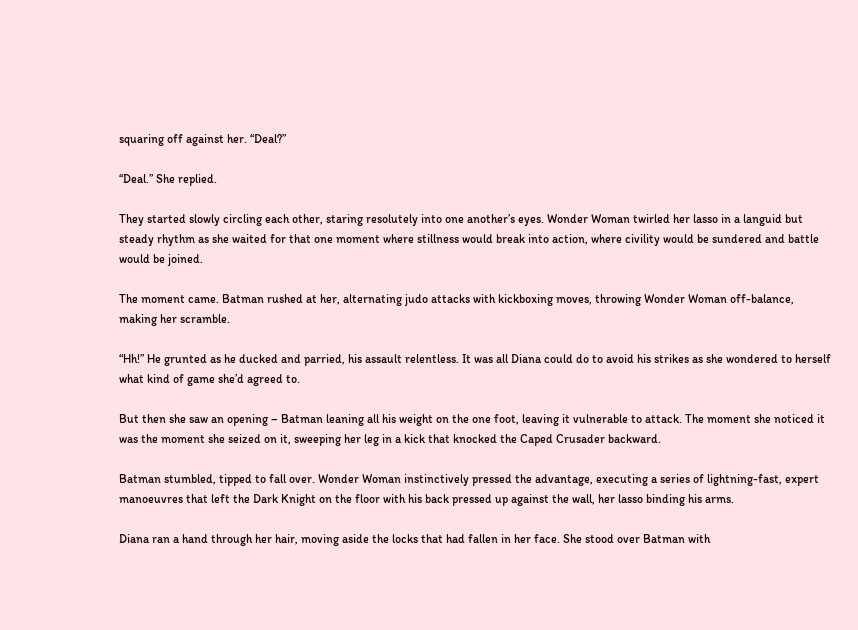squaring off against her. “Deal?”

“Deal.” She replied.

They started slowly circling each other, staring resolutely into one another’s eyes. Wonder Woman twirled her lasso in a languid but steady rhythm as she waited for that one moment where stillness would break into action, where civility would be sundered and battle would be joined.

The moment came. Batman rushed at her, alternating judo attacks with kickboxing moves, throwing Wonder Woman off-balance, making her scramble.

“Hh!” He grunted as he ducked and parried, his assault relentless. It was all Diana could do to avoid his strikes as she wondered to herself what kind of game she’d agreed to.

But then she saw an opening – Batman leaning all his weight on the one foot, leaving it vulnerable to attack. The moment she noticed it was the moment she seized on it, sweeping her leg in a kick that knocked the Caped Crusader backward.

Batman stumbled, tipped to fall over. Wonder Woman instinctively pressed the advantage, executing a series of lightning-fast, expert manoeuvres that left the Dark Knight on the floor with his back pressed up against the wall, her lasso binding his arms.

Diana ran a hand through her hair, moving aside the locks that had fallen in her face. She stood over Batman with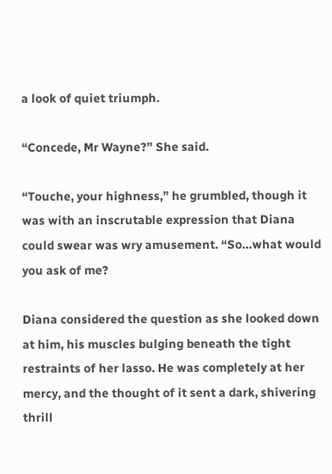a look of quiet triumph.

“Concede, Mr Wayne?” She said.

“Touche, your highness,” he grumbled, though it was with an inscrutable expression that Diana could swear was wry amusement. “So…what would you ask of me?

Diana considered the question as she looked down at him, his muscles bulging beneath the tight restraints of her lasso. He was completely at her mercy, and the thought of it sent a dark, shivering thrill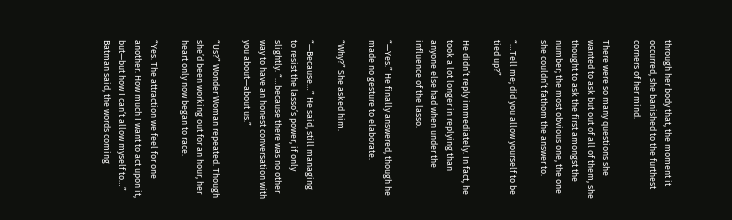through her body that, the moment it occurred, she banished to the furthest corners of her mind.

There were so many questions she wanted to ask but out of all of them, she thought to ask the first amongst the number; the most obvious one, the one she couldn’t fathom the answer to.

“…Tell me; did you allow yourself to be tied up?”

He didn’t reply immediately. In fact, he took a lot longer in replying than anyone else had when under the influence of the lasso.

“—Yes.” He finally answered, though he made no gesture to elaborate.

“Why?” She asked him.

“—Because…” He said, still managing to resist the lasso’s power, if only slightly. “…because there was no other way to have an honest conversation with you about—about us.”

“Us?” Wonder Woman repeated. Though she’d been working out for an hour, her heart only now began to race.

“Yes. The attraction we feel for one another. How much I want to act upon it, but—but how I can’t allow myself to…” Batman said, the words coming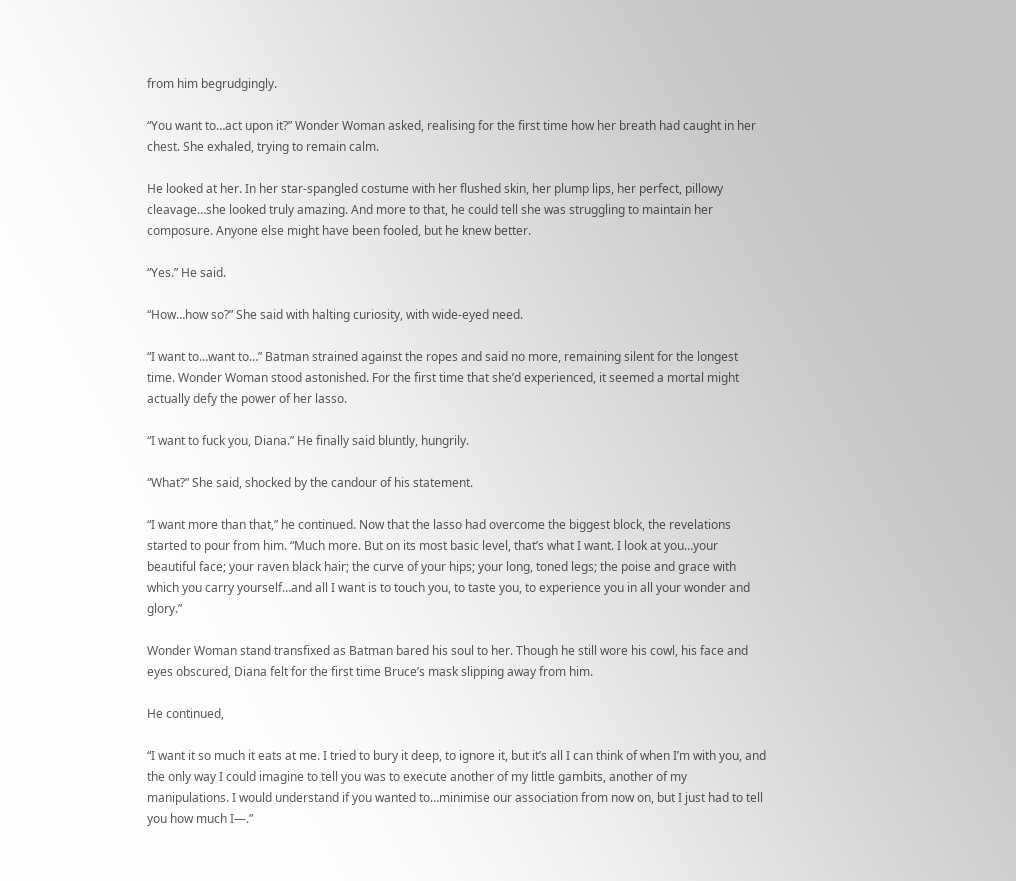from him begrudgingly.

“You want to…act upon it?” Wonder Woman asked, realising for the first time how her breath had caught in her chest. She exhaled, trying to remain calm.

He looked at her. In her star-spangled costume with her flushed skin, her plump lips, her perfect, pillowy cleavage…she looked truly amazing. And more to that, he could tell she was struggling to maintain her composure. Anyone else might have been fooled, but he knew better.

“Yes.” He said.

“How…how so?” She said with halting curiosity, with wide-eyed need.

“I want to…want to…” Batman strained against the ropes and said no more, remaining silent for the longest time. Wonder Woman stood astonished. For the first time that she’d experienced, it seemed a mortal might actually defy the power of her lasso.

“I want to fuck you, Diana.” He finally said bluntly, hungrily.

“What?” She said, shocked by the candour of his statement.

“I want more than that,” he continued. Now that the lasso had overcome the biggest block, the revelations started to pour from him. “Much more. But on its most basic level, that’s what I want. I look at you…your beautiful face; your raven black hair; the curve of your hips; your long, toned legs; the poise and grace with which you carry yourself…and all I want is to touch you, to taste you, to experience you in all your wonder and glory.”

Wonder Woman stand transfixed as Batman bared his soul to her. Though he still wore his cowl, his face and eyes obscured, Diana felt for the first time Bruce’s mask slipping away from him.

He continued,

“I want it so much it eats at me. I tried to bury it deep, to ignore it, but it’s all I can think of when I’m with you, and the only way I could imagine to tell you was to execute another of my little gambits, another of my manipulations. I would understand if you wanted to…minimise our association from now on, but I just had to tell you how much I—.”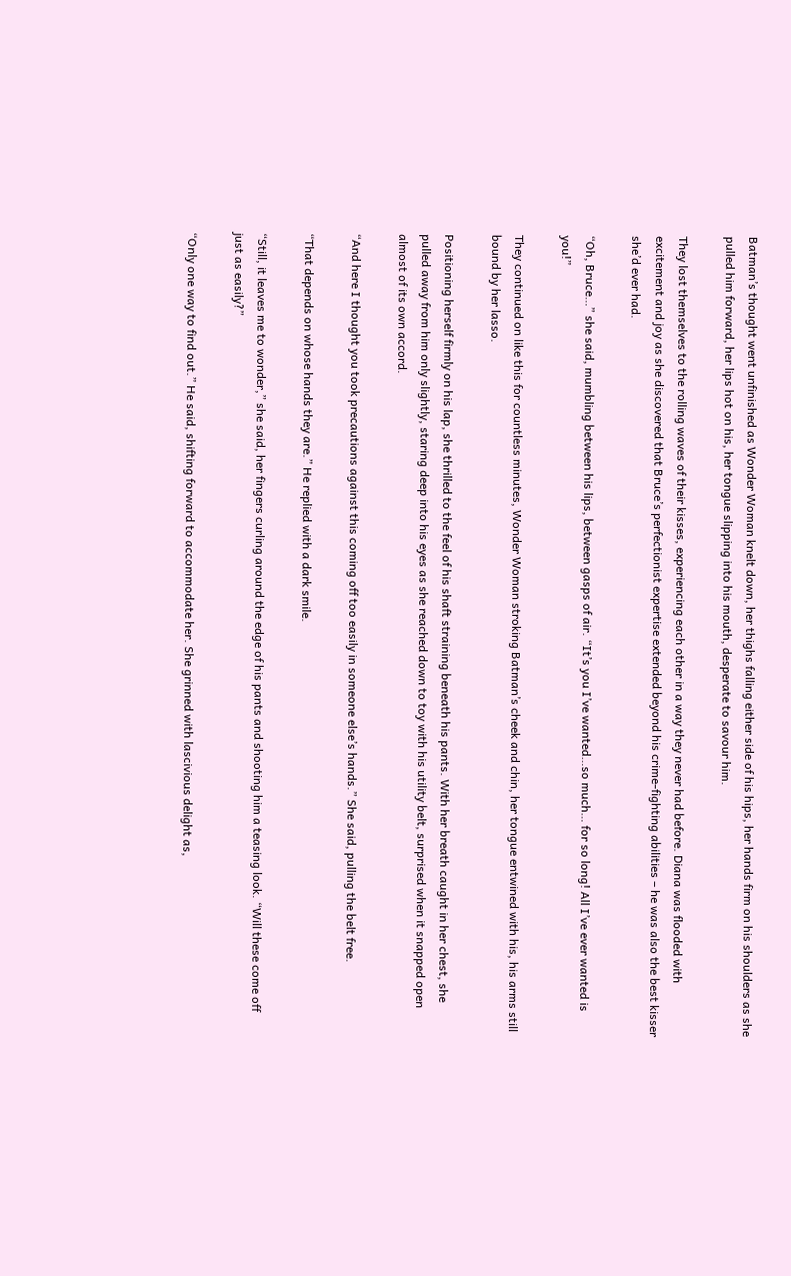Batman’s thought went unfinished as Wonder Woman knelt down, her thighs falling either side of his hips, her hands firm on his shoulders as she pulled him forward, her lips hot on his, her tongue slipping into his mouth, desperate to savour him.

They lost themselves to the rolling waves of their kisses, experiencing each other in a way they never had before. Diana was flooded with excitement and joy as she discovered that Bruce’s perfectionist expertise extended beyond his crime-fighting abilities – he was also the best kisser she’d ever had.

“Oh, Bruce…” she said, mumbling between his lips, between gasps of air. “It’s you I’ve wanted…so much… for so long! All I’ve ever wanted is you!”

They continued on like this for countless minutes, Wonder Woman stroking Batman’s cheek and chin, her tongue entwined with his, his arms still bound by her lasso.

Positioning herself firmly on his lap, she thrilled to the feel of his shaft straining beneath his pants. With her breath caught in her chest, she pulled away from him only slightly, staring deep into his eyes as she reached down to toy with his utility belt, surprised when it snapped open almost of its own accord.

“And here I thought you took precautions against this coming off too easily in someone else’s hands.” She said, pulling the belt free.

“That depends on whose hands they are.” He replied with a dark smile.

“Still, it leaves me to wonder,” she said, her fingers curling around the edge of his pants and shooting him a teasing look. “Will these come off just as easily?”

“Only one way to find out.” He said, shifting forward to accommodate her. She grinned with lascivious delight as,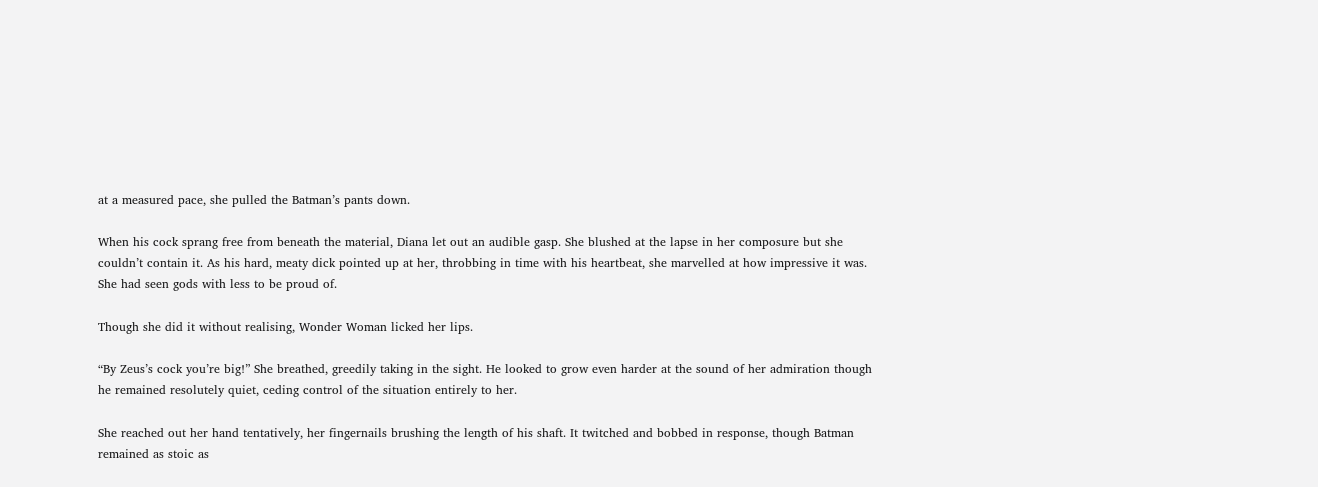at a measured pace, she pulled the Batman’s pants down.

When his cock sprang free from beneath the material, Diana let out an audible gasp. She blushed at the lapse in her composure but she couldn’t contain it. As his hard, meaty dick pointed up at her, throbbing in time with his heartbeat, she marvelled at how impressive it was. She had seen gods with less to be proud of.

Though she did it without realising, Wonder Woman licked her lips.

“By Zeus’s cock you’re big!” She breathed, greedily taking in the sight. He looked to grow even harder at the sound of her admiration though he remained resolutely quiet, ceding control of the situation entirely to her.

She reached out her hand tentatively, her fingernails brushing the length of his shaft. It twitched and bobbed in response, though Batman remained as stoic as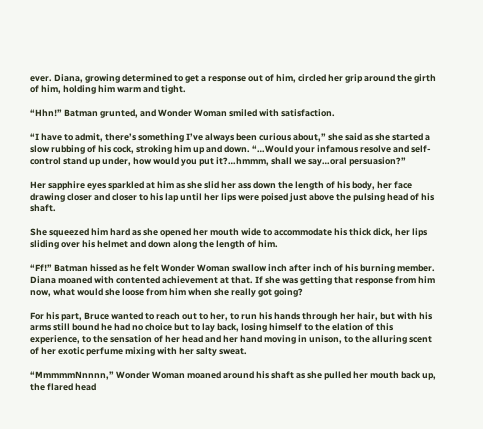ever. Diana, growing determined to get a response out of him, circled her grip around the girth of him, holding him warm and tight.

“Hhn!” Batman grunted, and Wonder Woman smiled with satisfaction.

“I have to admit, there’s something I’ve always been curious about,” she said as she started a slow rubbing of his cock, stroking him up and down. “…Would your infamous resolve and self-control stand up under, how would you put it?…hmmm, shall we say…oral persuasion?”

Her sapphire eyes sparkled at him as she slid her ass down the length of his body, her face drawing closer and closer to his lap until her lips were poised just above the pulsing head of his shaft.

She squeezed him hard as she opened her mouth wide to accommodate his thick dick, her lips sliding over his helmet and down along the length of him.

“Ff!” Batman hissed as he felt Wonder Woman swallow inch after inch of his burning member. Diana moaned with contented achievement at that. If she was getting that response from him now, what would she loose from him when she really got going?

For his part, Bruce wanted to reach out to her, to run his hands through her hair, but with his arms still bound he had no choice but to lay back, losing himself to the elation of this experience, to the sensation of her head and her hand moving in unison, to the alluring scent of her exotic perfume mixing with her salty sweat.

“MmmmmNnnnn,” Wonder Woman moaned around his shaft as she pulled her mouth back up, the flared head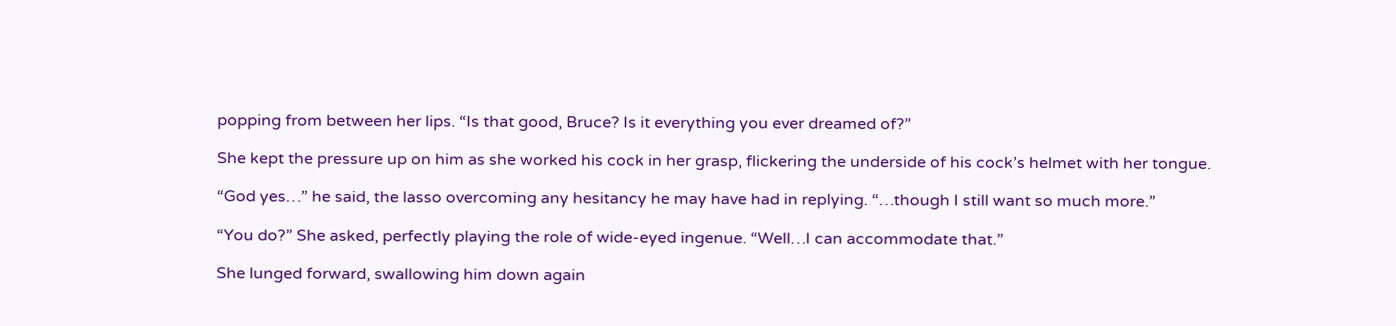popping from between her lips. “Is that good, Bruce? Is it everything you ever dreamed of?”

She kept the pressure up on him as she worked his cock in her grasp, flickering the underside of his cock’s helmet with her tongue.

“God yes…” he said, the lasso overcoming any hesitancy he may have had in replying. “…though I still want so much more.”

“You do?” She asked, perfectly playing the role of wide-eyed ingenue. “Well…I can accommodate that.”

She lunged forward, swallowing him down again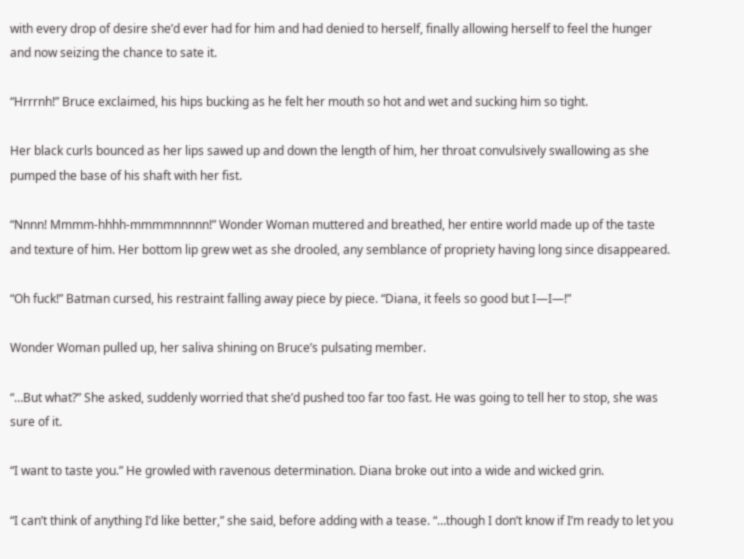with every drop of desire she’d ever had for him and had denied to herself, finally allowing herself to feel the hunger and now seizing the chance to sate it.

“Hrrrnh!” Bruce exclaimed, his hips bucking as he felt her mouth so hot and wet and sucking him so tight.

Her black curls bounced as her lips sawed up and down the length of him, her throat convulsively swallowing as she pumped the base of his shaft with her fist.

“Nnnn! Mmmm-hhhh-mmmmnnnnn!” Wonder Woman muttered and breathed, her entire world made up of the taste and texture of him. Her bottom lip grew wet as she drooled, any semblance of propriety having long since disappeared.

“Oh fuck!” Batman cursed, his restraint falling away piece by piece. “Diana, it feels so good but I—I—!”

Wonder Woman pulled up, her saliva shining on Bruce’s pulsating member.

“…But what?” She asked, suddenly worried that she’d pushed too far too fast. He was going to tell her to stop, she was sure of it.

“I want to taste you.” He growled with ravenous determination. Diana broke out into a wide and wicked grin.

“I can’t think of anything I’d like better,” she said, before adding with a tease. “…though I don’t know if I’m ready to let you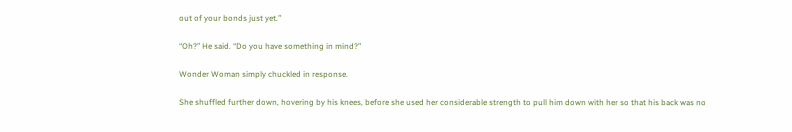out of your bonds just yet.”

“Oh?” He said. “Do you have something in mind?”

Wonder Woman simply chuckled in response.

She shuffled further down, hovering by his knees, before she used her considerable strength to pull him down with her so that his back was no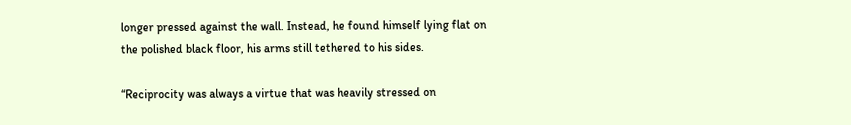longer pressed against the wall. Instead, he found himself lying flat on the polished black floor, his arms still tethered to his sides.

“Reciprocity was always a virtue that was heavily stressed on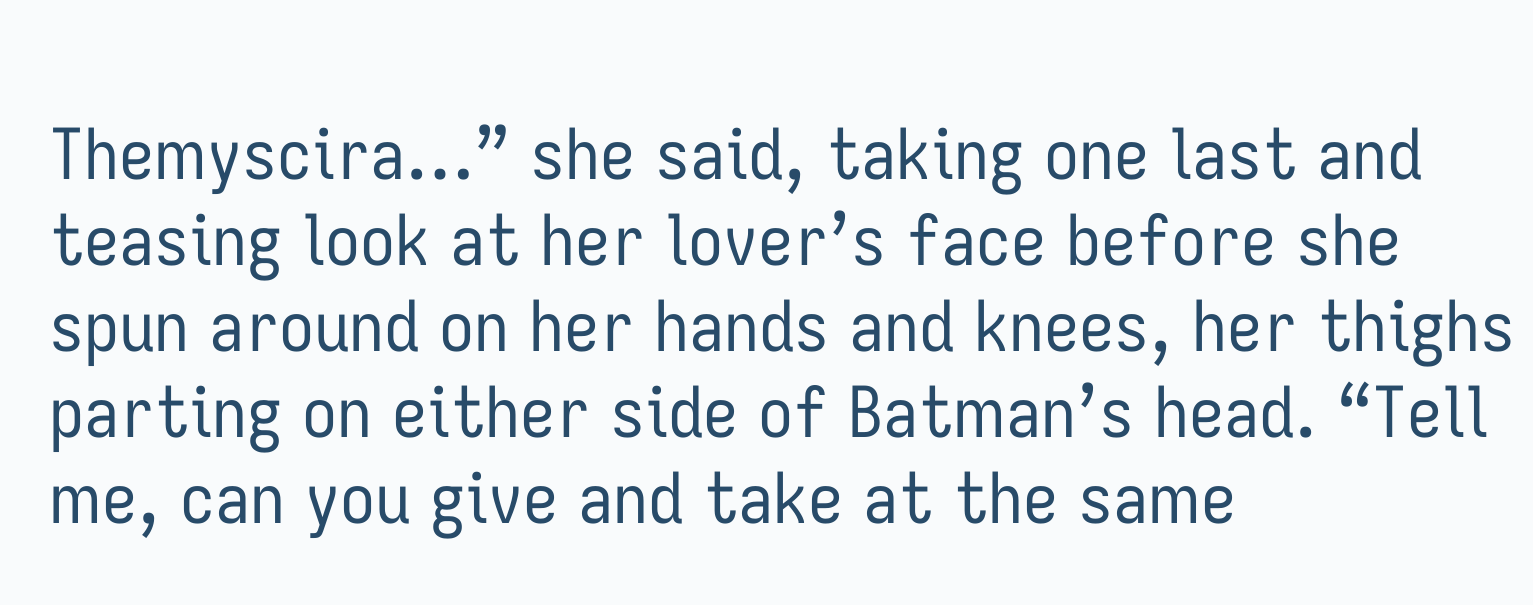Themyscira…” she said, taking one last and teasing look at her lover’s face before she spun around on her hands and knees, her thighs parting on either side of Batman’s head. “Tell me, can you give and take at the same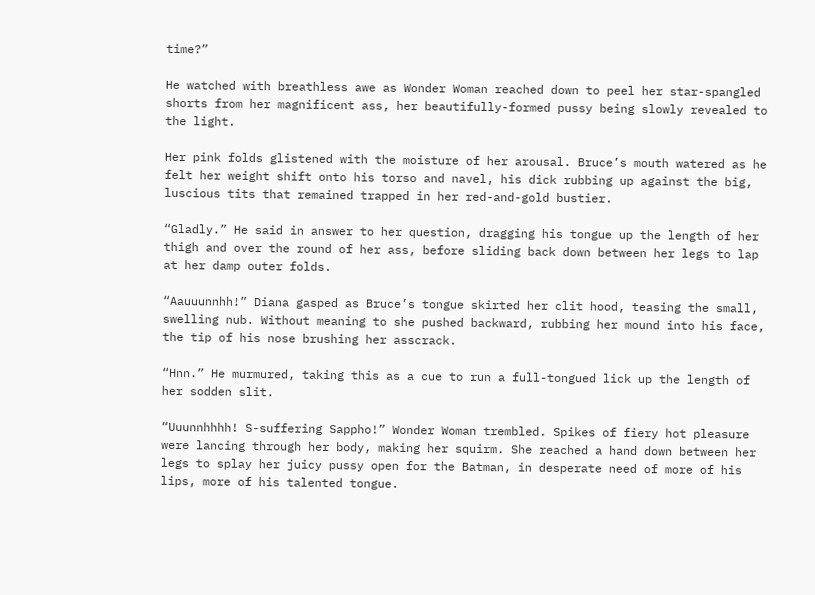time?”

He watched with breathless awe as Wonder Woman reached down to peel her star-spangled shorts from her magnificent ass, her beautifully-formed pussy being slowly revealed to the light.

Her pink folds glistened with the moisture of her arousal. Bruce’s mouth watered as he felt her weight shift onto his torso and navel, his dick rubbing up against the big, luscious tits that remained trapped in her red-and-gold bustier.

“Gladly.” He said in answer to her question, dragging his tongue up the length of her thigh and over the round of her ass, before sliding back down between her legs to lap at her damp outer folds.

“Aauuunnhh!” Diana gasped as Bruce’s tongue skirted her clit hood, teasing the small, swelling nub. Without meaning to she pushed backward, rubbing her mound into his face, the tip of his nose brushing her asscrack.

“Hnn.” He murmured, taking this as a cue to run a full-tongued lick up the length of her sodden slit.

“Uuunnhhhh! S-suffering Sappho!” Wonder Woman trembled. Spikes of fiery hot pleasure were lancing through her body, making her squirm. She reached a hand down between her legs to splay her juicy pussy open for the Batman, in desperate need of more of his lips, more of his talented tongue.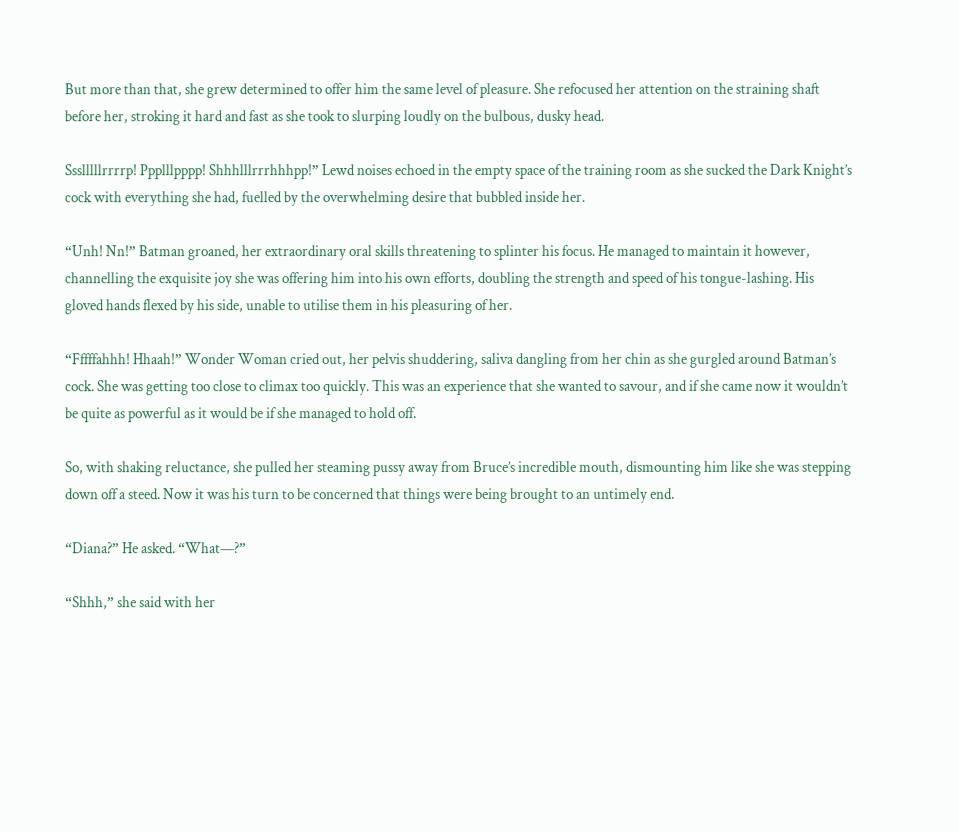But more than that, she grew determined to offer him the same level of pleasure. She refocused her attention on the straining shaft before her, stroking it hard and fast as she took to slurping loudly on the bulbous, dusky head.

Ssslllllrrrrp! Ppplllpppp! Shhhlllrrrhhhpp!” Lewd noises echoed in the empty space of the training room as she sucked the Dark Knight’s cock with everything she had, fuelled by the overwhelming desire that bubbled inside her.

“Unh! Nn!” Batman groaned, her extraordinary oral skills threatening to splinter his focus. He managed to maintain it however, channelling the exquisite joy she was offering him into his own efforts, doubling the strength and speed of his tongue-lashing. His gloved hands flexed by his side, unable to utilise them in his pleasuring of her.

“Fffffahhh! Hhaah!” Wonder Woman cried out, her pelvis shuddering, saliva dangling from her chin as she gurgled around Batman’s cock. She was getting too close to climax too quickly. This was an experience that she wanted to savour, and if she came now it wouldn’t be quite as powerful as it would be if she managed to hold off.

So, with shaking reluctance, she pulled her steaming pussy away from Bruce’s incredible mouth, dismounting him like she was stepping down off a steed. Now it was his turn to be concerned that things were being brought to an untimely end.

“Diana?” He asked. “What—?”

“Shhh,” she said with her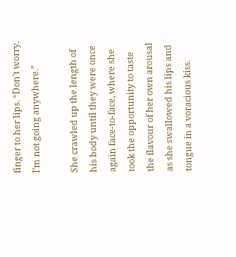finger to her lips. “Don’t worry. I’m not going anywhere.”

She crawled up the length of his body until they were once again face-to-face, where she took the opportunity to taste the flavour of her own arousal as she swallowed his lips and tongue in a voracious kiss.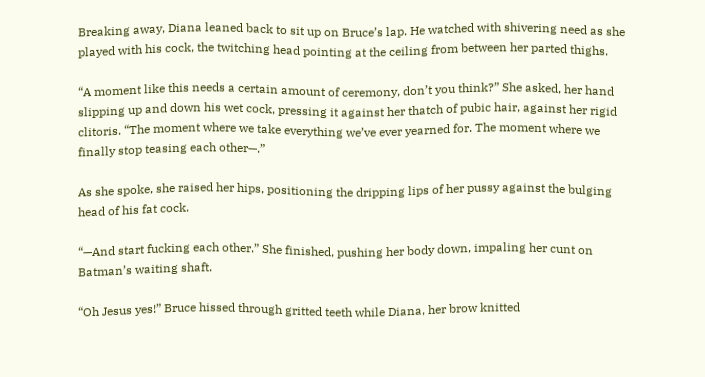Breaking away, Diana leaned back to sit up on Bruce’s lap. He watched with shivering need as she played with his cock, the twitching head pointing at the ceiling from between her parted thighs.

“A moment like this needs a certain amount of ceremony, don’t you think?” She asked, her hand slipping up and down his wet cock, pressing it against her thatch of pubic hair, against her rigid clitoris. “The moment where we take everything we’ve ever yearned for. The moment where we finally stop teasing each other—.”

As she spoke, she raised her hips, positioning the dripping lips of her pussy against the bulging head of his fat cock.

“—And start fucking each other.” She finished, pushing her body down, impaling her cunt on Batman’s waiting shaft.

“Oh Jesus yes!” Bruce hissed through gritted teeth while Diana, her brow knitted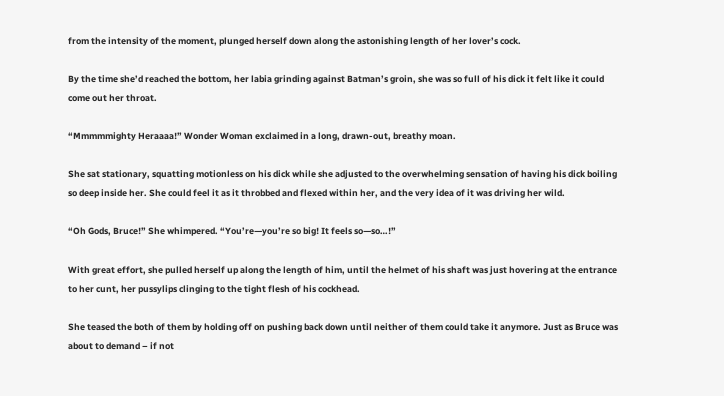from the intensity of the moment, plunged herself down along the astonishing length of her lover’s cock.

By the time she’d reached the bottom, her labia grinding against Batman’s groin, she was so full of his dick it felt like it could come out her throat.

“Mmmmmighty Heraaaa!” Wonder Woman exclaimed in a long, drawn-out, breathy moan.

She sat stationary, squatting motionless on his dick while she adjusted to the overwhelming sensation of having his dick boiling so deep inside her. She could feel it as it throbbed and flexed within her, and the very idea of it was driving her wild.

“Oh Gods, Bruce!” She whimpered. “You’re—you’re so big! It feels so—so…!”

With great effort, she pulled herself up along the length of him, until the helmet of his shaft was just hovering at the entrance to her cunt, her pussylips clinging to the tight flesh of his cockhead.

She teased the both of them by holding off on pushing back down until neither of them could take it anymore. Just as Bruce was about to demand – if not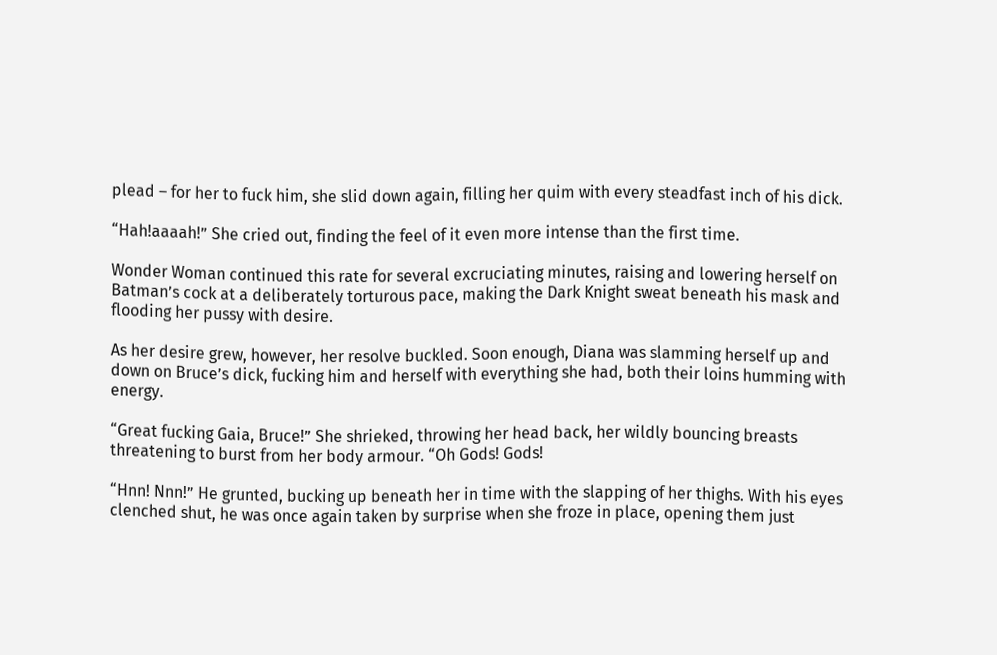plead – for her to fuck him, she slid down again, filling her quim with every steadfast inch of his dick.

“Hah!aaaah!” She cried out, finding the feel of it even more intense than the first time.

Wonder Woman continued this rate for several excruciating minutes, raising and lowering herself on Batman’s cock at a deliberately torturous pace, making the Dark Knight sweat beneath his mask and flooding her pussy with desire.

As her desire grew, however, her resolve buckled. Soon enough, Diana was slamming herself up and down on Bruce’s dick, fucking him and herself with everything she had, both their loins humming with energy.

“Great fucking Gaia, Bruce!” She shrieked, throwing her head back, her wildly bouncing breasts threatening to burst from her body armour. “Oh Gods! Gods!

“Hnn! Nnn!” He grunted, bucking up beneath her in time with the slapping of her thighs. With his eyes clenched shut, he was once again taken by surprise when she froze in place, opening them just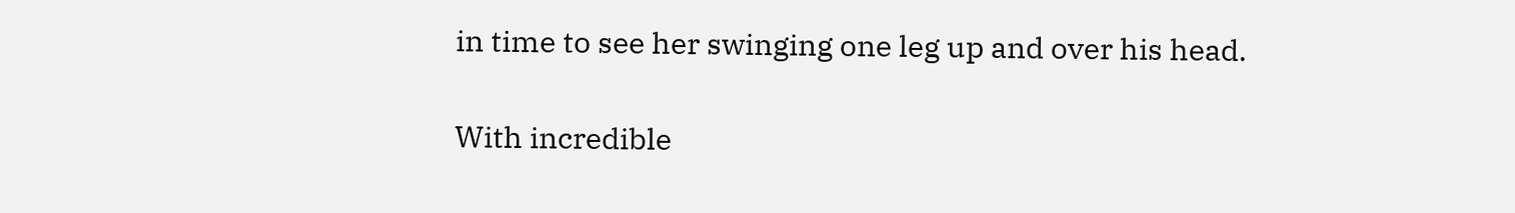in time to see her swinging one leg up and over his head.

With incredible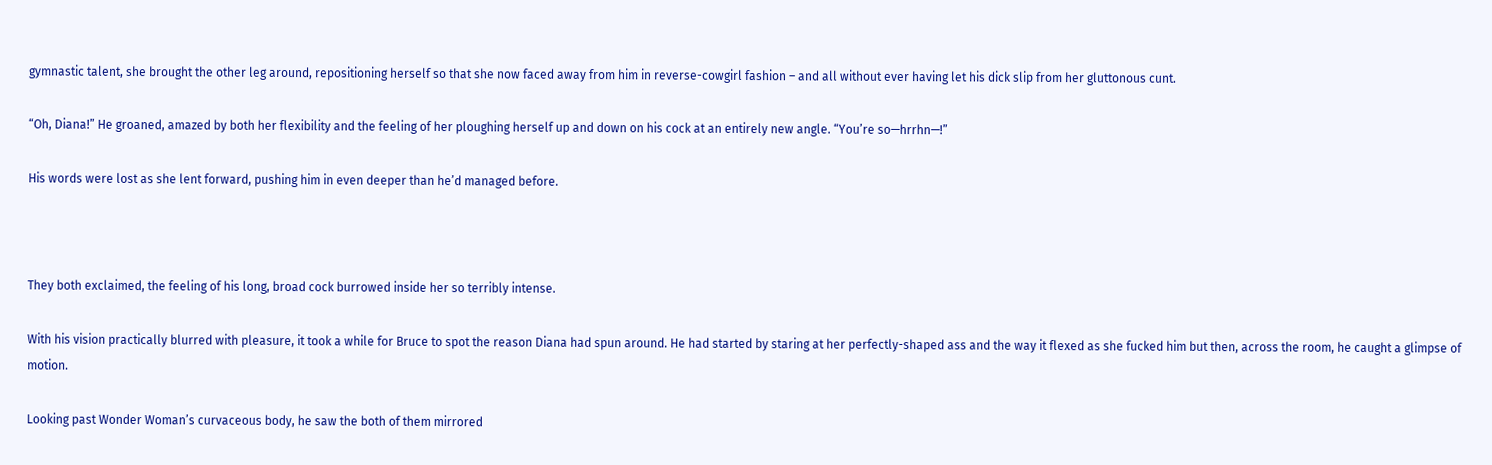gymnastic talent, she brought the other leg around, repositioning herself so that she now faced away from him in reverse-cowgirl fashion – and all without ever having let his dick slip from her gluttonous cunt.

“Oh, Diana!” He groaned, amazed by both her flexibility and the feeling of her ploughing herself up and down on his cock at an entirely new angle. “You’re so—hrrhn—!”

His words were lost as she lent forward, pushing him in even deeper than he’d managed before.



They both exclaimed, the feeling of his long, broad cock burrowed inside her so terribly intense.

With his vision practically blurred with pleasure, it took a while for Bruce to spot the reason Diana had spun around. He had started by staring at her perfectly-shaped ass and the way it flexed as she fucked him but then, across the room, he caught a glimpse of motion.

Looking past Wonder Woman’s curvaceous body, he saw the both of them mirrored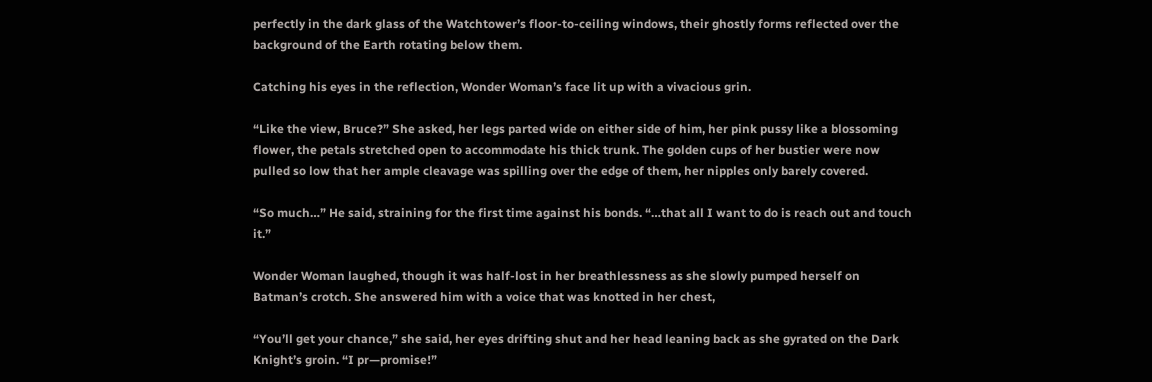perfectly in the dark glass of the Watchtower’s floor-to-ceiling windows, their ghostly forms reflected over the background of the Earth rotating below them.

Catching his eyes in the reflection, Wonder Woman’s face lit up with a vivacious grin.

“Like the view, Bruce?” She asked, her legs parted wide on either side of him, her pink pussy like a blossoming flower, the petals stretched open to accommodate his thick trunk. The golden cups of her bustier were now pulled so low that her ample cleavage was spilling over the edge of them, her nipples only barely covered.

“So much…” He said, straining for the first time against his bonds. “…that all I want to do is reach out and touch it.”

Wonder Woman laughed, though it was half-lost in her breathlessness as she slowly pumped herself on Batman’s crotch. She answered him with a voice that was knotted in her chest,

“You’ll get your chance,” she said, her eyes drifting shut and her head leaning back as she gyrated on the Dark Knight’s groin. “I pr—promise!”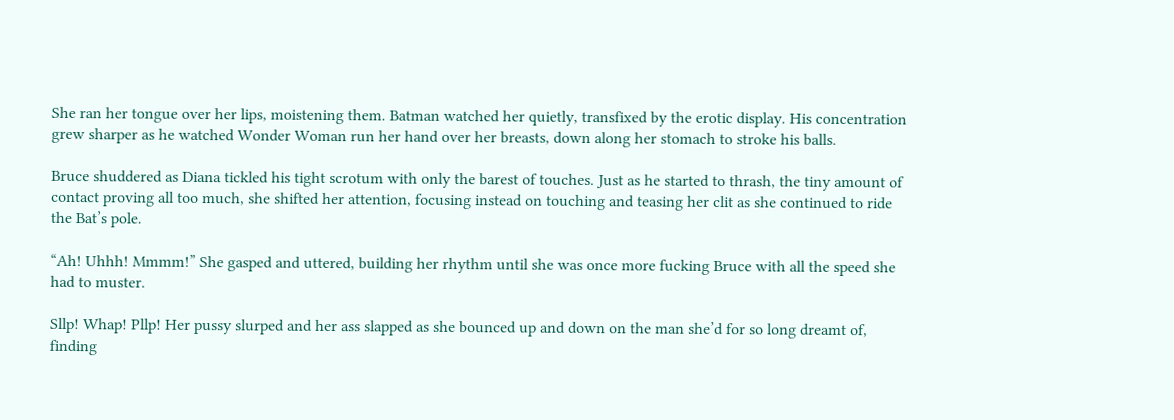She ran her tongue over her lips, moistening them. Batman watched her quietly, transfixed by the erotic display. His concentration grew sharper as he watched Wonder Woman run her hand over her breasts, down along her stomach to stroke his balls.

Bruce shuddered as Diana tickled his tight scrotum with only the barest of touches. Just as he started to thrash, the tiny amount of contact proving all too much, she shifted her attention, focusing instead on touching and teasing her clit as she continued to ride the Bat’s pole.

“Ah! Uhhh! Mmmm!” She gasped and uttered, building her rhythm until she was once more fucking Bruce with all the speed she had to muster.

Sllp! Whap! Pllp! Her pussy slurped and her ass slapped as she bounced up and down on the man she’d for so long dreamt of, finding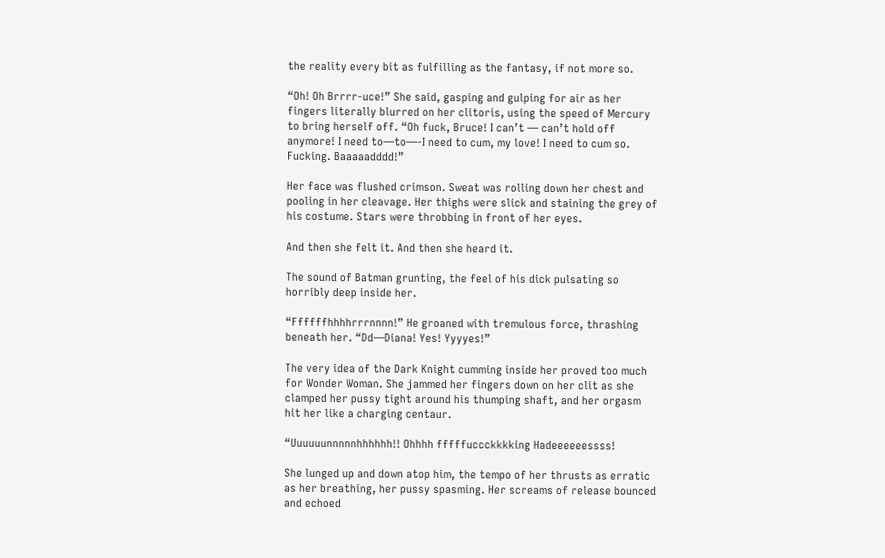the reality every bit as fulfilling as the fantasy, if not more so.

“Oh! Oh Brrrr-uce!” She said, gasping and gulping for air as her fingers literally blurred on her clitoris, using the speed of Mercury to bring herself off. “Oh fuck, Bruce! I can’t — can’t hold off anymore! I need to—to—-I need to cum, my love! I need to cum so. Fucking. Baaaaadddd!”

Her face was flushed crimson. Sweat was rolling down her chest and pooling in her cleavage. Her thighs were slick and staining the grey of his costume. Stars were throbbing in front of her eyes.

And then she felt it. And then she heard it.

The sound of Batman grunting, the feel of his dick pulsating so horribly deep inside her.

“Ffffffhhhhrrrnnnn!” He groaned with tremulous force, thrashing beneath her. “Dd—Diana! Yes! Yyyyes!”

The very idea of the Dark Knight cumming inside her proved too much for Wonder Woman. She jammed her fingers down on her clit as she clamped her pussy tight around his thumping shaft, and her orgasm hit her like a charging centaur.

“Uuuuuunnnnnhhhhhh!! Ohhhh fffffuccckkkking Hadeeeeeessss!

She lunged up and down atop him, the tempo of her thrusts as erratic as her breathing, her pussy spasming. Her screams of release bounced and echoed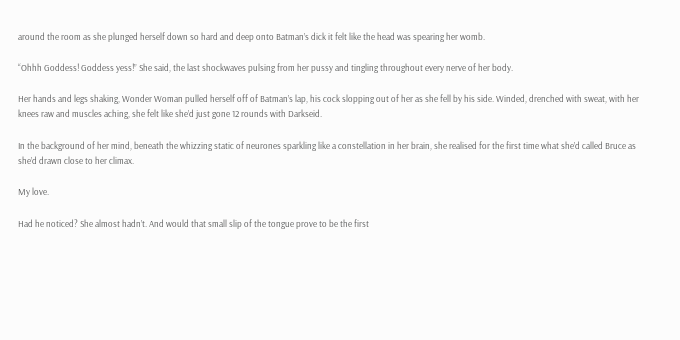around the room as she plunged herself down so hard and deep onto Batman’s dick it felt like the head was spearing her womb.

“Ohhh Goddess! Goddess yess!” She said, the last shockwaves pulsing from her pussy and tingling throughout every nerve of her body.

Her hands and legs shaking, Wonder Woman pulled herself off of Batman’s lap, his cock slopping out of her as she fell by his side. Winded, drenched with sweat, with her knees raw and muscles aching, she felt like she’d just gone 12 rounds with Darkseid.

In the background of her mind, beneath the whizzing static of neurones sparkling like a constellation in her brain, she realised for the first time what she’d called Bruce as she’d drawn close to her climax.

My love.

Had he noticed? She almost hadn’t. And would that small slip of the tongue prove to be the first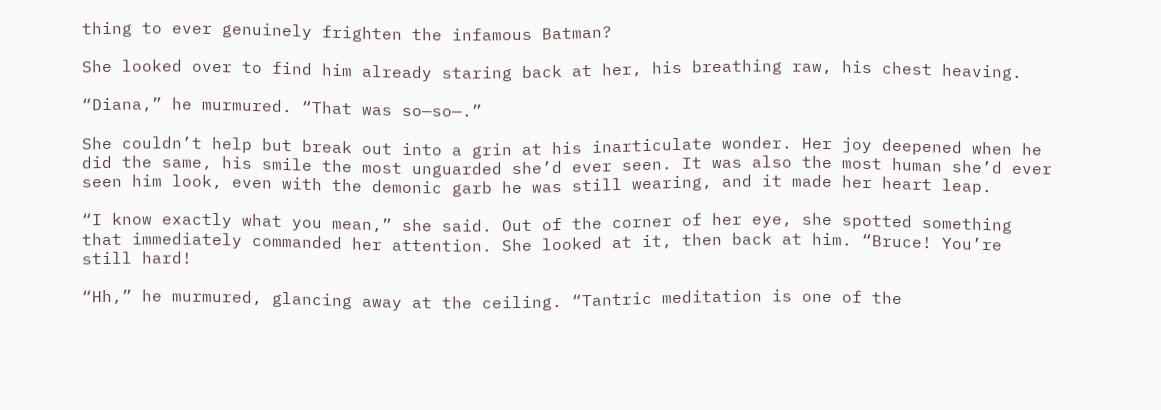thing to ever genuinely frighten the infamous Batman?

She looked over to find him already staring back at her, his breathing raw, his chest heaving.

“Diana,” he murmured. “That was so—so—.”

She couldn’t help but break out into a grin at his inarticulate wonder. Her joy deepened when he did the same, his smile the most unguarded she’d ever seen. It was also the most human she’d ever seen him look, even with the demonic garb he was still wearing, and it made her heart leap.

“I know exactly what you mean,” she said. Out of the corner of her eye, she spotted something that immediately commanded her attention. She looked at it, then back at him. “Bruce! You’re still hard!

“Hh,” he murmured, glancing away at the ceiling. “Tantric meditation is one of the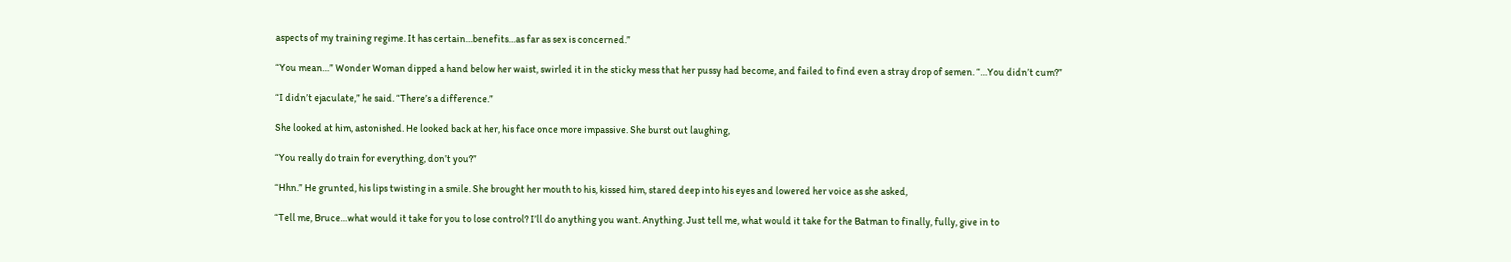aspects of my training regime. It has certain…benefits…as far as sex is concerned.”

“You mean…” Wonder Woman dipped a hand below her waist, swirled it in the sticky mess that her pussy had become, and failed to find even a stray drop of semen. “…You didn’t cum?”

“I didn’t ejaculate,” he said. “There’s a difference.”

She looked at him, astonished. He looked back at her, his face once more impassive. She burst out laughing,

“You really do train for everything, don’t you?”

“Hhn.” He grunted, his lips twisting in a smile. She brought her mouth to his, kissed him, stared deep into his eyes and lowered her voice as she asked,

“Tell me, Bruce…what would it take for you to lose control? I’ll do anything you want. Anything. Just tell me, what would it take for the Batman to finally, fully, give in to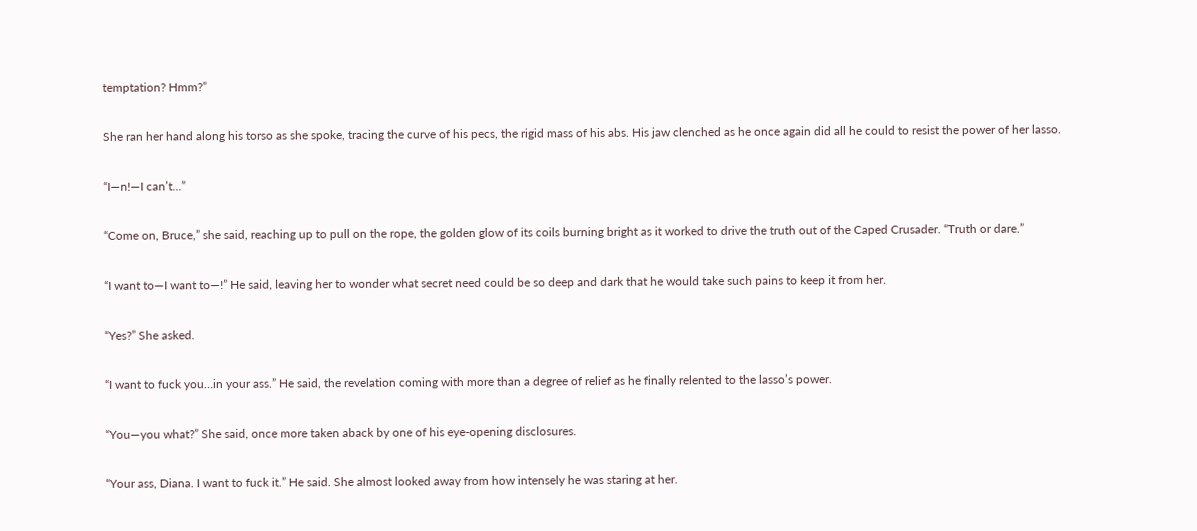temptation? Hmm?”

She ran her hand along his torso as she spoke, tracing the curve of his pecs, the rigid mass of his abs. His jaw clenched as he once again did all he could to resist the power of her lasso.

“I—n!—I can’t…”

“Come on, Bruce,” she said, reaching up to pull on the rope, the golden glow of its coils burning bright as it worked to drive the truth out of the Caped Crusader. “Truth or dare.”

“I want to—I want to—!” He said, leaving her to wonder what secret need could be so deep and dark that he would take such pains to keep it from her.

“Yes?” She asked.

“I want to fuck you…in your ass.” He said, the revelation coming with more than a degree of relief as he finally relented to the lasso’s power.

“You—you what?” She said, once more taken aback by one of his eye-opening disclosures.

“Your ass, Diana. I want to fuck it.” He said. She almost looked away from how intensely he was staring at her.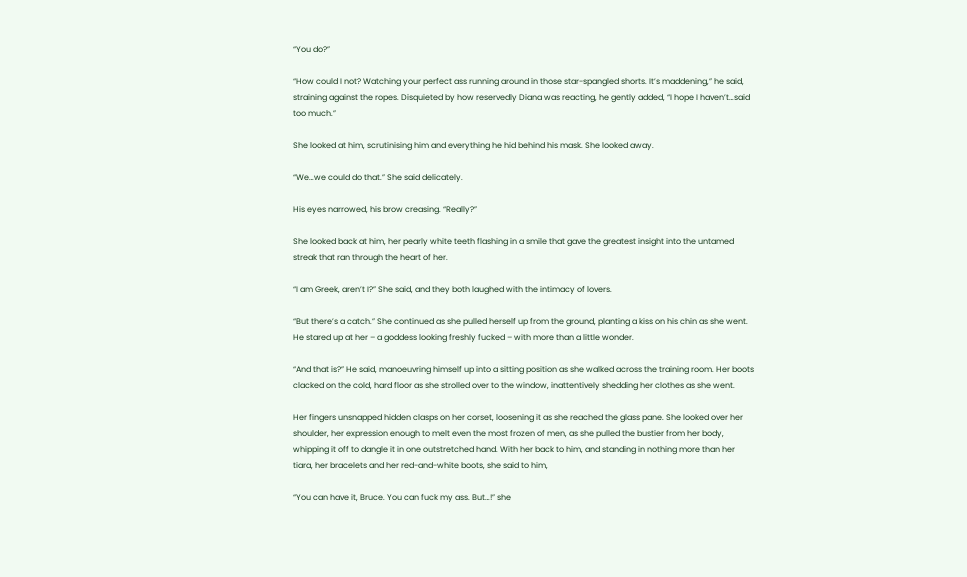“You do?”

“How could I not? Watching your perfect ass running around in those star-spangled shorts. It’s maddening,” he said, straining against the ropes. Disquieted by how reservedly Diana was reacting, he gently added, “I hope I haven’t…said too much.”

She looked at him, scrutinising him and everything he hid behind his mask. She looked away.

“We…we could do that.” She said delicately.

His eyes narrowed, his brow creasing. “Really?”

She looked back at him, her pearly white teeth flashing in a smile that gave the greatest insight into the untamed streak that ran through the heart of her.

“I am Greek, aren’t I?” She said, and they both laughed with the intimacy of lovers.

“But there’s a catch.” She continued as she pulled herself up from the ground, planting a kiss on his chin as she went. He stared up at her – a goddess looking freshly fucked – with more than a little wonder.

“And that is?” He said, manoeuvring himself up into a sitting position as she walked across the training room. Her boots clacked on the cold, hard floor as she strolled over to the window, inattentively shedding her clothes as she went.

Her fingers unsnapped hidden clasps on her corset, loosening it as she reached the glass pane. She looked over her shoulder, her expression enough to melt even the most frozen of men, as she pulled the bustier from her body, whipping it off to dangle it in one outstretched hand. With her back to him, and standing in nothing more than her tiara, her bracelets and her red-and-white boots, she said to him,

“You can have it, Bruce. You can fuck my ass. But…!” she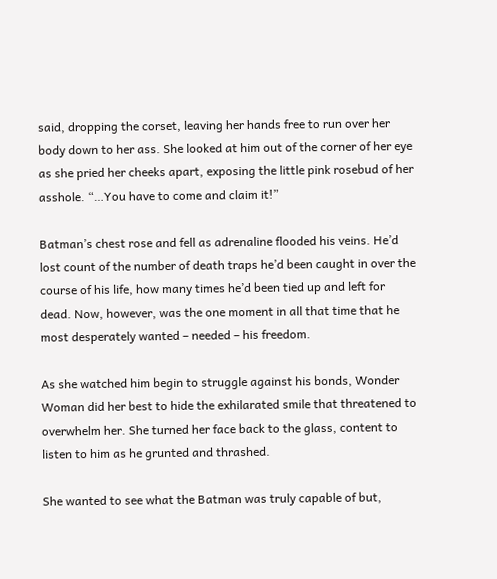said, dropping the corset, leaving her hands free to run over her body down to her ass. She looked at him out of the corner of her eye as she pried her cheeks apart, exposing the little pink rosebud of her asshole. “…You have to come and claim it!”

Batman’s chest rose and fell as adrenaline flooded his veins. He’d lost count of the number of death traps he’d been caught in over the course of his life, how many times he’d been tied up and left for dead. Now, however, was the one moment in all that time that he most desperately wanted – needed – his freedom.

As she watched him begin to struggle against his bonds, Wonder Woman did her best to hide the exhilarated smile that threatened to overwhelm her. She turned her face back to the glass, content to listen to him as he grunted and thrashed.

She wanted to see what the Batman was truly capable of but,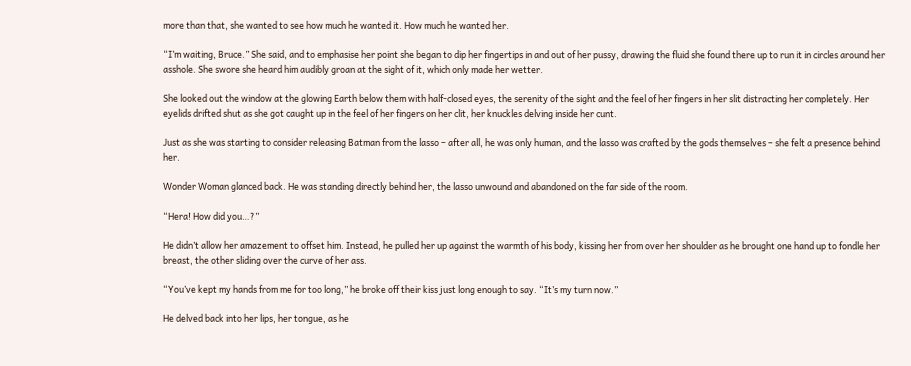more than that, she wanted to see how much he wanted it. How much he wanted her.

“I’m waiting, Bruce.” She said, and to emphasise her point she began to dip her fingertips in and out of her pussy, drawing the fluid she found there up to run it in circles around her asshole. She swore she heard him audibly groan at the sight of it, which only made her wetter.

She looked out the window at the glowing Earth below them with half-closed eyes, the serenity of the sight and the feel of her fingers in her slit distracting her completely. Her eyelids drifted shut as she got caught up in the feel of her fingers on her clit, her knuckles delving inside her cunt.

Just as she was starting to consider releasing Batman from the lasso – after all, he was only human, and the lasso was crafted by the gods themselves – she felt a presence behind her.

Wonder Woman glanced back. He was standing directly behind her, the lasso unwound and abandoned on the far side of the room.

“Hera! How did you…?”

He didn’t allow her amazement to offset him. Instead, he pulled her up against the warmth of his body, kissing her from over her shoulder as he brought one hand up to fondle her breast, the other sliding over the curve of her ass.

“You’ve kept my hands from me for too long,” he broke off their kiss just long enough to say. “It’s my turn now.”

He delved back into her lips, her tongue, as he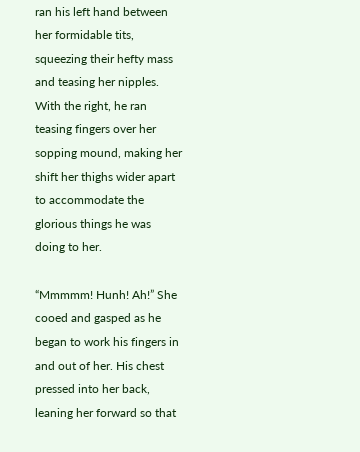ran his left hand between her formidable tits, squeezing their hefty mass and teasing her nipples. With the right, he ran teasing fingers over her sopping mound, making her shift her thighs wider apart to accommodate the glorious things he was doing to her.

“Mmmmm! Hunh! Ah!” She cooed and gasped as he began to work his fingers in and out of her. His chest pressed into her back, leaning her forward so that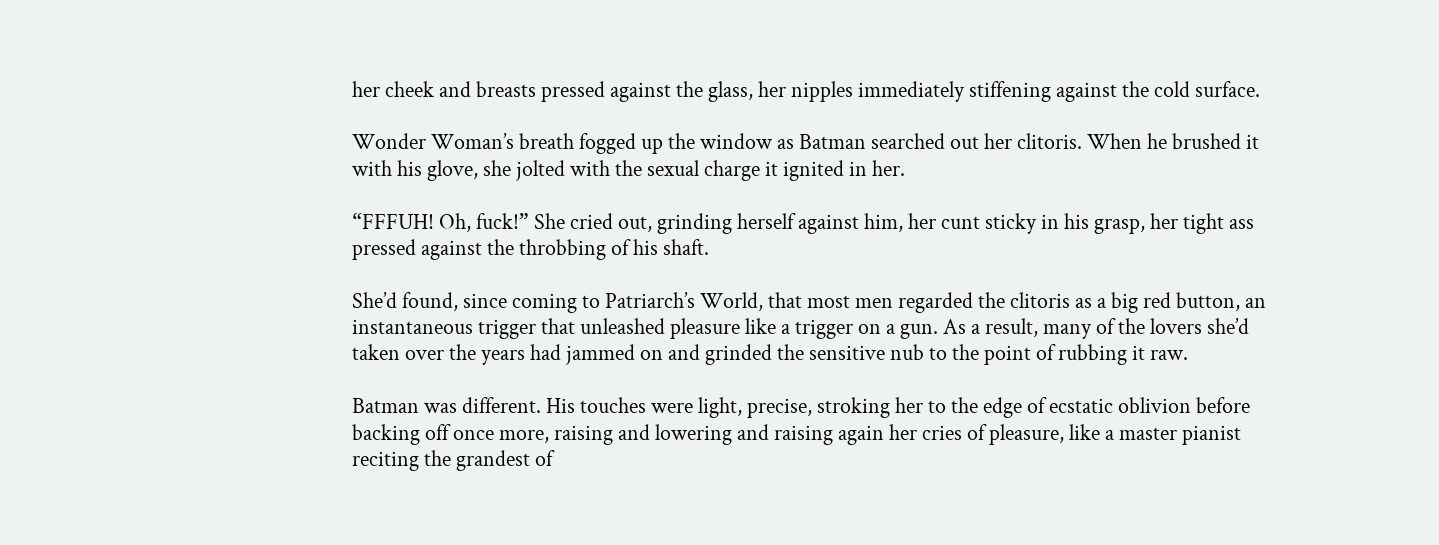her cheek and breasts pressed against the glass, her nipples immediately stiffening against the cold surface.

Wonder Woman’s breath fogged up the window as Batman searched out her clitoris. When he brushed it with his glove, she jolted with the sexual charge it ignited in her.

“FFFUH! Oh, fuck!” She cried out, grinding herself against him, her cunt sticky in his grasp, her tight ass pressed against the throbbing of his shaft.

She’d found, since coming to Patriarch’s World, that most men regarded the clitoris as a big red button, an instantaneous trigger that unleashed pleasure like a trigger on a gun. As a result, many of the lovers she’d taken over the years had jammed on and grinded the sensitive nub to the point of rubbing it raw.

Batman was different. His touches were light, precise, stroking her to the edge of ecstatic oblivion before backing off once more, raising and lowering and raising again her cries of pleasure, like a master pianist reciting the grandest of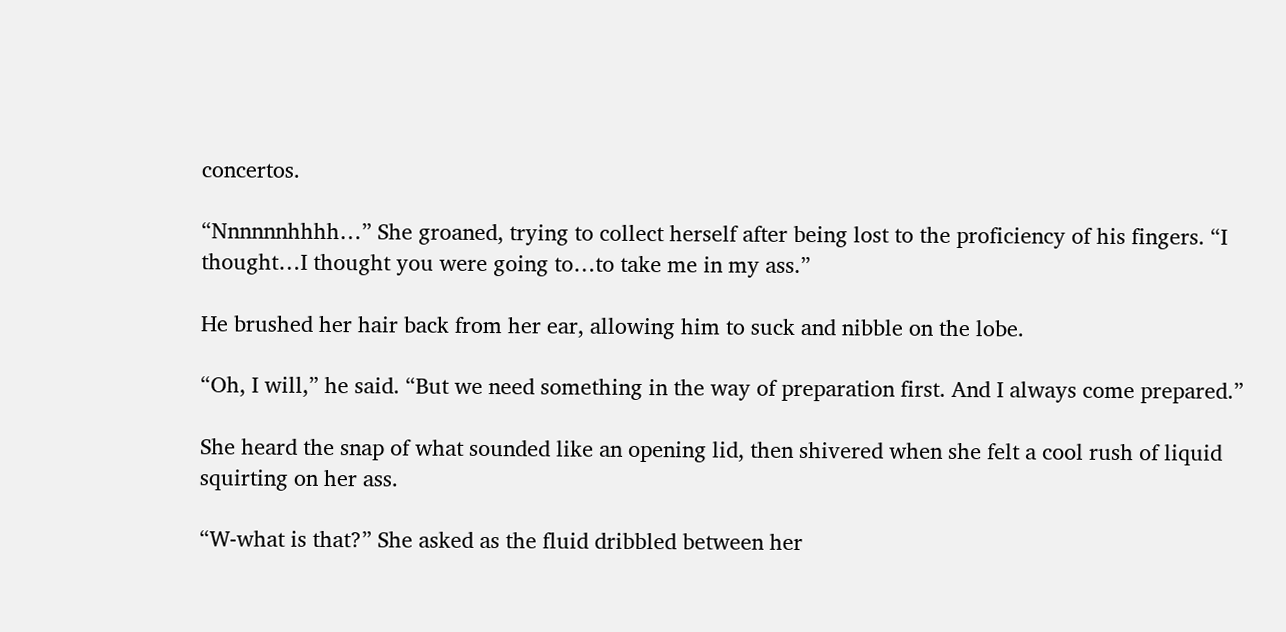concertos.

“Nnnnnnhhhh…” She groaned, trying to collect herself after being lost to the proficiency of his fingers. “I thought…I thought you were going to…to take me in my ass.”

He brushed her hair back from her ear, allowing him to suck and nibble on the lobe.

“Oh, I will,” he said. “But we need something in the way of preparation first. And I always come prepared.”

She heard the snap of what sounded like an opening lid, then shivered when she felt a cool rush of liquid squirting on her ass.

“W-what is that?” She asked as the fluid dribbled between her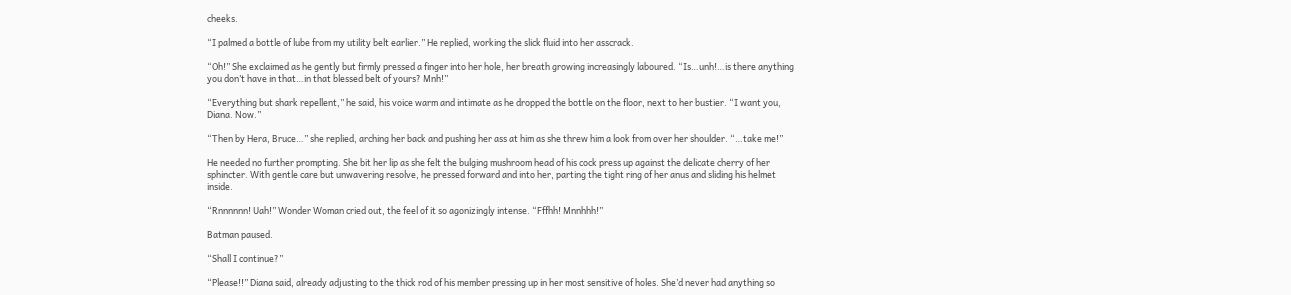cheeks.

“I palmed a bottle of lube from my utility belt earlier.” He replied, working the slick fluid into her asscrack.

“Oh!” She exclaimed as he gently but firmly pressed a finger into her hole, her breath growing increasingly laboured. “Is…unh!…is there anything you don’t have in that…in that blessed belt of yours? Mnh!”

“Everything but shark repellent,” he said, his voice warm and intimate as he dropped the bottle on the floor, next to her bustier. “I want you, Diana. Now.”

“Then by Hera, Bruce…” she replied, arching her back and pushing her ass at him as she threw him a look from over her shoulder. “…take me!”

He needed no further prompting. She bit her lip as she felt the bulging mushroom head of his cock press up against the delicate cherry of her sphincter. With gentle care but unwavering resolve, he pressed forward and into her, parting the tight ring of her anus and sliding his helmet inside.

“Rnnnnnn! Uah!” Wonder Woman cried out, the feel of it so agonizingly intense. “Fffhh! Mnnhhh!”

Batman paused.

“Shall I continue?”

“Please!!” Diana said, already adjusting to the thick rod of his member pressing up in her most sensitive of holes. She’d never had anything so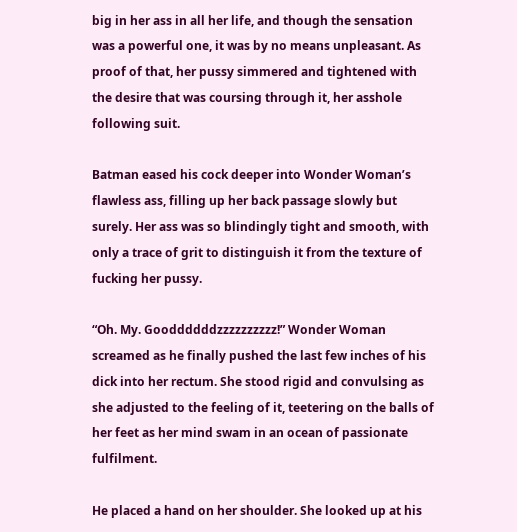big in her ass in all her life, and though the sensation was a powerful one, it was by no means unpleasant. As proof of that, her pussy simmered and tightened with the desire that was coursing through it, her asshole following suit.

Batman eased his cock deeper into Wonder Woman’s flawless ass, filling up her back passage slowly but surely. Her ass was so blindingly tight and smooth, with only a trace of grit to distinguish it from the texture of fucking her pussy.

“Oh. My. Gooddddddzzzzzzzzzz!” Wonder Woman screamed as he finally pushed the last few inches of his dick into her rectum. She stood rigid and convulsing as she adjusted to the feeling of it, teetering on the balls of her feet as her mind swam in an ocean of passionate fulfilment.

He placed a hand on her shoulder. She looked up at his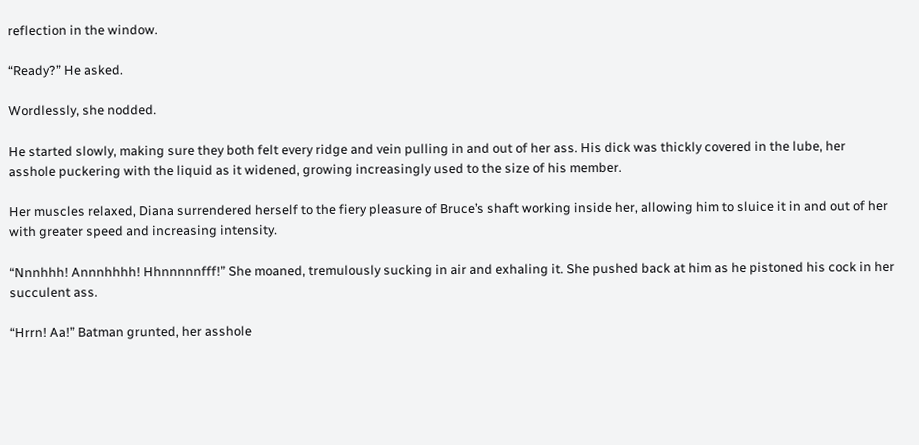reflection in the window.

“Ready?” He asked.

Wordlessly, she nodded.

He started slowly, making sure they both felt every ridge and vein pulling in and out of her ass. His dick was thickly covered in the lube, her asshole puckering with the liquid as it widened, growing increasingly used to the size of his member.

Her muscles relaxed, Diana surrendered herself to the fiery pleasure of Bruce’s shaft working inside her, allowing him to sluice it in and out of her with greater speed and increasing intensity.

“Nnnhhh! Annnhhhh! Hhnnnnnfff!” She moaned, tremulously sucking in air and exhaling it. She pushed back at him as he pistoned his cock in her succulent ass.

“Hrrn! Aa!” Batman grunted, her asshole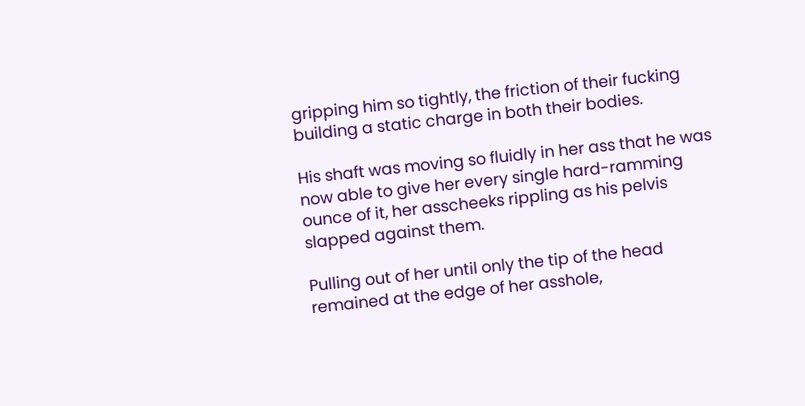gripping him so tightly, the friction of their fucking building a static charge in both their bodies.

His shaft was moving so fluidly in her ass that he was now able to give her every single hard-ramming ounce of it, her asscheeks rippling as his pelvis slapped against them.

Pulling out of her until only the tip of the head remained at the edge of her asshole,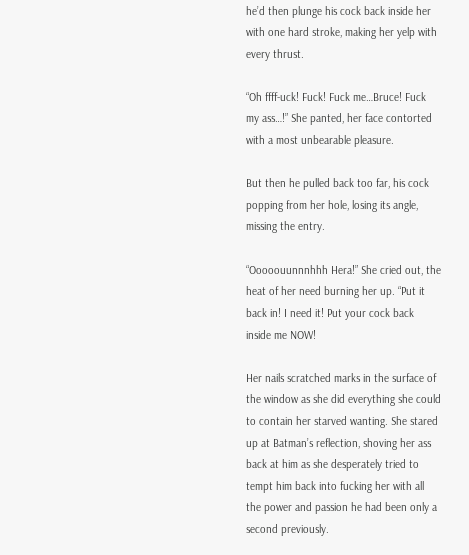he’d then plunge his cock back inside her with one hard stroke, making her yelp with every thrust.

“Oh ffff-uck! Fuck! Fuck me…Bruce! Fuck my ass…!” She panted, her face contorted with a most unbearable pleasure.

But then he pulled back too far, his cock popping from her hole, losing its angle, missing the entry.

“Ooooouunnnhhh Hera!” She cried out, the heat of her need burning her up. “Put it back in! I need it! Put your cock back inside me NOW!

Her nails scratched marks in the surface of the window as she did everything she could to contain her starved wanting. She stared up at Batman’s reflection, shoving her ass back at him as she desperately tried to tempt him back into fucking her with all the power and passion he had been only a second previously.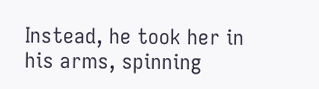Instead, he took her in his arms, spinning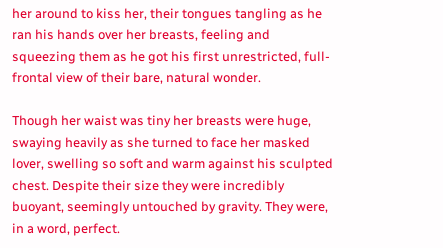her around to kiss her, their tongues tangling as he ran his hands over her breasts, feeling and squeezing them as he got his first unrestricted, full-frontal view of their bare, natural wonder.

Though her waist was tiny her breasts were huge, swaying heavily as she turned to face her masked lover, swelling so soft and warm against his sculpted chest. Despite their size they were incredibly buoyant, seemingly untouched by gravity. They were, in a word, perfect.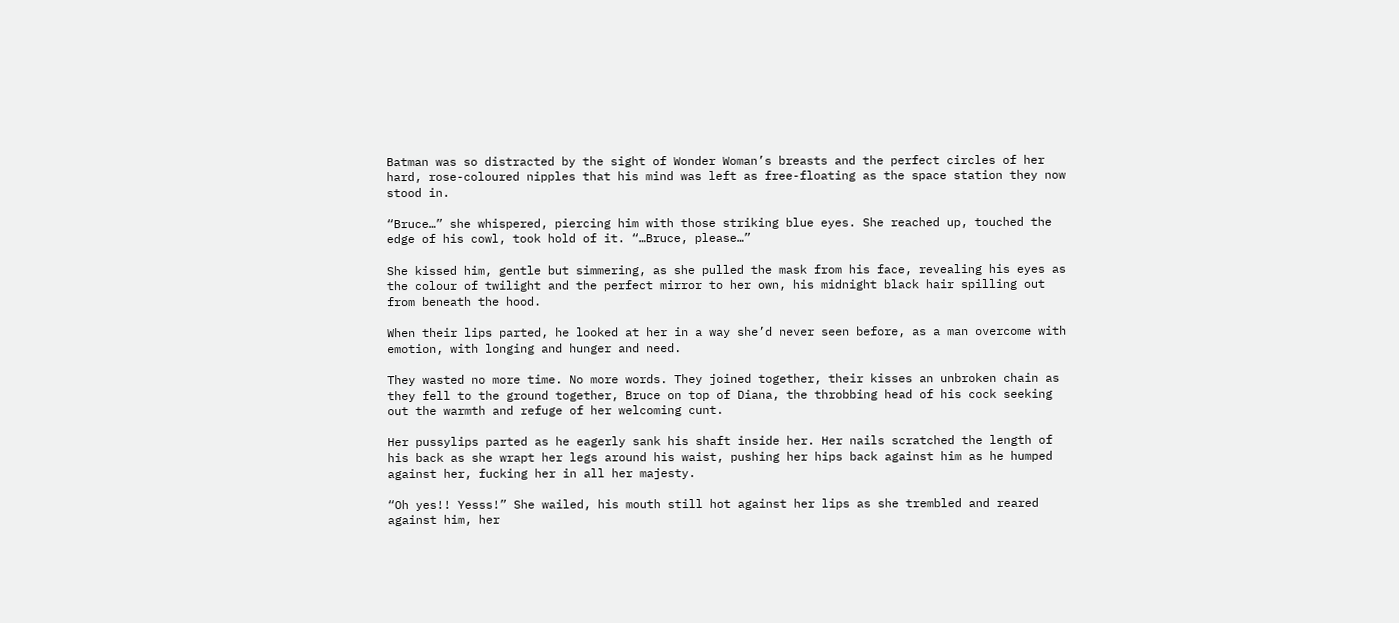Batman was so distracted by the sight of Wonder Woman’s breasts and the perfect circles of her hard, rose-coloured nipples that his mind was left as free-floating as the space station they now stood in.

“Bruce…” she whispered, piercing him with those striking blue eyes. She reached up, touched the edge of his cowl, took hold of it. “…Bruce, please…”

She kissed him, gentle but simmering, as she pulled the mask from his face, revealing his eyes as the colour of twilight and the perfect mirror to her own, his midnight black hair spilling out from beneath the hood.

When their lips parted, he looked at her in a way she’d never seen before, as a man overcome with emotion, with longing and hunger and need.

They wasted no more time. No more words. They joined together, their kisses an unbroken chain as they fell to the ground together, Bruce on top of Diana, the throbbing head of his cock seeking out the warmth and refuge of her welcoming cunt.

Her pussylips parted as he eagerly sank his shaft inside her. Her nails scratched the length of his back as she wrapt her legs around his waist, pushing her hips back against him as he humped against her, fucking her in all her majesty.

“Oh yes!! Yesss!” She wailed, his mouth still hot against her lips as she trembled and reared against him, her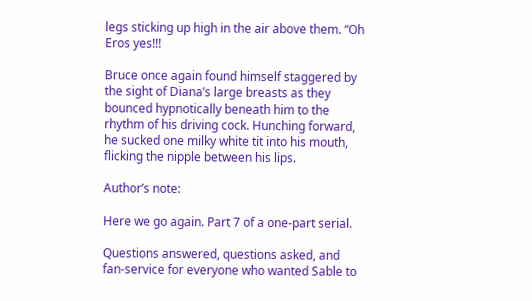legs sticking up high in the air above them. “Oh Eros yes!!!

Bruce once again found himself staggered by the sight of Diana’s large breasts as they bounced hypnotically beneath him to the rhythm of his driving cock. Hunching forward, he sucked one milky white tit into his mouth, flicking the nipple between his lips.

Author’s note:

Here we go again. Part 7 of a one-part serial.

Questions answered, questions asked, and fan-service for everyone who wanted Sable to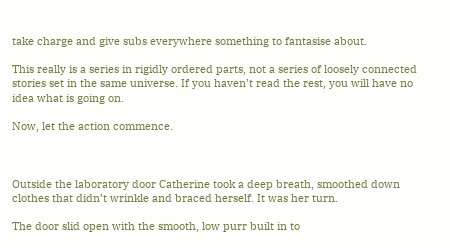take charge and give subs everywhere something to fantasise about.

This really is a series in rigidly ordered parts, not a series of loosely connected stories set in the same universe. If you haven’t read the rest, you will have no idea what is going on.

Now, let the action commence.



Outside the laboratory door Catherine took a deep breath, smoothed down clothes that didn’t wrinkle and braced herself. It was her turn.

The door slid open with the smooth, low purr built in to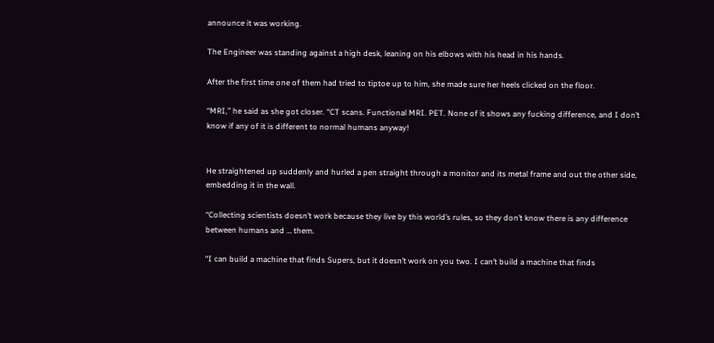announce it was working.

The Engineer was standing against a high desk, leaning on his elbows with his head in his hands.

After the first time one of them had tried to tiptoe up to him, she made sure her heels clicked on the floor.

“MRI,” he said as she got closer. “CT scans. Functional MRI. PET. None of it shows any fucking difference, and I don’t know if any of it is different to normal humans anyway!


He straightened up suddenly and hurled a pen straight through a monitor and its metal frame and out the other side, embedding it in the wall.

“Collecting scientists doesn’t work because they live by this world’s rules, so they don’t know there is any difference between humans and … them.

“I can build a machine that finds Supers, but it doesn’t work on you two. I can’t build a machine that finds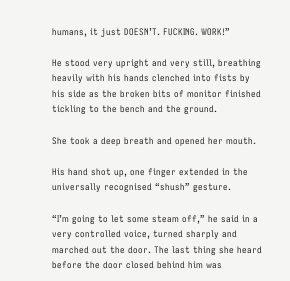humans, it just DOESN’T. FUCKING. WORK!”

He stood very upright and very still, breathing heavily with his hands clenched into fists by his side as the broken bits of monitor finished tickling to the bench and the ground.

She took a deep breath and opened her mouth.

His hand shot up, one finger extended in the universally recognised “shush” gesture.

“I’m going to let some steam off,” he said in a very controlled voice, turned sharply and marched out the door. The last thing she heard before the door closed behind him was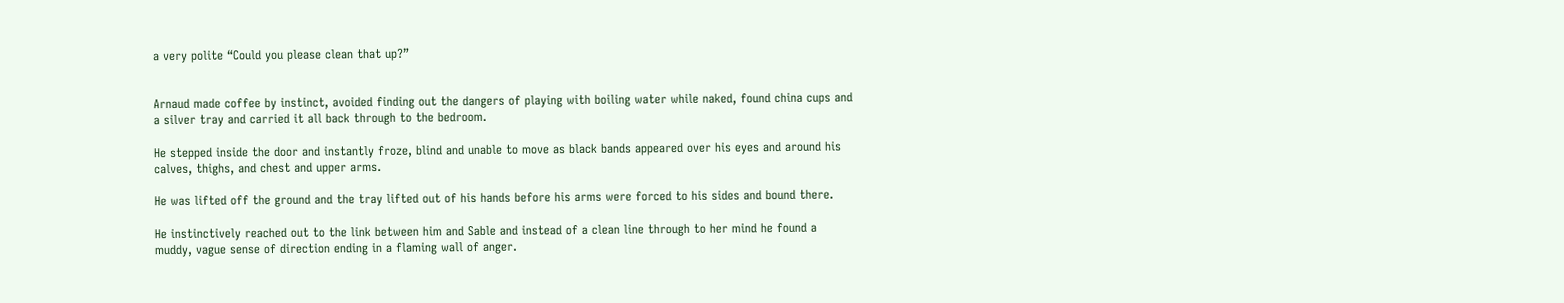a very polite “Could you please clean that up?”


Arnaud made coffee by instinct, avoided finding out the dangers of playing with boiling water while naked, found china cups and a silver tray and carried it all back through to the bedroom.

He stepped inside the door and instantly froze, blind and unable to move as black bands appeared over his eyes and around his calves, thighs, and chest and upper arms.

He was lifted off the ground and the tray lifted out of his hands before his arms were forced to his sides and bound there.

He instinctively reached out to the link between him and Sable and instead of a clean line through to her mind he found a muddy, vague sense of direction ending in a flaming wall of anger.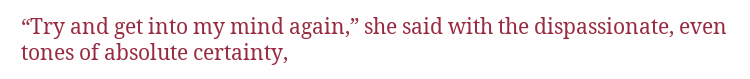“Try and get into my mind again,” she said with the dispassionate, even tones of absolute certainty,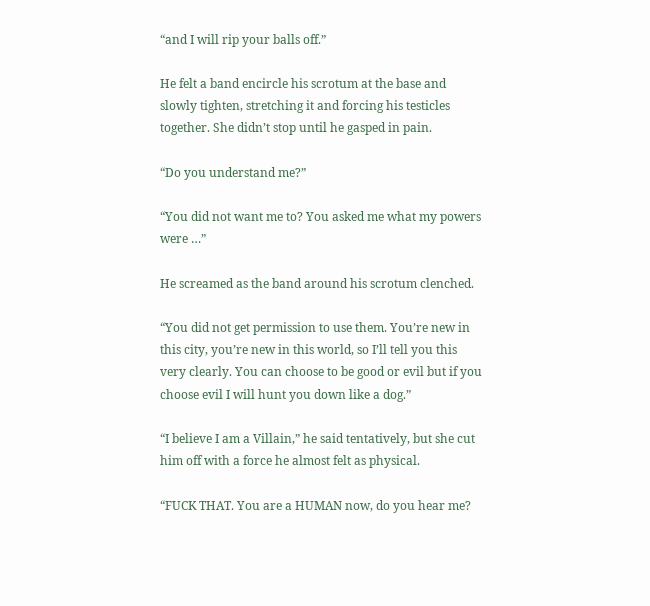“and I will rip your balls off.”

He felt a band encircle his scrotum at the base and slowly tighten, stretching it and forcing his testicles together. She didn’t stop until he gasped in pain.

“Do you understand me?”

“You did not want me to? You asked me what my powers were …”

He screamed as the band around his scrotum clenched.

“You did not get permission to use them. You’re new in this city, you’re new in this world, so I’ll tell you this very clearly. You can choose to be good or evil but if you choose evil I will hunt you down like a dog.”

“I believe I am a Villain,” he said tentatively, but she cut him off with a force he almost felt as physical.

“FUCK THAT. You are a HUMAN now, do you hear me?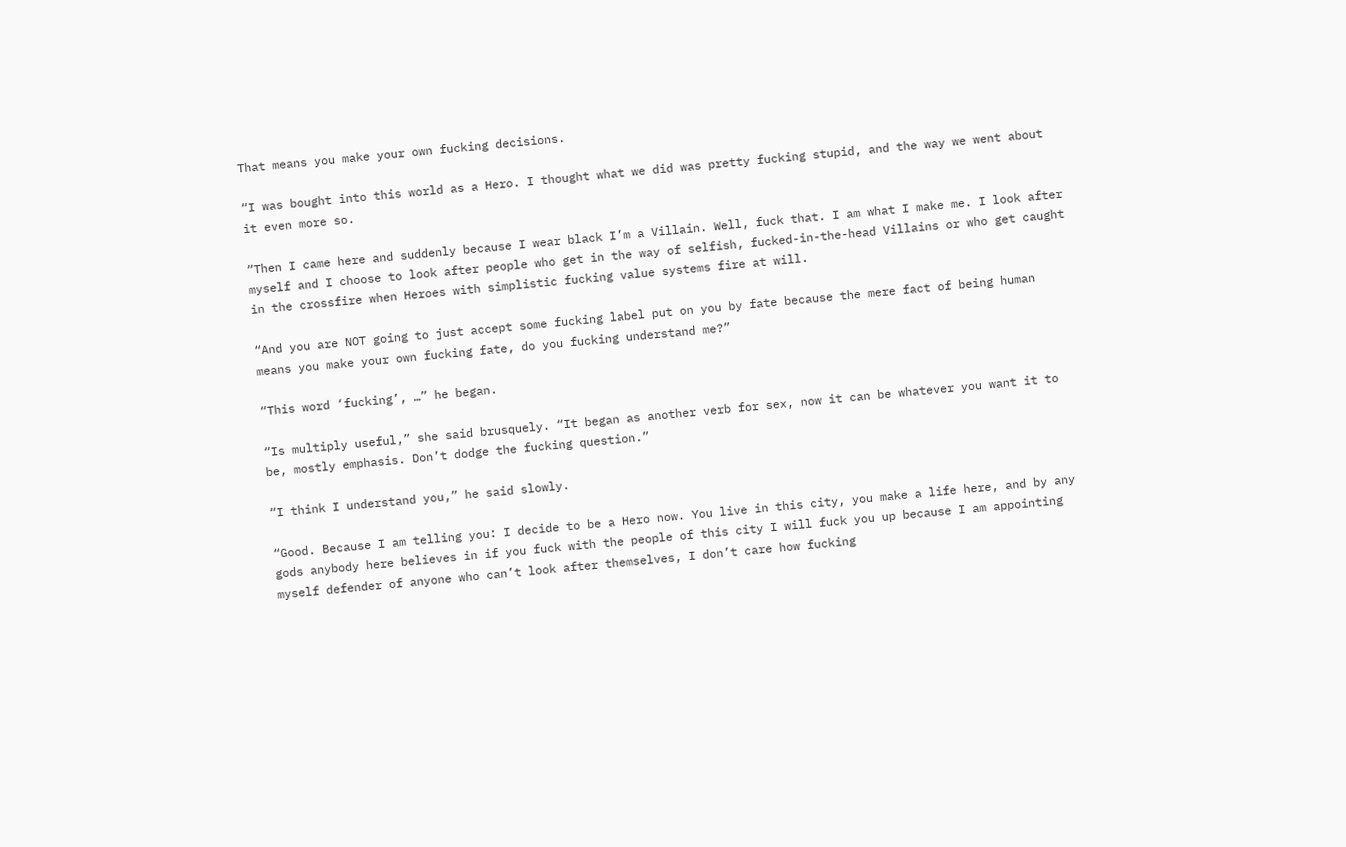That means you make your own fucking decisions.

“I was bought into this world as a Hero. I thought what we did was pretty fucking stupid, and the way we went about it even more so.

“Then I came here and suddenly because I wear black I’m a Villain. Well, fuck that. I am what I make me. I look after myself and I choose to look after people who get in the way of selfish, fucked-in-the-head Villains or who get caught in the crossfire when Heroes with simplistic fucking value systems fire at will.

“And you are NOT going to just accept some fucking label put on you by fate because the mere fact of being human means you make your own fucking fate, do you fucking understand me?”

“This word ‘fucking’, …” he began.

“Is multiply useful,” she said brusquely. “It began as another verb for sex, now it can be whatever you want it to be, mostly emphasis. Don’t dodge the fucking question.”

“I think I understand you,” he said slowly.

“Good. Because I am telling you: I decide to be a Hero now. You live in this city, you make a life here, and by any gods anybody here believes in if you fuck with the people of this city I will fuck you up because I am appointing myself defender of anyone who can’t look after themselves, I don’t care how fucking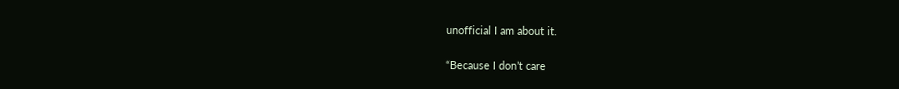unofficial I am about it.

“Because I don’t care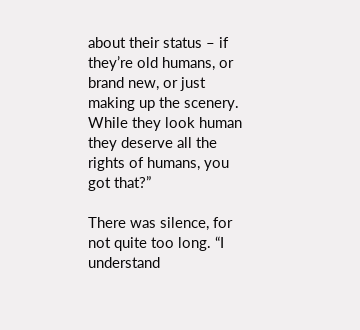about their status – if they’re old humans, or brand new, or just making up the scenery. While they look human they deserve all the rights of humans, you got that?”

There was silence, for not quite too long. “I understand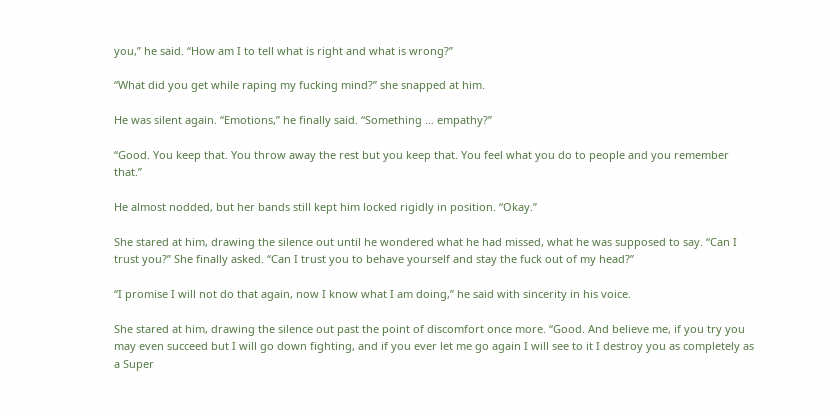you,” he said. “How am I to tell what is right and what is wrong?”

“What did you get while raping my fucking mind?” she snapped at him.

He was silent again. “Emotions,” he finally said. “Something … empathy?”

“Good. You keep that. You throw away the rest but you keep that. You feel what you do to people and you remember that.”

He almost nodded, but her bands still kept him locked rigidly in position. “Okay.”

She stared at him, drawing the silence out until he wondered what he had missed, what he was supposed to say. “Can I trust you?” She finally asked. “Can I trust you to behave yourself and stay the fuck out of my head?”

“I promise I will not do that again, now I know what I am doing,” he said with sincerity in his voice.

She stared at him, drawing the silence out past the point of discomfort once more. “Good. And believe me, if you try you may even succeed but I will go down fighting, and if you ever let me go again I will see to it I destroy you as completely as a Super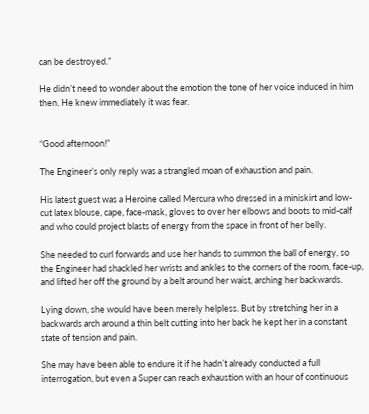can be destroyed.”

He didn’t need to wonder about the emotion the tone of her voice induced in him then. He knew immediately it was fear.


“Good afternoon!”

The Engineer’s only reply was a strangled moan of exhaustion and pain.

His latest guest was a Heroine called Mercura who dressed in a miniskirt and low-cut latex blouse, cape, face-mask, gloves to over her elbows and boots to mid-calf and who could project blasts of energy from the space in front of her belly.

She needed to curl forwards and use her hands to summon the ball of energy, so the Engineer had shackled her wrists and ankles to the corners of the room, face-up, and lifted her off the ground by a belt around her waist, arching her backwards.

Lying down, she would have been merely helpless. But by stretching her in a backwards arch around a thin belt cutting into her back he kept her in a constant state of tension and pain.

She may have been able to endure it if he hadn’t already conducted a full interrogation, but even a Super can reach exhaustion with an hour of continuous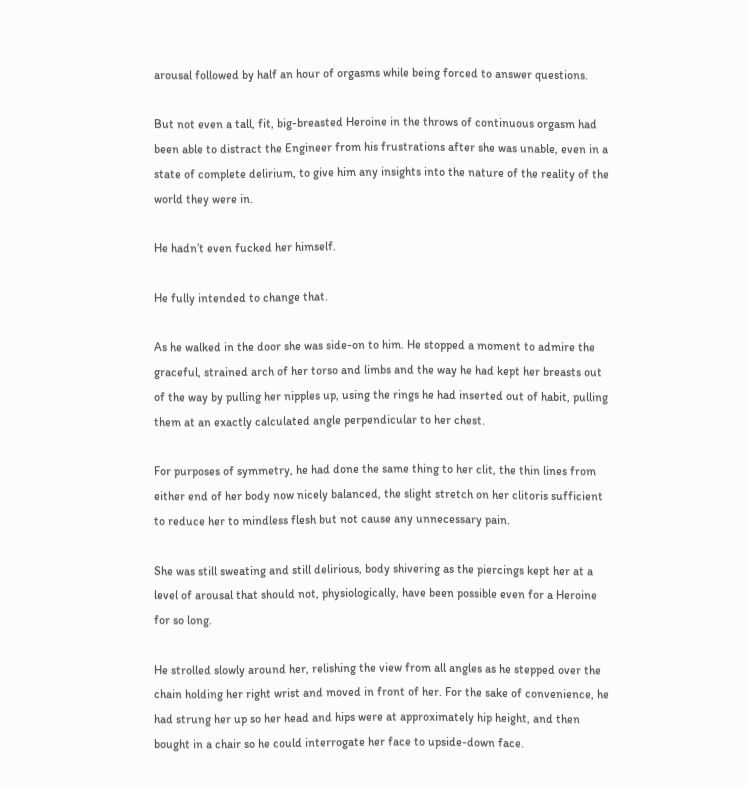arousal followed by half an hour of orgasms while being forced to answer questions.

But not even a tall, fit, big-breasted Heroine in the throws of continuous orgasm had been able to distract the Engineer from his frustrations after she was unable, even in a state of complete delirium, to give him any insights into the nature of the reality of the world they were in.

He hadn’t even fucked her himself.

He fully intended to change that.

As he walked in the door she was side-on to him. He stopped a moment to admire the graceful, strained arch of her torso and limbs and the way he had kept her breasts out of the way by pulling her nipples up, using the rings he had inserted out of habit, pulling them at an exactly calculated angle perpendicular to her chest.

For purposes of symmetry, he had done the same thing to her clit, the thin lines from either end of her body now nicely balanced, the slight stretch on her clitoris sufficient to reduce her to mindless flesh but not cause any unnecessary pain.

She was still sweating and still delirious, body shivering as the piercings kept her at a level of arousal that should not, physiologically, have been possible even for a Heroine for so long.

He strolled slowly around her, relishing the view from all angles as he stepped over the chain holding her right wrist and moved in front of her. For the sake of convenience, he had strung her up so her head and hips were at approximately hip height, and then bought in a chair so he could interrogate her face to upside-down face.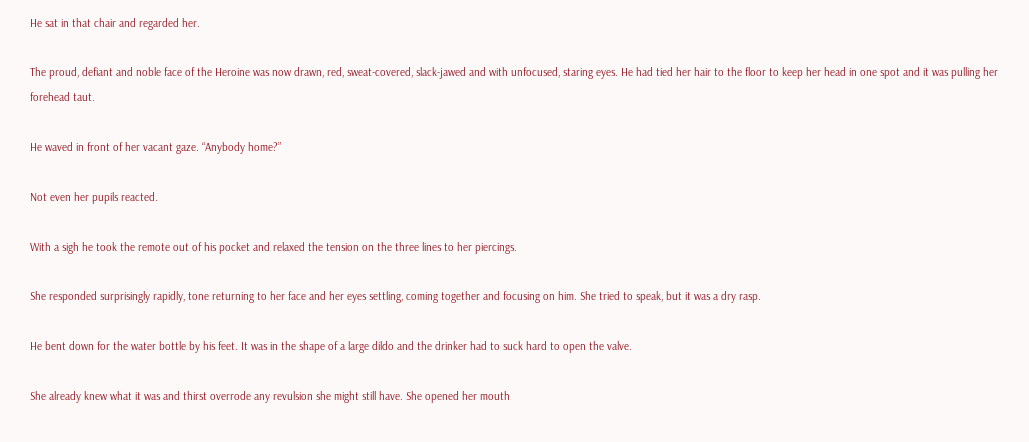He sat in that chair and regarded her.

The proud, defiant and noble face of the Heroine was now drawn, red, sweat-covered, slack-jawed and with unfocused, staring eyes. He had tied her hair to the floor to keep her head in one spot and it was pulling her forehead taut.

He waved in front of her vacant gaze. “Anybody home?”

Not even her pupils reacted.

With a sigh he took the remote out of his pocket and relaxed the tension on the three lines to her piercings.

She responded surprisingly rapidly, tone returning to her face and her eyes settling, coming together and focusing on him. She tried to speak, but it was a dry rasp.

He bent down for the water bottle by his feet. It was in the shape of a large dildo and the drinker had to suck hard to open the valve.

She already knew what it was and thirst overrode any revulsion she might still have. She opened her mouth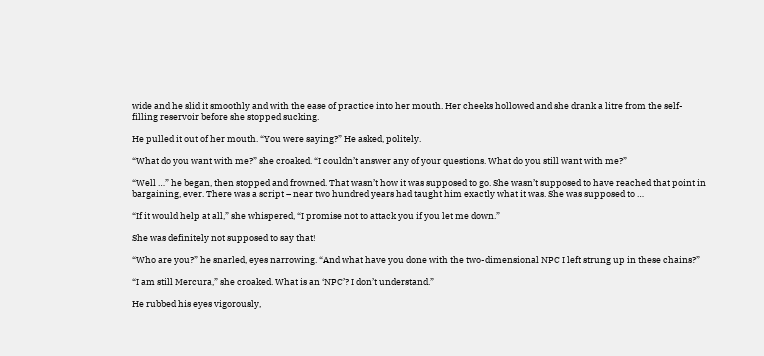wide and he slid it smoothly and with the ease of practice into her mouth. Her cheeks hollowed and she drank a litre from the self-filling reservoir before she stopped sucking.

He pulled it out of her mouth. “You were saying?” He asked, politely.

“What do you want with me?” she croaked. “I couldn’t answer any of your questions. What do you still want with me?”

“Well …” he began, then stopped and frowned. That wasn’t how it was supposed to go. She wasn’t supposed to have reached that point in bargaining, ever. There was a script – near two hundred years had taught him exactly what it was. She was supposed to …

“If it would help at all,” she whispered, “I promise not to attack you if you let me down.”

She was definitely not supposed to say that!

“Who are you?” he snarled, eyes narrowing. “And what have you done with the two-dimensional NPC I left strung up in these chains?”

“I am still Mercura,” she croaked. What is an ‘NPC’? I don’t understand.”

He rubbed his eyes vigorously,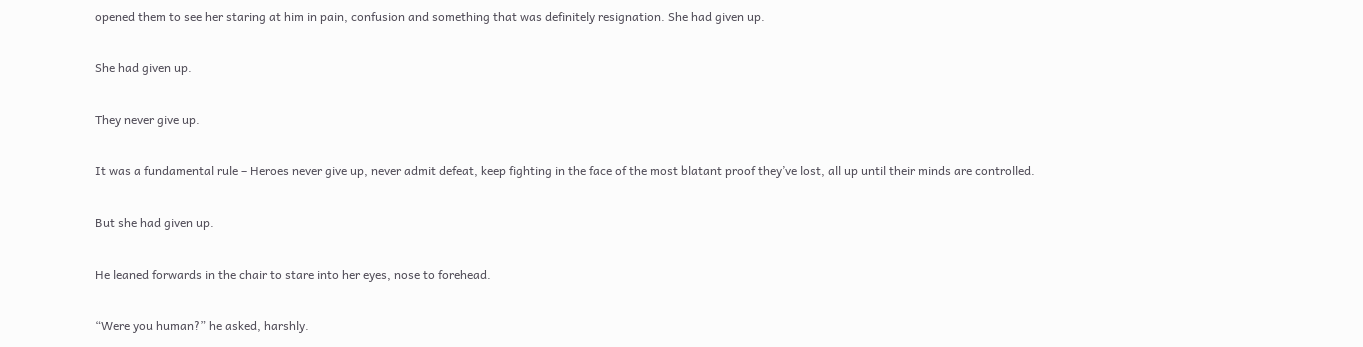opened them to see her staring at him in pain, confusion and something that was definitely resignation. She had given up.

She had given up.

They never give up.

It was a fundamental rule – Heroes never give up, never admit defeat, keep fighting in the face of the most blatant proof they’ve lost, all up until their minds are controlled.

But she had given up.

He leaned forwards in the chair to stare into her eyes, nose to forehead.

“Were you human?” he asked, harshly.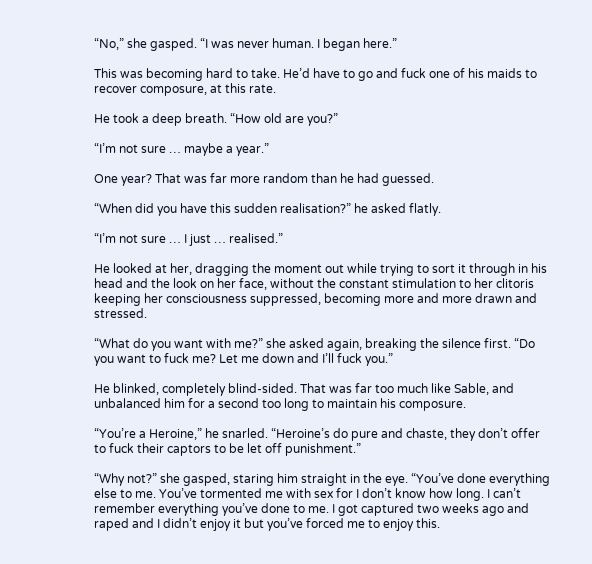“No,” she gasped. “I was never human. I began here.”

This was becoming hard to take. He’d have to go and fuck one of his maids to recover composure, at this rate.

He took a deep breath. “How old are you?”

“I’m not sure … maybe a year.”

One year? That was far more random than he had guessed.

“When did you have this sudden realisation?” he asked flatly.

“I’m not sure … I just … realised.”

He looked at her, dragging the moment out while trying to sort it through in his head and the look on her face, without the constant stimulation to her clitoris keeping her consciousness suppressed, becoming more and more drawn and stressed.

“What do you want with me?” she asked again, breaking the silence first. “Do you want to fuck me? Let me down and I’ll fuck you.”

He blinked, completely blind-sided. That was far too much like Sable, and unbalanced him for a second too long to maintain his composure.

“You’re a Heroine,” he snarled. “Heroine’s do pure and chaste, they don’t offer to fuck their captors to be let off punishment.”

“Why not?” she gasped, staring him straight in the eye. “You’ve done everything else to me. You’ve tormented me with sex for I don’t know how long. I can’t remember everything you’ve done to me. I got captured two weeks ago and raped and I didn’t enjoy it but you’ve forced me to enjoy this.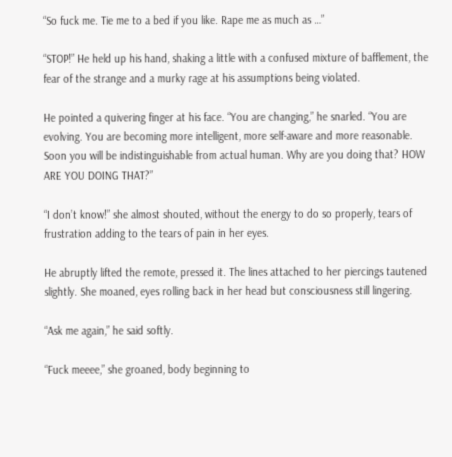“So fuck me. Tie me to a bed if you like. Rape me as much as …”

“STOP!” He held up his hand, shaking a little with a confused mixture of bafflement, the fear of the strange and a murky rage at his assumptions being violated.

He pointed a quivering finger at his face. “You are changing,” he snarled. “You are evolving. You are becoming more intelligent, more self-aware and more reasonable. Soon you will be indistinguishable from actual human. Why are you doing that? HOW ARE YOU DOING THAT?”

“I don’t know!” she almost shouted, without the energy to do so properly, tears of frustration adding to the tears of pain in her eyes.

He abruptly lifted the remote, pressed it. The lines attached to her piercings tautened slightly. She moaned, eyes rolling back in her head but consciousness still lingering.

“Ask me again,” he said softly.

“Fuck meeee,” she groaned, body beginning to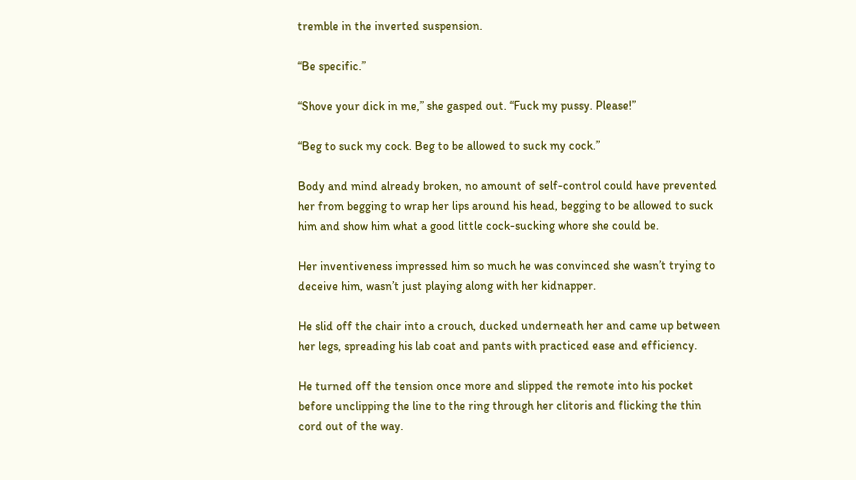tremble in the inverted suspension.

“Be specific.”

“Shove your dick in me,” she gasped out. “Fuck my pussy. Please!”

“Beg to suck my cock. Beg to be allowed to suck my cock.”

Body and mind already broken, no amount of self-control could have prevented her from begging to wrap her lips around his head, begging to be allowed to suck him and show him what a good little cock-sucking whore she could be.

Her inventiveness impressed him so much he was convinced she wasn’t trying to deceive him, wasn’t just playing along with her kidnapper.

He slid off the chair into a crouch, ducked underneath her and came up between her legs, spreading his lab coat and pants with practiced ease and efficiency.

He turned off the tension once more and slipped the remote into his pocket before unclipping the line to the ring through her clitoris and flicking the thin cord out of the way.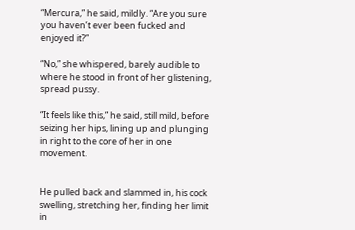“Mercura,” he said, mildly. “Are you sure you haven’t ever been fucked and enjoyed it?”

“No,” she whispered, barely audible to where he stood in front of her glistening, spread pussy.

“It feels like this,” he said, still mild, before seizing her hips, lining up and plunging in right to the core of her in one movement.


He pulled back and slammed in, his cock swelling, stretching her, finding her limit in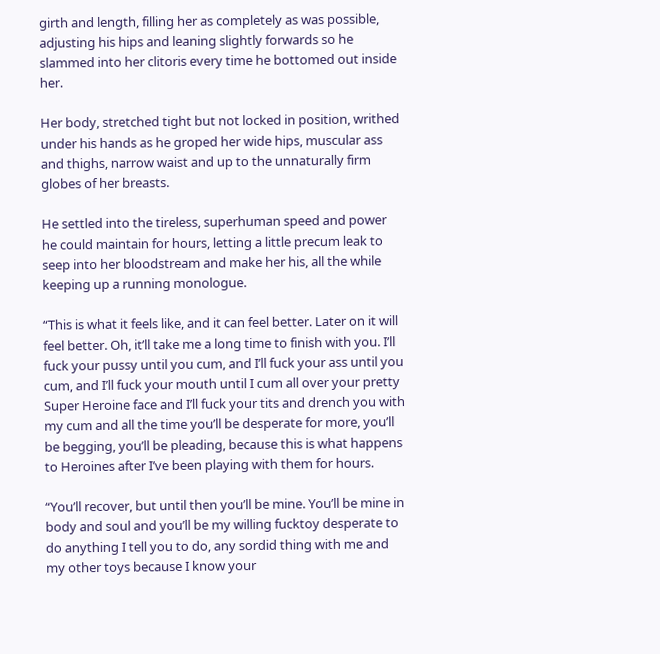girth and length, filling her as completely as was possible, adjusting his hips and leaning slightly forwards so he slammed into her clitoris every time he bottomed out inside her.

Her body, stretched tight but not locked in position, writhed under his hands as he groped her wide hips, muscular ass and thighs, narrow waist and up to the unnaturally firm globes of her breasts.

He settled into the tireless, superhuman speed and power he could maintain for hours, letting a little precum leak to seep into her bloodstream and make her his, all the while keeping up a running monologue.

“This is what it feels like, and it can feel better. Later on it will feel better. Oh, it’ll take me a long time to finish with you. I’ll fuck your pussy until you cum, and I’ll fuck your ass until you cum, and I’ll fuck your mouth until I cum all over your pretty Super Heroine face and I’ll fuck your tits and drench you with my cum and all the time you’ll be desperate for more, you’ll be begging, you’ll be pleading, because this is what happens to Heroines after I’ve been playing with them for hours.

“You’ll recover, but until then you’ll be mine. You’ll be mine in body and soul and you’ll be my willing fucktoy desperate to do anything I tell you to do, any sordid thing with me and my other toys because I know your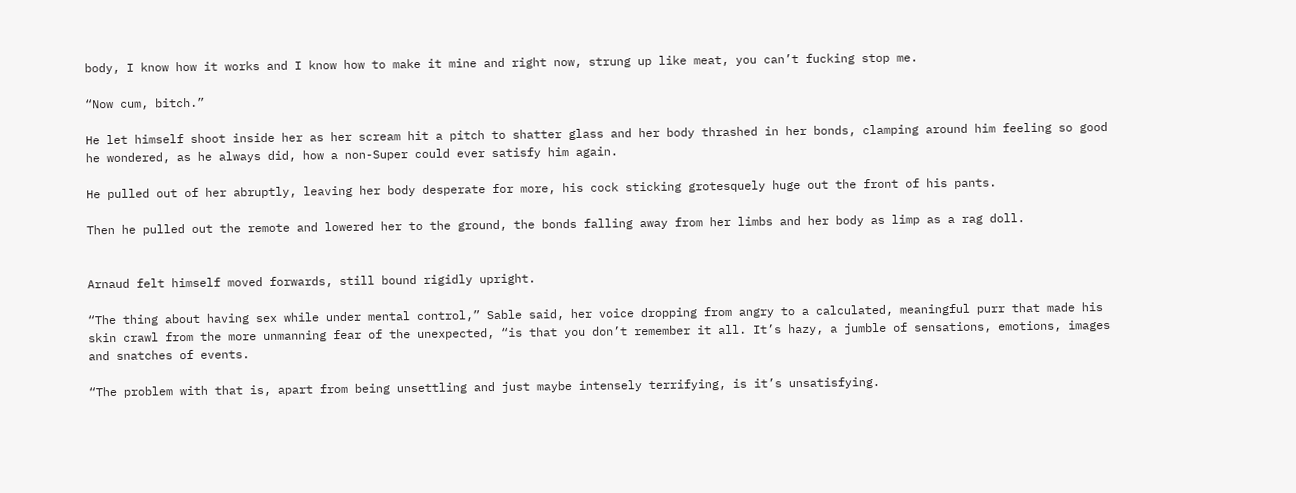body, I know how it works and I know how to make it mine and right now, strung up like meat, you can’t fucking stop me.

“Now cum, bitch.”

He let himself shoot inside her as her scream hit a pitch to shatter glass and her body thrashed in her bonds, clamping around him feeling so good he wondered, as he always did, how a non-Super could ever satisfy him again.

He pulled out of her abruptly, leaving her body desperate for more, his cock sticking grotesquely huge out the front of his pants.

Then he pulled out the remote and lowered her to the ground, the bonds falling away from her limbs and her body as limp as a rag doll.


Arnaud felt himself moved forwards, still bound rigidly upright.

“The thing about having sex while under mental control,” Sable said, her voice dropping from angry to a calculated, meaningful purr that made his skin crawl from the more unmanning fear of the unexpected, “is that you don’t remember it all. It’s hazy, a jumble of sensations, emotions, images and snatches of events.

“The problem with that is, apart from being unsettling and just maybe intensely terrifying, is it’s unsatisfying.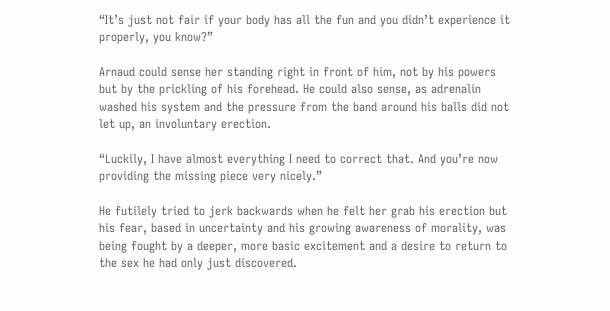“It’s just not fair if your body has all the fun and you didn’t experience it properly, you know?”

Arnaud could sense her standing right in front of him, not by his powers but by the prickling of his forehead. He could also sense, as adrenalin washed his system and the pressure from the band around his balls did not let up, an involuntary erection.

“Luckily, I have almost everything I need to correct that. And you’re now providing the missing piece very nicely.”

He futilely tried to jerk backwards when he felt her grab his erection but his fear, based in uncertainty and his growing awareness of morality, was being fought by a deeper, more basic excitement and a desire to return to the sex he had only just discovered.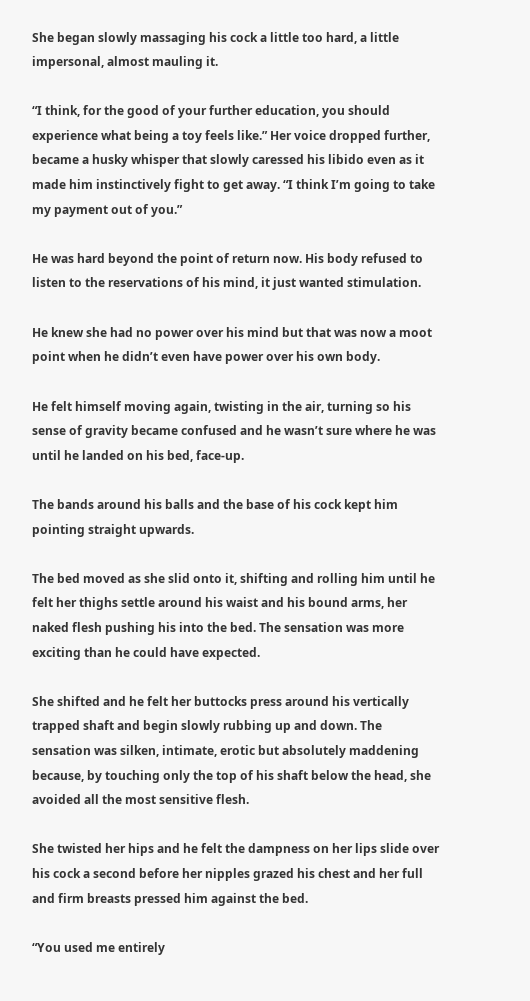She began slowly massaging his cock a little too hard, a little impersonal, almost mauling it.

“I think, for the good of your further education, you should experience what being a toy feels like.” Her voice dropped further, became a husky whisper that slowly caressed his libido even as it made him instinctively fight to get away. “I think I’m going to take my payment out of you.”

He was hard beyond the point of return now. His body refused to listen to the reservations of his mind, it just wanted stimulation.

He knew she had no power over his mind but that was now a moot point when he didn’t even have power over his own body.

He felt himself moving again, twisting in the air, turning so his sense of gravity became confused and he wasn’t sure where he was until he landed on his bed, face-up.

The bands around his balls and the base of his cock kept him pointing straight upwards.

The bed moved as she slid onto it, shifting and rolling him until he felt her thighs settle around his waist and his bound arms, her naked flesh pushing his into the bed. The sensation was more exciting than he could have expected.

She shifted and he felt her buttocks press around his vertically trapped shaft and begin slowly rubbing up and down. The sensation was silken, intimate, erotic but absolutely maddening because, by touching only the top of his shaft below the head, she avoided all the most sensitive flesh.

She twisted her hips and he felt the dampness on her lips slide over his cock a second before her nipples grazed his chest and her full and firm breasts pressed him against the bed.

“You used me entirely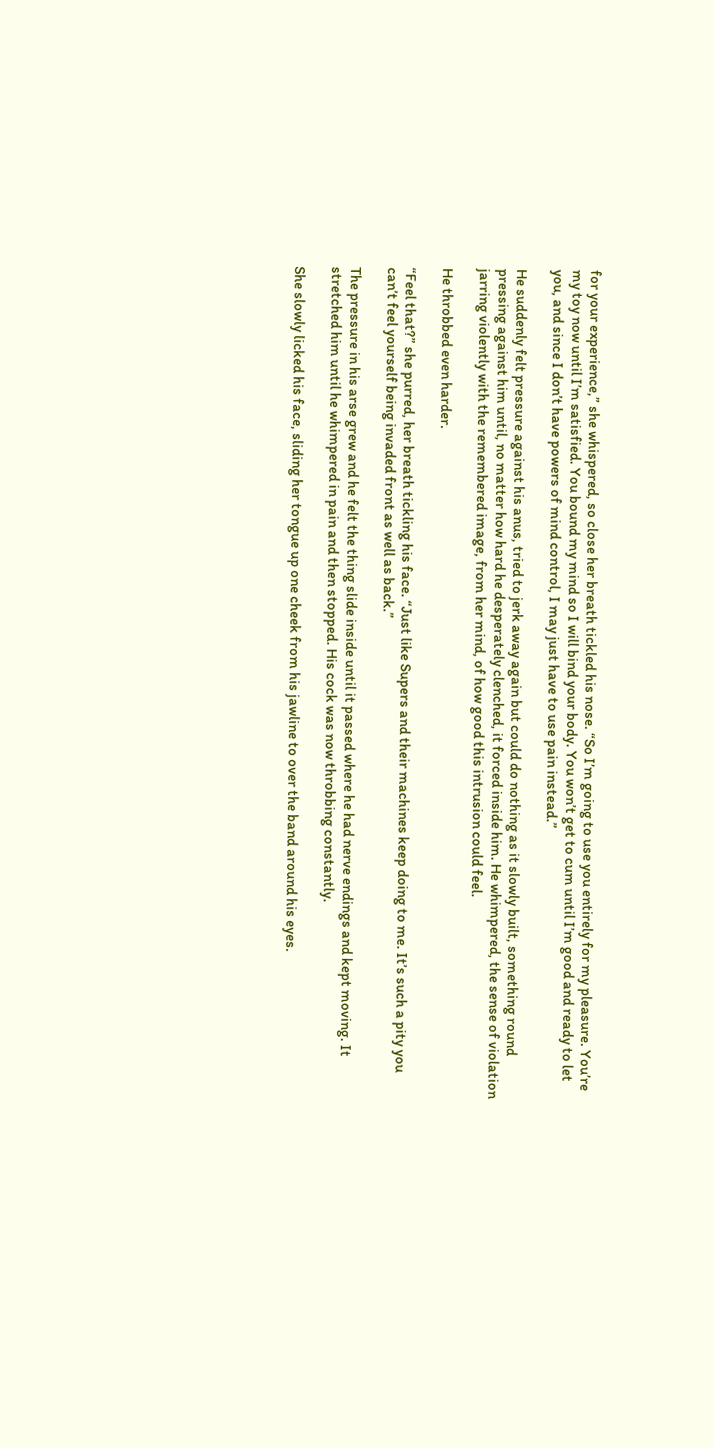for your experience,” she whispered, so close her breath tickled his nose. “So I’m going to use you entirely for my pleasure. You’re my toy now until I’m satisfied. You bound my mind so I will bind your body. You won’t get to cum until I’m good and ready to let you, and since I don’t have powers of mind control, I may just have to use pain instead.”

He suddenly felt pressure against his anus, tried to jerk away again but could do nothing as it slowly built, something round pressing against him until, no matter how hard he desperately clenched, it forced inside him. He whimpered, the sense of violation jarring violently with the remembered image, from her mind, of how good this intrusion could feel.

He throbbed even harder.

“Feel that?” she purred, her breath tickling his face. “Just like Supers and their machines keep doing to me. It’s such a pity you can’t feel yourself being invaded front as well as back.”

The pressure in his arse grew and he felt the thing slide inside until it passed where he had nerve endings and kept moving. It stretched him until he whimpered in pain and then stopped. His cock was now throbbing constantly.

She slowly licked his face, sliding her tongue up one cheek from his jawline to over the band around his eyes.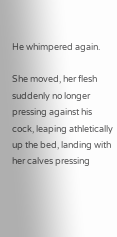He whimpered again.

She moved, her flesh suddenly no longer pressing against his cock, leaping athletically up the bed, landing with her calves pressing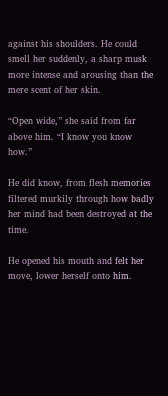against his shoulders. He could smell her suddenly, a sharp musk more intense and arousing than the mere scent of her skin.

“Open wide,” she said from far above him. “I know you know how.”

He did know, from flesh memories filtered murkily through how badly her mind had been destroyed at the time.

He opened his mouth and felt her move, lower herself onto him.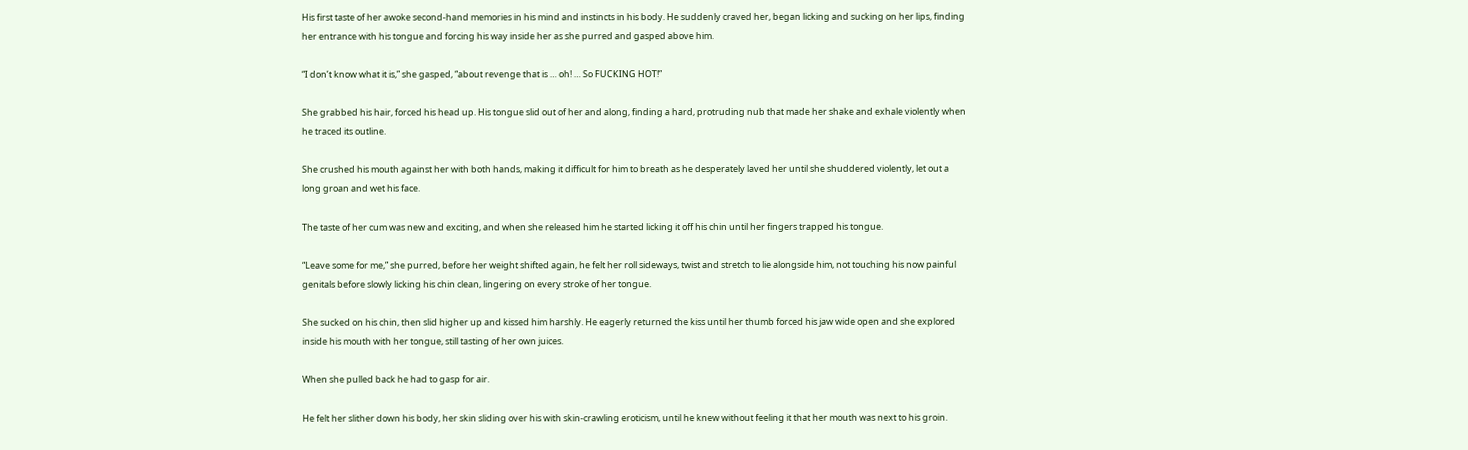His first taste of her awoke second-hand memories in his mind and instincts in his body. He suddenly craved her, began licking and sucking on her lips, finding her entrance with his tongue and forcing his way inside her as she purred and gasped above him.

“I don’t know what it is,” she gasped, “about revenge that is … oh! … So FUCKING HOT!”

She grabbed his hair, forced his head up. His tongue slid out of her and along, finding a hard, protruding nub that made her shake and exhale violently when he traced its outline.

She crushed his mouth against her with both hands, making it difficult for him to breath as he desperately laved her until she shuddered violently, let out a long groan and wet his face.

The taste of her cum was new and exciting, and when she released him he started licking it off his chin until her fingers trapped his tongue.

“Leave some for me,” she purred, before her weight shifted again, he felt her roll sideways, twist and stretch to lie alongside him, not touching his now painful genitals before slowly licking his chin clean, lingering on every stroke of her tongue.

She sucked on his chin, then slid higher up and kissed him harshly. He eagerly returned the kiss until her thumb forced his jaw wide open and she explored inside his mouth with her tongue, still tasting of her own juices.

When she pulled back he had to gasp for air.

He felt her slither down his body, her skin sliding over his with skin-crawling eroticism, until he knew without feeling it that her mouth was next to his groin.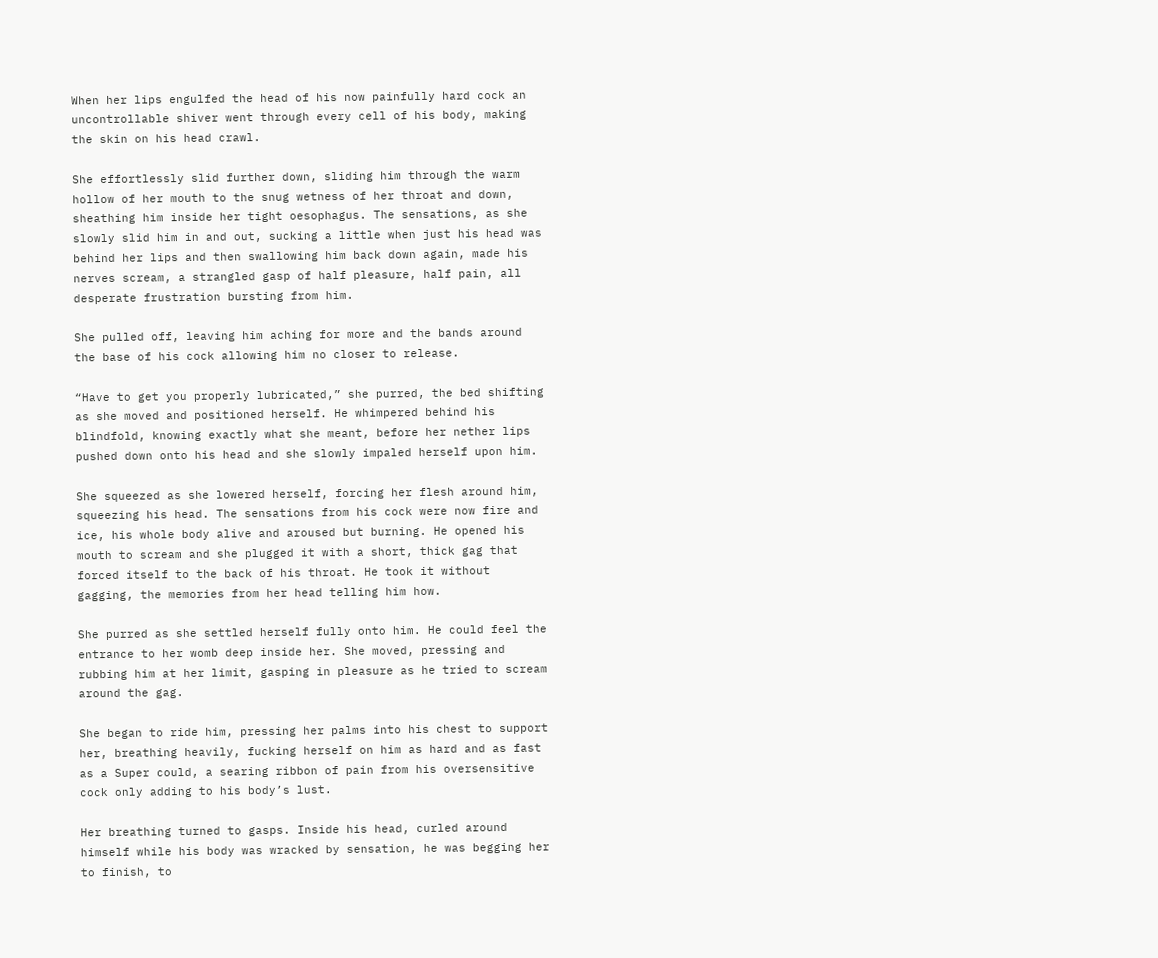When her lips engulfed the head of his now painfully hard cock an uncontrollable shiver went through every cell of his body, making the skin on his head crawl.

She effortlessly slid further down, sliding him through the warm hollow of her mouth to the snug wetness of her throat and down, sheathing him inside her tight oesophagus. The sensations, as she slowly slid him in and out, sucking a little when just his head was behind her lips and then swallowing him back down again, made his nerves scream, a strangled gasp of half pleasure, half pain, all desperate frustration bursting from him.

She pulled off, leaving him aching for more and the bands around the base of his cock allowing him no closer to release.

“Have to get you properly lubricated,” she purred, the bed shifting as she moved and positioned herself. He whimpered behind his blindfold, knowing exactly what she meant, before her nether lips pushed down onto his head and she slowly impaled herself upon him.

She squeezed as she lowered herself, forcing her flesh around him, squeezing his head. The sensations from his cock were now fire and ice, his whole body alive and aroused but burning. He opened his mouth to scream and she plugged it with a short, thick gag that forced itself to the back of his throat. He took it without gagging, the memories from her head telling him how.

She purred as she settled herself fully onto him. He could feel the entrance to her womb deep inside her. She moved, pressing and rubbing him at her limit, gasping in pleasure as he tried to scream around the gag.

She began to ride him, pressing her palms into his chest to support her, breathing heavily, fucking herself on him as hard and as fast as a Super could, a searing ribbon of pain from his oversensitive cock only adding to his body’s lust.

Her breathing turned to gasps. Inside his head, curled around himself while his body was wracked by sensation, he was begging her to finish, to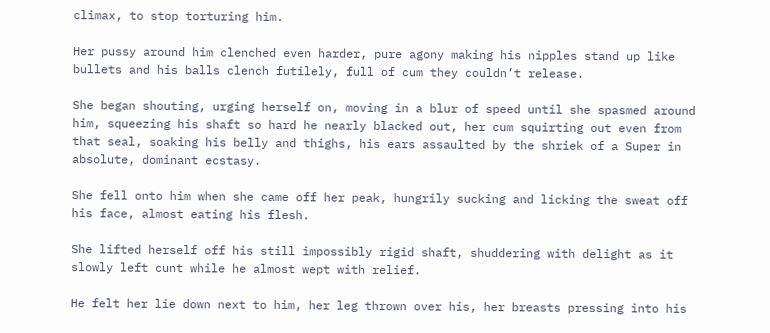climax, to stop torturing him.

Her pussy around him clenched even harder, pure agony making his nipples stand up like bullets and his balls clench futilely, full of cum they couldn’t release.

She began shouting, urging herself on, moving in a blur of speed until she spasmed around him, squeezing his shaft so hard he nearly blacked out, her cum squirting out even from that seal, soaking his belly and thighs, his ears assaulted by the shriek of a Super in absolute, dominant ecstasy.

She fell onto him when she came off her peak, hungrily sucking and licking the sweat off his face, almost eating his flesh.

She lifted herself off his still impossibly rigid shaft, shuddering with delight as it slowly left cunt while he almost wept with relief.

He felt her lie down next to him, her leg thrown over his, her breasts pressing into his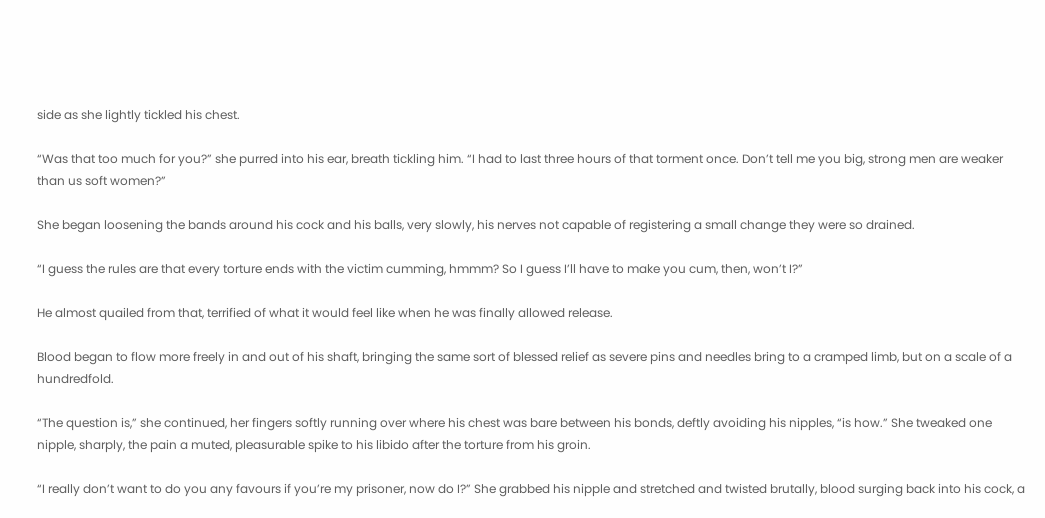side as she lightly tickled his chest.

“Was that too much for you?” she purred into his ear, breath tickling him. “I had to last three hours of that torment once. Don’t tell me you big, strong men are weaker than us soft women?”

She began loosening the bands around his cock and his balls, very slowly, his nerves not capable of registering a small change they were so drained.

“I guess the rules are that every torture ends with the victim cumming, hmmm? So I guess I’ll have to make you cum, then, won’t I?”

He almost quailed from that, terrified of what it would feel like when he was finally allowed release.

Blood began to flow more freely in and out of his shaft, bringing the same sort of blessed relief as severe pins and needles bring to a cramped limb, but on a scale of a hundredfold.

“The question is,” she continued, her fingers softly running over where his chest was bare between his bonds, deftly avoiding his nipples, “is how.” She tweaked one nipple, sharply, the pain a muted, pleasurable spike to his libido after the torture from his groin.

“I really don’t want to do you any favours if you’re my prisoner, now do I?” She grabbed his nipple and stretched and twisted brutally, blood surging back into his cock, a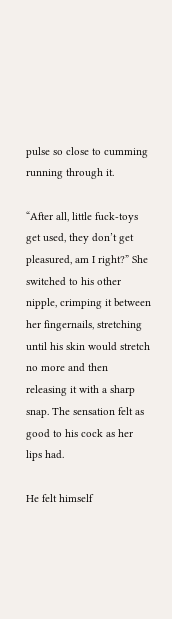pulse so close to cumming running through it.

“After all, little fuck-toys get used, they don’t get pleasured, am I right?” She switched to his other nipple, crimping it between her fingernails, stretching until his skin would stretch no more and then releasing it with a sharp snap. The sensation felt as good to his cock as her lips had.

He felt himself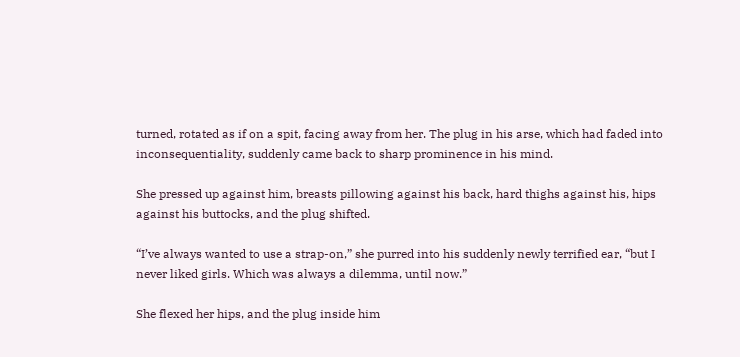turned, rotated as if on a spit, facing away from her. The plug in his arse, which had faded into inconsequentiality, suddenly came back to sharp prominence in his mind.

She pressed up against him, breasts pillowing against his back, hard thighs against his, hips against his buttocks, and the plug shifted.

“I’ve always wanted to use a strap-on,” she purred into his suddenly newly terrified ear, “but I never liked girls. Which was always a dilemma, until now.”

She flexed her hips, and the plug inside him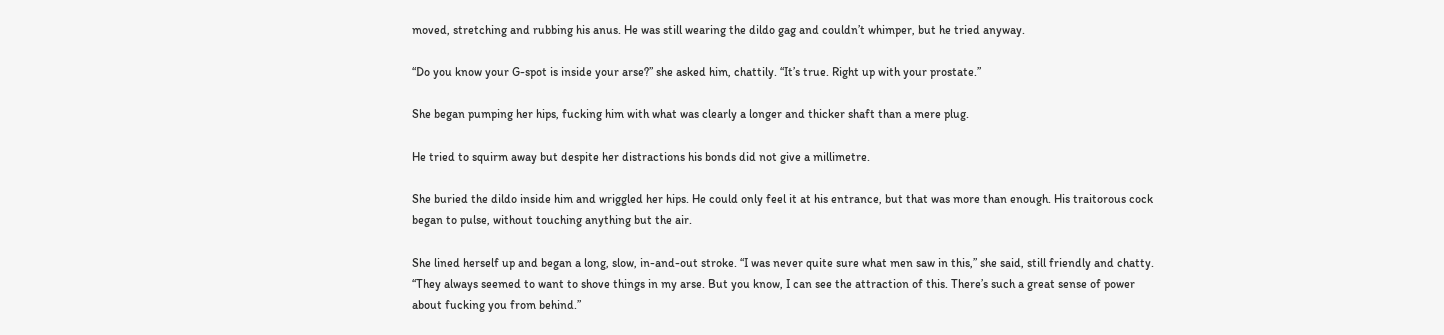moved, stretching and rubbing his anus. He was still wearing the dildo gag and couldn’t whimper, but he tried anyway.

“Do you know your G-spot is inside your arse?” she asked him, chattily. “It’s true. Right up with your prostate.”

She began pumping her hips, fucking him with what was clearly a longer and thicker shaft than a mere plug.

He tried to squirm away but despite her distractions his bonds did not give a millimetre.

She buried the dildo inside him and wriggled her hips. He could only feel it at his entrance, but that was more than enough. His traitorous cock began to pulse, without touching anything but the air.

She lined herself up and began a long, slow, in-and-out stroke. “I was never quite sure what men saw in this,” she said, still friendly and chatty. “They always seemed to want to shove things in my arse. But you know, I can see the attraction of this. There’s such a great sense of power about fucking you from behind.”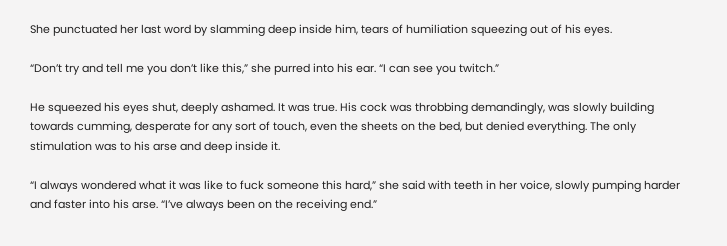She punctuated her last word by slamming deep inside him, tears of humiliation squeezing out of his eyes.

“Don’t try and tell me you don’t like this,” she purred into his ear. “I can see you twitch.”

He squeezed his eyes shut, deeply ashamed. It was true. His cock was throbbing demandingly, was slowly building towards cumming, desperate for any sort of touch, even the sheets on the bed, but denied everything. The only stimulation was to his arse and deep inside it.

“I always wondered what it was like to fuck someone this hard,” she said with teeth in her voice, slowly pumping harder and faster into his arse. “I’ve always been on the receiving end.”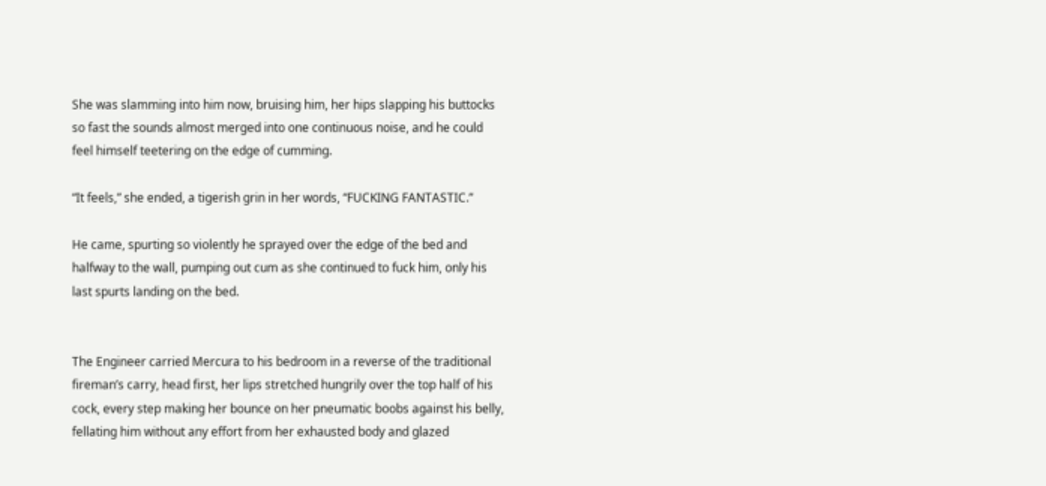She was slamming into him now, bruising him, her hips slapping his buttocks so fast the sounds almost merged into one continuous noise, and he could feel himself teetering on the edge of cumming.

“It feels,” she ended, a tigerish grin in her words, “FUCKING FANTASTIC.”

He came, spurting so violently he sprayed over the edge of the bed and halfway to the wall, pumping out cum as she continued to fuck him, only his last spurts landing on the bed.


The Engineer carried Mercura to his bedroom in a reverse of the traditional fireman’s carry, head first, her lips stretched hungrily over the top half of his cock, every step making her bounce on her pneumatic boobs against his belly, fellating him without any effort from her exhausted body and glazed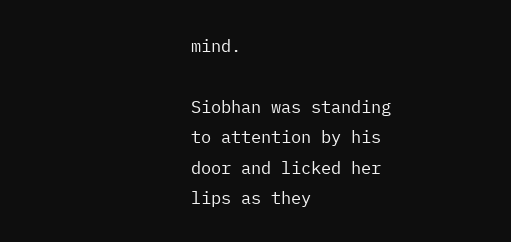mind.

Siobhan was standing to attention by his door and licked her lips as they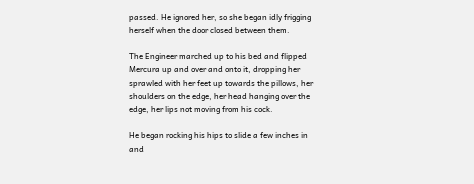passed. He ignored her, so she began idly frigging herself when the door closed between them.

The Engineer marched up to his bed and flipped Mercura up and over and onto it, dropping her sprawled with her feet up towards the pillows, her shoulders on the edge, her head hanging over the edge, her lips not moving from his cock.

He began rocking his hips to slide a few inches in and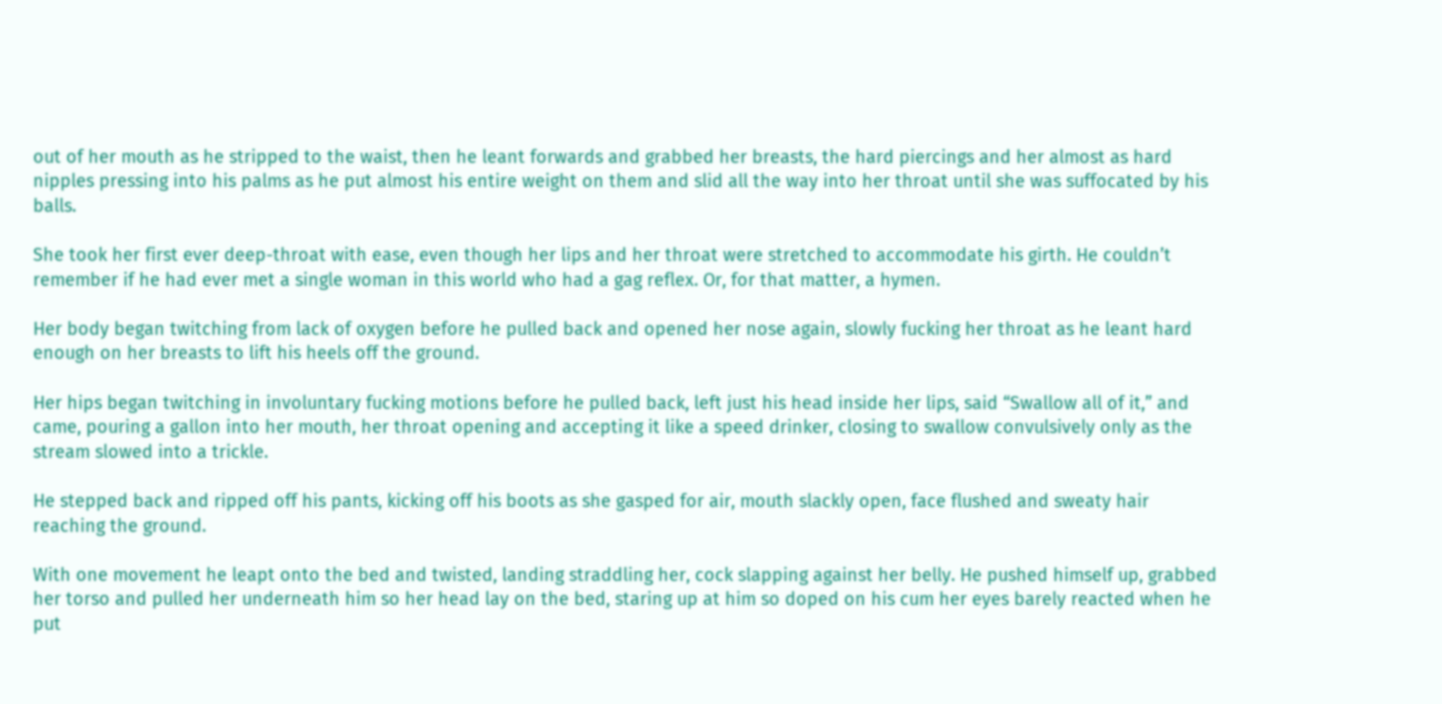out of her mouth as he stripped to the waist, then he leant forwards and grabbed her breasts, the hard piercings and her almost as hard nipples pressing into his palms as he put almost his entire weight on them and slid all the way into her throat until she was suffocated by his balls.

She took her first ever deep-throat with ease, even though her lips and her throat were stretched to accommodate his girth. He couldn’t remember if he had ever met a single woman in this world who had a gag reflex. Or, for that matter, a hymen.

Her body began twitching from lack of oxygen before he pulled back and opened her nose again, slowly fucking her throat as he leant hard enough on her breasts to lift his heels off the ground.

Her hips began twitching in involuntary fucking motions before he pulled back, left just his head inside her lips, said “Swallow all of it,” and came, pouring a gallon into her mouth, her throat opening and accepting it like a speed drinker, closing to swallow convulsively only as the stream slowed into a trickle.

He stepped back and ripped off his pants, kicking off his boots as she gasped for air, mouth slackly open, face flushed and sweaty hair reaching the ground.

With one movement he leapt onto the bed and twisted, landing straddling her, cock slapping against her belly. He pushed himself up, grabbed her torso and pulled her underneath him so her head lay on the bed, staring up at him so doped on his cum her eyes barely reacted when he put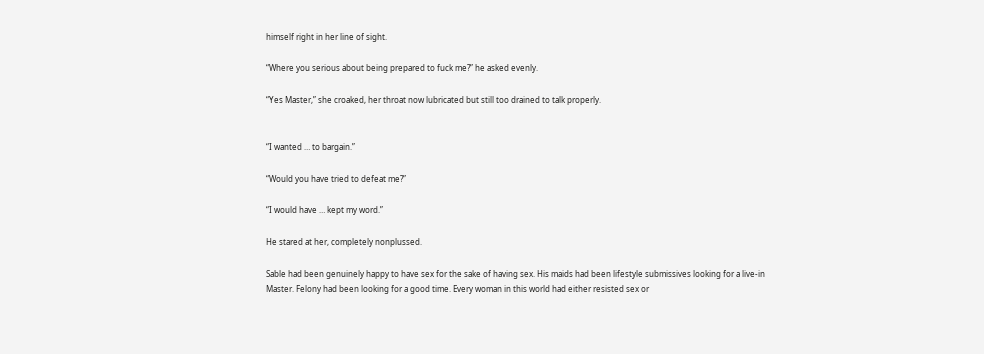himself right in her line of sight.

“Where you serious about being prepared to fuck me?” he asked evenly.

“Yes Master,” she croaked, her throat now lubricated but still too drained to talk properly.


“I wanted … to bargain.”

“Would you have tried to defeat me?”

“I would have … kept my word.”

He stared at her, completely nonplussed.

Sable had been genuinely happy to have sex for the sake of having sex. His maids had been lifestyle submissives looking for a live-in Master. Felony had been looking for a good time. Every woman in this world had either resisted sex or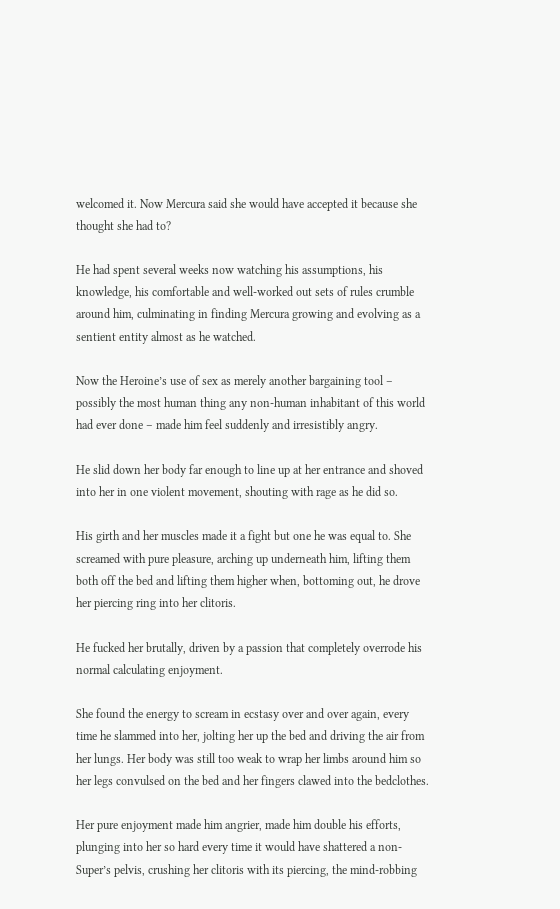welcomed it. Now Mercura said she would have accepted it because she thought she had to?

He had spent several weeks now watching his assumptions, his knowledge, his comfortable and well-worked out sets of rules crumble around him, culminating in finding Mercura growing and evolving as a sentient entity almost as he watched.

Now the Heroine’s use of sex as merely another bargaining tool – possibly the most human thing any non-human inhabitant of this world had ever done – made him feel suddenly and irresistibly angry.

He slid down her body far enough to line up at her entrance and shoved into her in one violent movement, shouting with rage as he did so.

His girth and her muscles made it a fight but one he was equal to. She screamed with pure pleasure, arching up underneath him, lifting them both off the bed and lifting them higher when, bottoming out, he drove her piercing ring into her clitoris.

He fucked her brutally, driven by a passion that completely overrode his normal calculating enjoyment.

She found the energy to scream in ecstasy over and over again, every time he slammed into her, jolting her up the bed and driving the air from her lungs. Her body was still too weak to wrap her limbs around him so her legs convulsed on the bed and her fingers clawed into the bedclothes.

Her pure enjoyment made him angrier, made him double his efforts, plunging into her so hard every time it would have shattered a non-Super’s pelvis, crushing her clitoris with its piercing, the mind-robbing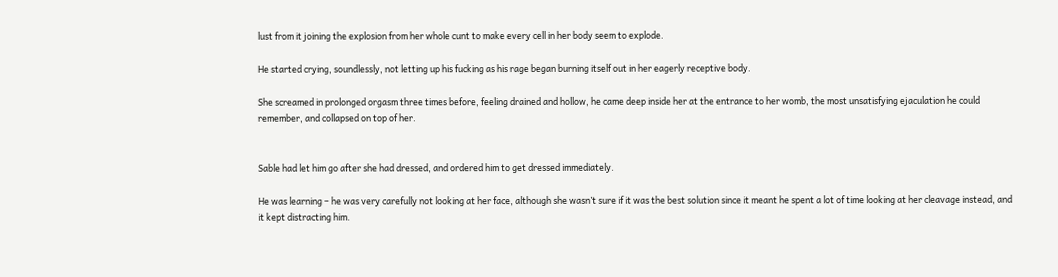lust from it joining the explosion from her whole cunt to make every cell in her body seem to explode.

He started crying, soundlessly, not letting up his fucking as his rage began burning itself out in her eagerly receptive body.

She screamed in prolonged orgasm three times before, feeling drained and hollow, he came deep inside her at the entrance to her womb, the most unsatisfying ejaculation he could remember, and collapsed on top of her.


Sable had let him go after she had dressed, and ordered him to get dressed immediately.

He was learning – he was very carefully not looking at her face, although she wasn’t sure if it was the best solution since it meant he spent a lot of time looking at her cleavage instead, and it kept distracting him.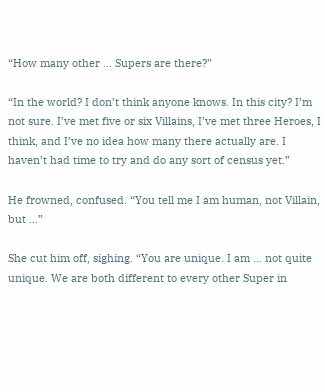“How many other … Supers are there?”

“In the world? I don’t think anyone knows. In this city? I’m not sure. I’ve met five or six Villains, I’ve met three Heroes, I think, and I’ve no idea how many there actually are. I haven’t had time to try and do any sort of census yet.”

He frowned, confused. “You tell me I am human, not Villain, but …”

She cut him off, sighing. “You are unique. I am … not quite unique. We are both different to every other Super in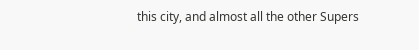this city, and almost all the other Supers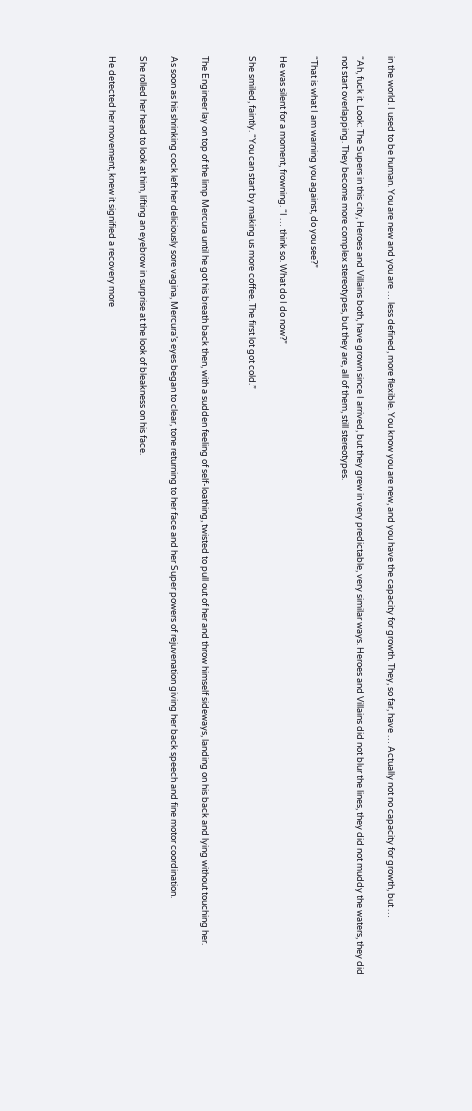in the world. I used to be human. You are new and you are … less defined, more flexible. You know you are new, and you have the capacity for growth. They, so far, have … Actually not no capacity for growth, but …

“Ah, fuck it. Look: The Supers in this city, Heroes and Villains both, have grown since I arrived, but they grew in very predictable, very similar ways. Heroes and Villains did not blur the lines, they did not muddy the waters, they did not start overlapping. They become more complex stereotypes, but they are, all of them, still stereotypes.

“That is what I am warning you against, do you see?”

He was silent for a moment, frowning. “I … think so. What do I do now?”

She smiled, faintly. “You can start by making us more coffee. The first lot got cold.”


The Engineer lay on top of the limp Mercura until he got his breath back then, with a sudden feeling of self-loathing, twisted to pull out of her and throw himself sideways, landing on his back and lying without touching her.

As soon as his shrinking cock left her deliciously sore vagina, Mercura’s eyes began to clear, tone returning to her face and her Super powers of rejuvenation giving her back speech and fine motor coordination.

She rolled her head to look at him, lifting an eyebrow in surprise at the look of bleakness on his face.

He detected her movement, knew it signified a recovery more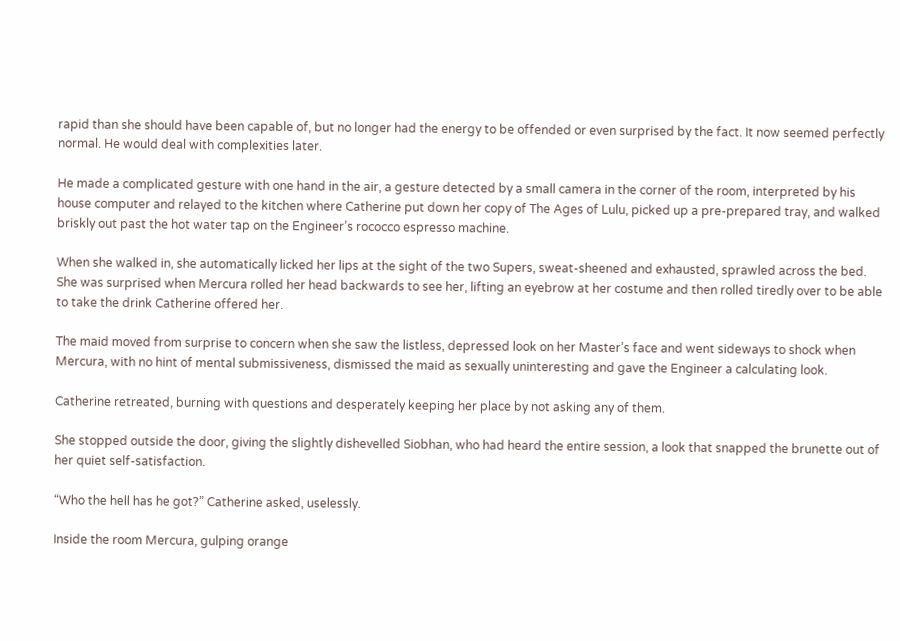rapid than she should have been capable of, but no longer had the energy to be offended or even surprised by the fact. It now seemed perfectly normal. He would deal with complexities later.

He made a complicated gesture with one hand in the air, a gesture detected by a small camera in the corner of the room, interpreted by his house computer and relayed to the kitchen where Catherine put down her copy of The Ages of Lulu, picked up a pre-prepared tray, and walked briskly out past the hot water tap on the Engineer’s rococco espresso machine.

When she walked in, she automatically licked her lips at the sight of the two Supers, sweat-sheened and exhausted, sprawled across the bed. She was surprised when Mercura rolled her head backwards to see her, lifting an eyebrow at her costume and then rolled tiredly over to be able to take the drink Catherine offered her.

The maid moved from surprise to concern when she saw the listless, depressed look on her Master’s face and went sideways to shock when Mercura, with no hint of mental submissiveness, dismissed the maid as sexually uninteresting and gave the Engineer a calculating look.

Catherine retreated, burning with questions and desperately keeping her place by not asking any of them.

She stopped outside the door, giving the slightly dishevelled Siobhan, who had heard the entire session, a look that snapped the brunette out of her quiet self-satisfaction.

“Who the hell has he got?” Catherine asked, uselessly.

Inside the room Mercura, gulping orange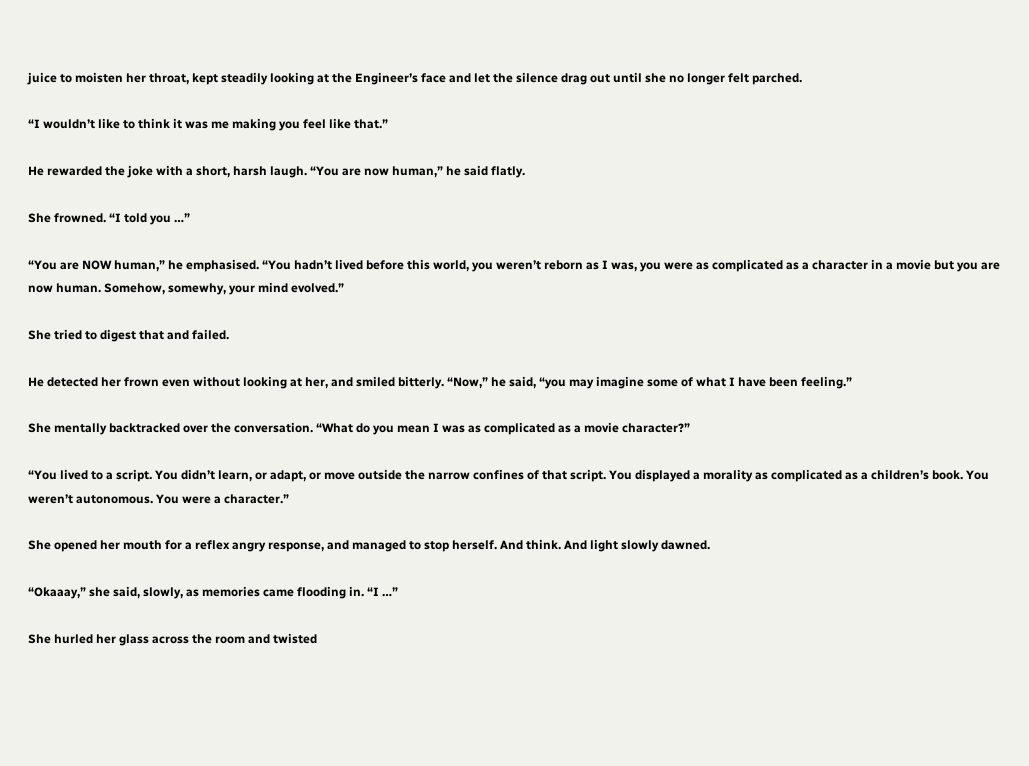juice to moisten her throat, kept steadily looking at the Engineer’s face and let the silence drag out until she no longer felt parched.

“I wouldn’t like to think it was me making you feel like that.”

He rewarded the joke with a short, harsh laugh. “You are now human,” he said flatly.

She frowned. “I told you …”

“You are NOW human,” he emphasised. “You hadn’t lived before this world, you weren’t reborn as I was, you were as complicated as a character in a movie but you are now human. Somehow, somewhy, your mind evolved.”

She tried to digest that and failed.

He detected her frown even without looking at her, and smiled bitterly. “Now,” he said, “you may imagine some of what I have been feeling.”

She mentally backtracked over the conversation. “What do you mean I was as complicated as a movie character?”

“You lived to a script. You didn’t learn, or adapt, or move outside the narrow confines of that script. You displayed a morality as complicated as a children’s book. You weren’t autonomous. You were a character.”

She opened her mouth for a reflex angry response, and managed to stop herself. And think. And light slowly dawned.

“Okaaay,” she said, slowly, as memories came flooding in. “I …”

She hurled her glass across the room and twisted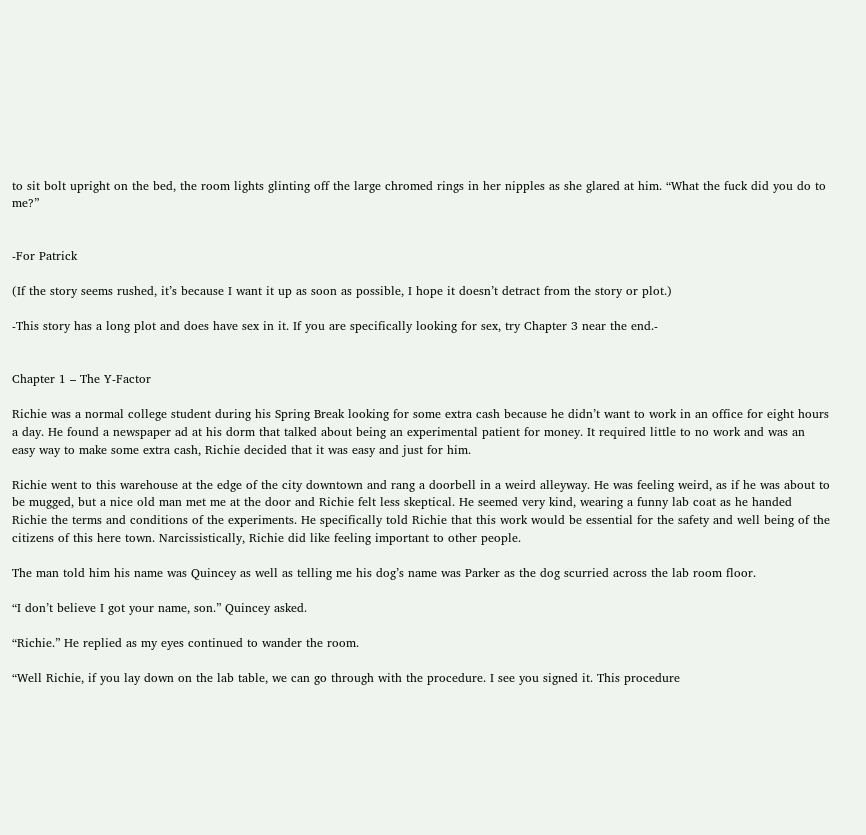to sit bolt upright on the bed, the room lights glinting off the large chromed rings in her nipples as she glared at him. “What the fuck did you do to me?”


-For Patrick

(If the story seems rushed, it’s because I want it up as soon as possible, I hope it doesn’t detract from the story or plot.)

-This story has a long plot and does have sex in it. If you are specifically looking for sex, try Chapter 3 near the end.-


Chapter 1 – The Y-Factor

Richie was a normal college student during his Spring Break looking for some extra cash because he didn’t want to work in an office for eight hours a day. He found a newspaper ad at his dorm that talked about being an experimental patient for money. It required little to no work and was an easy way to make some extra cash, Richie decided that it was easy and just for him.

Richie went to this warehouse at the edge of the city downtown and rang a doorbell in a weird alleyway. He was feeling weird, as if he was about to be mugged, but a nice old man met me at the door and Richie felt less skeptical. He seemed very kind, wearing a funny lab coat as he handed Richie the terms and conditions of the experiments. He specifically told Richie that this work would be essential for the safety and well being of the citizens of this here town. Narcissistically, Richie did like feeling important to other people.

The man told him his name was Quincey as well as telling me his dog’s name was Parker as the dog scurried across the lab room floor.

“I don’t believe I got your name, son.” Quincey asked.

“Richie.” He replied as my eyes continued to wander the room.

“Well Richie, if you lay down on the lab table, we can go through with the procedure. I see you signed it. This procedure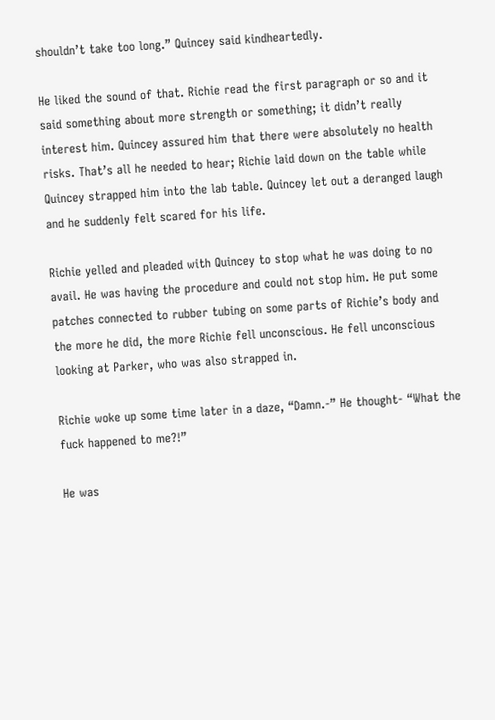shouldn’t take too long.” Quincey said kindheartedly.

He liked the sound of that. Richie read the first paragraph or so and it said something about more strength or something; it didn’t really interest him. Quincey assured him that there were absolutely no health risks. That’s all he needed to hear; Richie laid down on the table while Quincey strapped him into the lab table. Quincey let out a deranged laugh and he suddenly felt scared for his life.

Richie yelled and pleaded with Quincey to stop what he was doing to no avail. He was having the procedure and could not stop him. He put some patches connected to rubber tubing on some parts of Richie’s body and the more he did, the more Richie fell unconscious. He fell unconscious looking at Parker, who was also strapped in.

Richie woke up some time later in a daze, “Damn.-” He thought- “What the fuck happened to me?!”

He was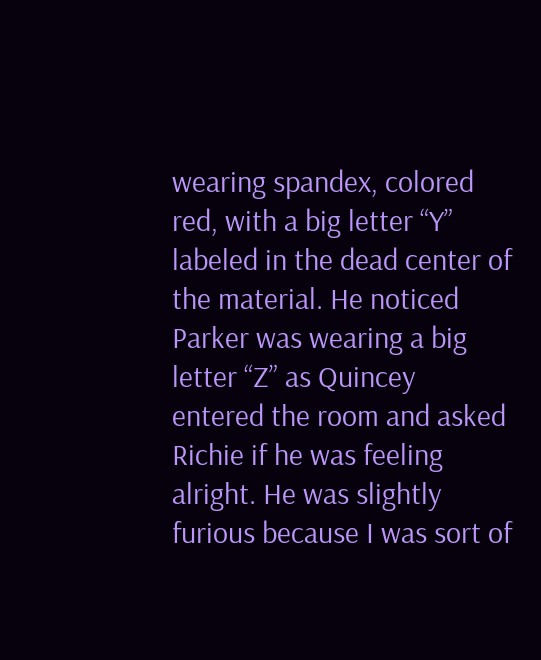wearing spandex, colored red, with a big letter “Y” labeled in the dead center of the material. He noticed Parker was wearing a big letter “Z” as Quincey entered the room and asked Richie if he was feeling alright. He was slightly furious because I was sort of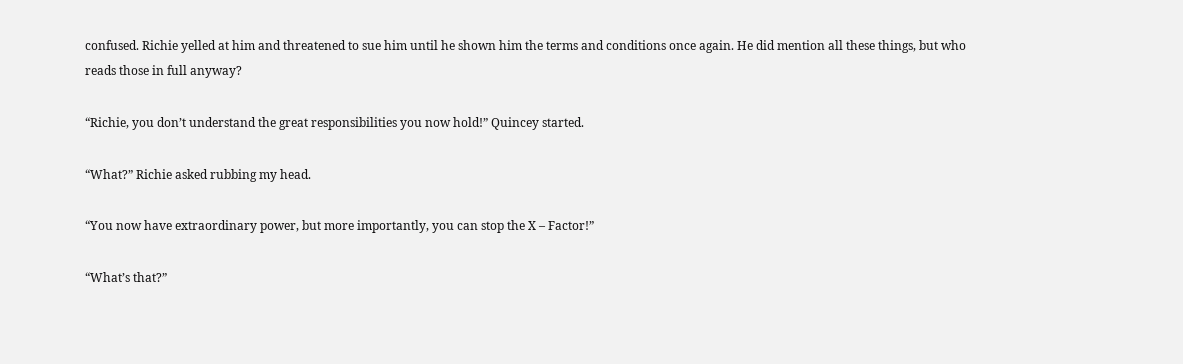confused. Richie yelled at him and threatened to sue him until he shown him the terms and conditions once again. He did mention all these things, but who reads those in full anyway?

“Richie, you don’t understand the great responsibilities you now hold!” Quincey started.

“What?” Richie asked rubbing my head.

“You now have extraordinary power, but more importantly, you can stop the X – Factor!”

“What’s that?”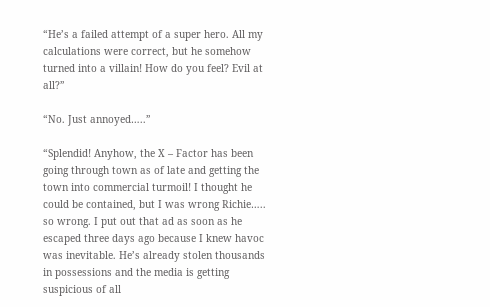“He’s a failed attempt of a super hero. All my calculations were correct, but he somehow turned into a villain! How do you feel? Evil at all?”

“No. Just annoyed…..”

“Splendid! Anyhow, the X – Factor has been going through town as of late and getting the town into commercial turmoil! I thought he could be contained, but I was wrong Richie….. so wrong. I put out that ad as soon as he escaped three days ago because I knew havoc was inevitable. He’s already stolen thousands in possessions and the media is getting suspicious of all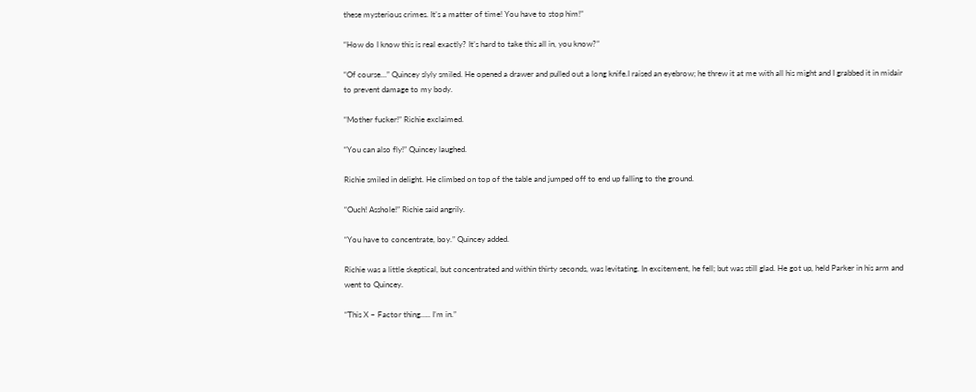these mysterious crimes. It’s a matter of time! You have to stop him!”

“How do I know this is real exactly? It’s hard to take this all in, you know?”

“Of course…” Quincey slyly smiled. He opened a drawer and pulled out a long knife.I raised an eyebrow; he threw it at me with all his might and I grabbed it in midair to prevent damage to my body.

“Mother fucker!” Richie exclaimed.

“You can also fly!” Quincey laughed.

Richie smiled in delight. He climbed on top of the table and jumped off to end up falling to the ground.

“Ouch! Asshole!” Richie said angrily.

“You have to concentrate, boy.” Quincey added.

Richie was a little skeptical, but concentrated and within thirty seconds, was levitating. In excitement, he fell; but was still glad. He got up, held Parker in his arm and went to Quincey.

“This X – Factor thing….. I’m in.”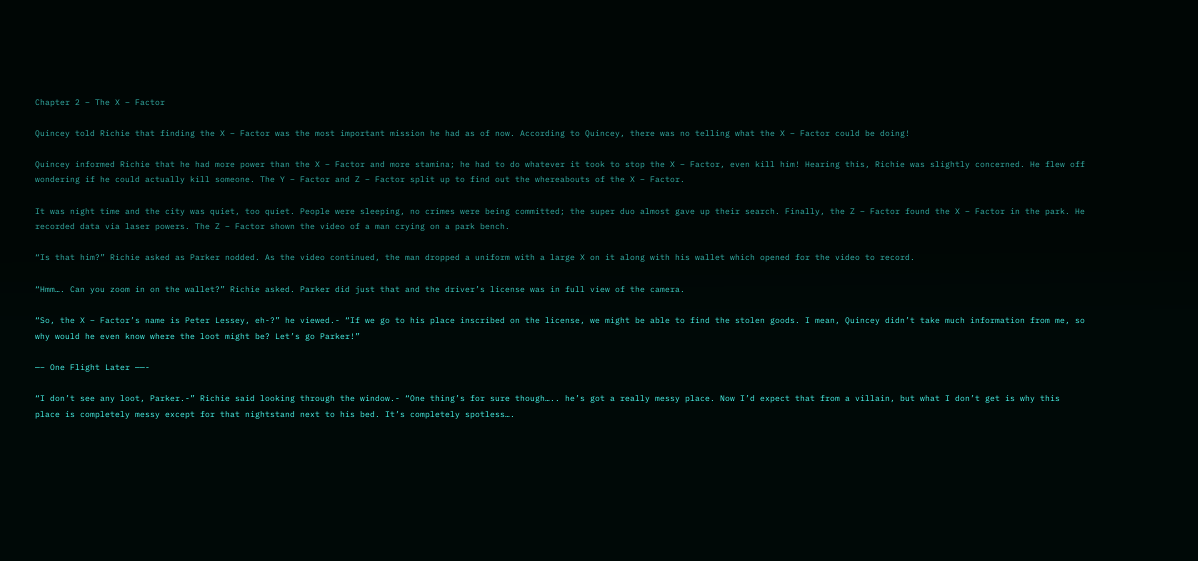Chapter 2 – The X – Factor

Quincey told Richie that finding the X – Factor was the most important mission he had as of now. According to Quincey, there was no telling what the X – Factor could be doing!

Quincey informed Richie that he had more power than the X – Factor and more stamina; he had to do whatever it took to stop the X – Factor, even kill him! Hearing this, Richie was slightly concerned. He flew off wondering if he could actually kill someone. The Y – Factor and Z – Factor split up to find out the whereabouts of the X – Factor.

It was night time and the city was quiet, too quiet. People were sleeping, no crimes were being committed; the super duo almost gave up their search. Finally, the Z – Factor found the X – Factor in the park. He recorded data via laser powers. The Z – Factor shown the video of a man crying on a park bench.

“Is that him?” Richie asked as Parker nodded. As the video continued, the man dropped a uniform with a large X on it along with his wallet which opened for the video to record.

“Hmm…. Can you zoom in on the wallet?” Richie asked. Parker did just that and the driver’s license was in full view of the camera.

“So, the X – Factor’s name is Peter Lessey, eh-?” he viewed.- “If we go to his place inscribed on the license, we might be able to find the stolen goods. I mean, Quincey didn’t take much information from me, so why would he even know where the loot might be? Let’s go Parker!”

—– One Flight Later ——-

“I don’t see any loot, Parker.-” Richie said looking through the window.- “One thing’s for sure though….. he’s got a really messy place. Now I’d expect that from a villain, but what I don’t get is why this place is completely messy except for that nightstand next to his bed. It’s completely spotless….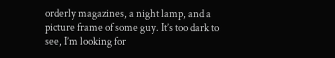orderly magazines, a night lamp, and a picture frame of some guy. It’s too dark to see, I’m looking for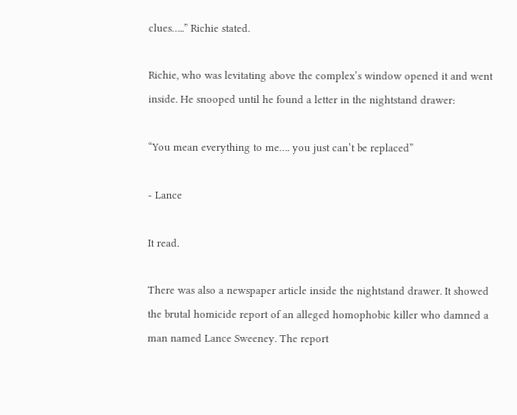clues…..” Richie stated.

Richie, who was levitating above the complex’s window opened it and went inside. He snooped until he found a letter in the nightstand drawer:

“You mean everything to me…. you just can’t be replaced”

- Lance

It read.

There was also a newspaper article inside the nightstand drawer. It showed the brutal homicide report of an alleged homophobic killer who damned a man named Lance Sweeney. The report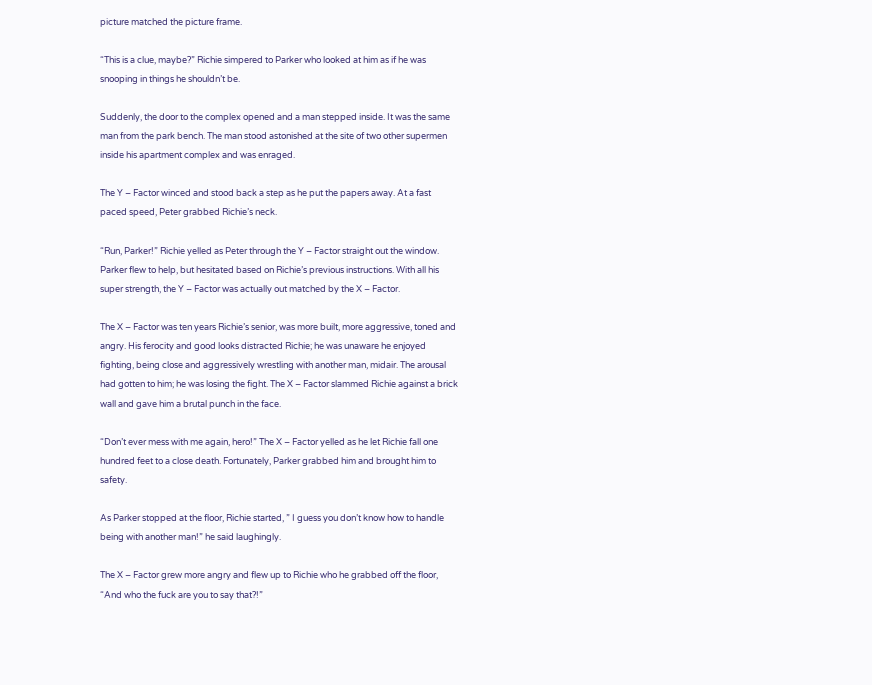picture matched the picture frame.

“This is a clue, maybe?” Richie simpered to Parker who looked at him as if he was snooping in things he shouldn’t be.

Suddenly, the door to the complex opened and a man stepped inside. It was the same man from the park bench. The man stood astonished at the site of two other supermen inside his apartment complex and was enraged.

The Y – Factor winced and stood back a step as he put the papers away. At a fast paced speed, Peter grabbed Richie’s neck.

“Run, Parker!” Richie yelled as Peter through the Y – Factor straight out the window. Parker flew to help, but hesitated based on Richie’s previous instructions. With all his super strength, the Y – Factor was actually out matched by the X – Factor.

The X – Factor was ten years Richie’s senior, was more built, more aggressive, toned and angry. His ferocity and good looks distracted Richie; he was unaware he enjoyed fighting, being close and aggressively wrestling with another man, midair. The arousal had gotten to him; he was losing the fight. The X – Factor slammed Richie against a brick wall and gave him a brutal punch in the face.

“Don’t ever mess with me again, hero!” The X – Factor yelled as he let Richie fall one hundred feet to a close death. Fortunately, Parker grabbed him and brought him to safety.

As Parker stopped at the floor, Richie started, ” I guess you don’t know how to handle being with another man!” he said laughingly.

The X – Factor grew more angry and flew up to Richie who he grabbed off the floor, “And who the fuck are you to say that?!”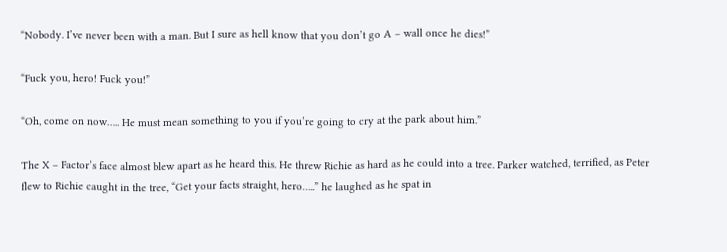“Nobody. I’ve never been with a man. But I sure as hell know that you don’t go A – wall once he dies!”

“Fuck you, hero! Fuck you!”

“Oh, come on now….. He must mean something to you if you’re going to cry at the park about him.”

The X – Factor’s face almost blew apart as he heard this. He threw Richie as hard as he could into a tree. Parker watched, terrified, as Peter flew to Richie caught in the tree, “Get your facts straight, hero…..” he laughed as he spat in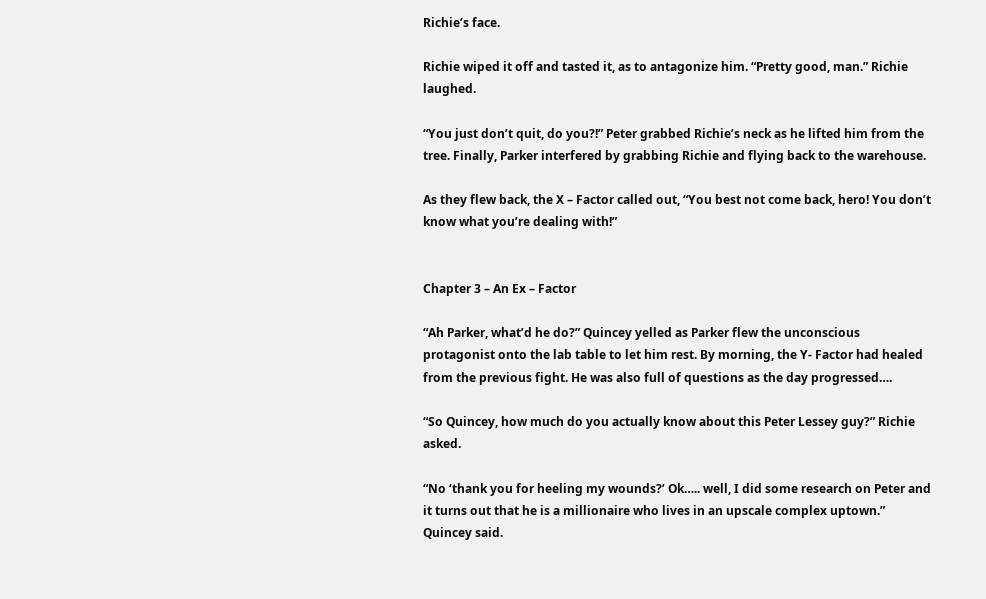Richie’s face.

Richie wiped it off and tasted it, as to antagonize him. “Pretty good, man.” Richie laughed.

“You just don’t quit, do you?!” Peter grabbed Richie’s neck as he lifted him from the tree. Finally, Parker interfered by grabbing Richie and flying back to the warehouse.

As they flew back, the X – Factor called out, “You best not come back, hero! You don’t know what you’re dealing with!”


Chapter 3 – An Ex – Factor

“Ah Parker, what’d he do?” Quincey yelled as Parker flew the unconscious protagonist onto the lab table to let him rest. By morning, the Y- Factor had healed from the previous fight. He was also full of questions as the day progressed….

“So Quincey, how much do you actually know about this Peter Lessey guy?” Richie asked.

“No ‘thank you for heeling my wounds?’ Ok….. well, I did some research on Peter and it turns out that he is a millionaire who lives in an upscale complex uptown.” Quincey said.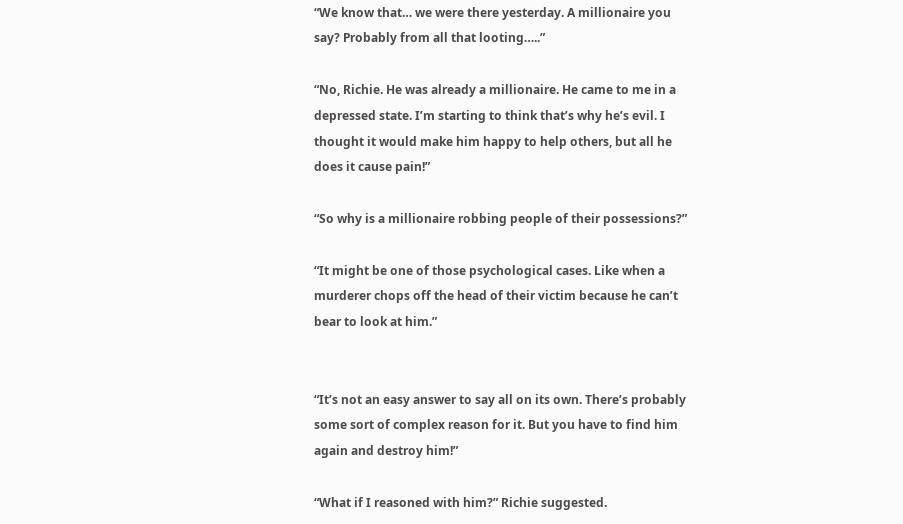“We know that… we were there yesterday. A millionaire you say? Probably from all that looting…..”

“No, Richie. He was already a millionaire. He came to me in a depressed state. I’m starting to think that’s why he’s evil. I thought it would make him happy to help others, but all he does it cause pain!”

“So why is a millionaire robbing people of their possessions?”

“It might be one of those psychological cases. Like when a murderer chops off the head of their victim because he can’t bear to look at him.”


“It’s not an easy answer to say all on its own. There’s probably some sort of complex reason for it. But you have to find him again and destroy him!”

“What if I reasoned with him?” Richie suggested.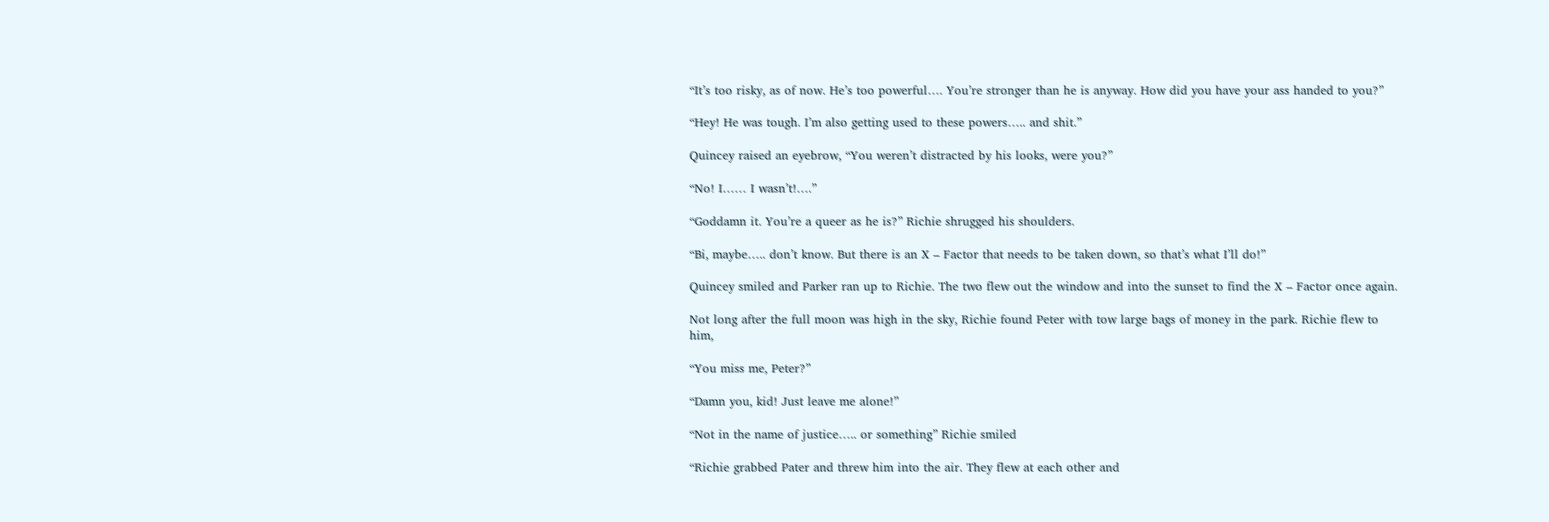“It’s too risky, as of now. He’s too powerful…. You’re stronger than he is anyway. How did you have your ass handed to you?”

“Hey! He was tough. I’m also getting used to these powers….. and shit.”

Quincey raised an eyebrow, “You weren’t distracted by his looks, were you?”

“No! I…… I wasn’t!….”

“Goddamn it. You’re a queer as he is?” Richie shrugged his shoulders.

“Bi, maybe….. don’t know. But there is an X – Factor that needs to be taken down, so that’s what I’ll do!”

Quincey smiled and Parker ran up to Richie. The two flew out the window and into the sunset to find the X – Factor once again.

Not long after the full moon was high in the sky, Richie found Peter with tow large bags of money in the park. Richie flew to him,

“You miss me, Peter?”

“Damn you, kid! Just leave me alone!”

“Not in the name of justice….. or something” Richie smiled

“Richie grabbed Pater and threw him into the air. They flew at each other and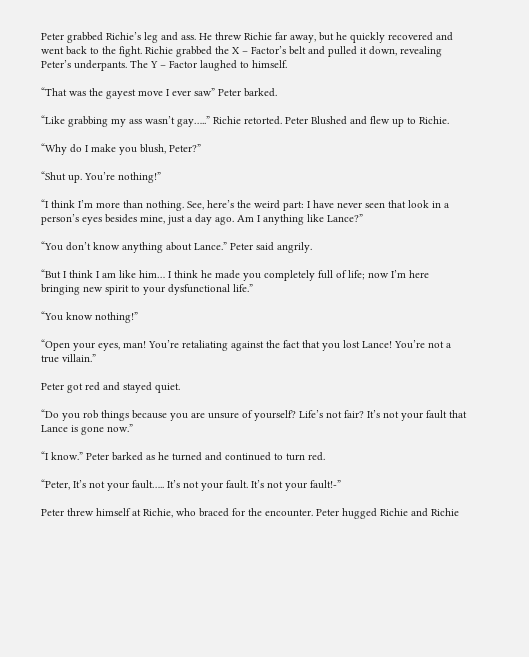Peter grabbed Richie’s leg and ass. He threw Richie far away, but he quickly recovered and went back to the fight. Richie grabbed the X – Factor’s belt and pulled it down, revealing Peter’s underpants. The Y – Factor laughed to himself.

“That was the gayest move I ever saw” Peter barked.

“Like grabbing my ass wasn’t gay…..” Richie retorted. Peter Blushed and flew up to Richie.

“Why do I make you blush, Peter?”

“Shut up. You’re nothing!”

“I think I’m more than nothing. See, here’s the weird part: I have never seen that look in a person’s eyes besides mine, just a day ago. Am I anything like Lance?”

“You don’t know anything about Lance.” Peter said angrily.

“But I think I am like him… I think he made you completely full of life; now I’m here bringing new spirit to your dysfunctional life.”

“You know nothing!”

“Open your eyes, man! You’re retaliating against the fact that you lost Lance! You’re not a true villain.”

Peter got red and stayed quiet.

“Do you rob things because you are unsure of yourself? Life’s not fair? It’s not your fault that Lance is gone now.”

“I know.” Peter barked as he turned and continued to turn red.

“Peter, It’s not your fault….. It’s not your fault. It’s not your fault!-”

Peter threw himself at Richie, who braced for the encounter. Peter hugged Richie and Richie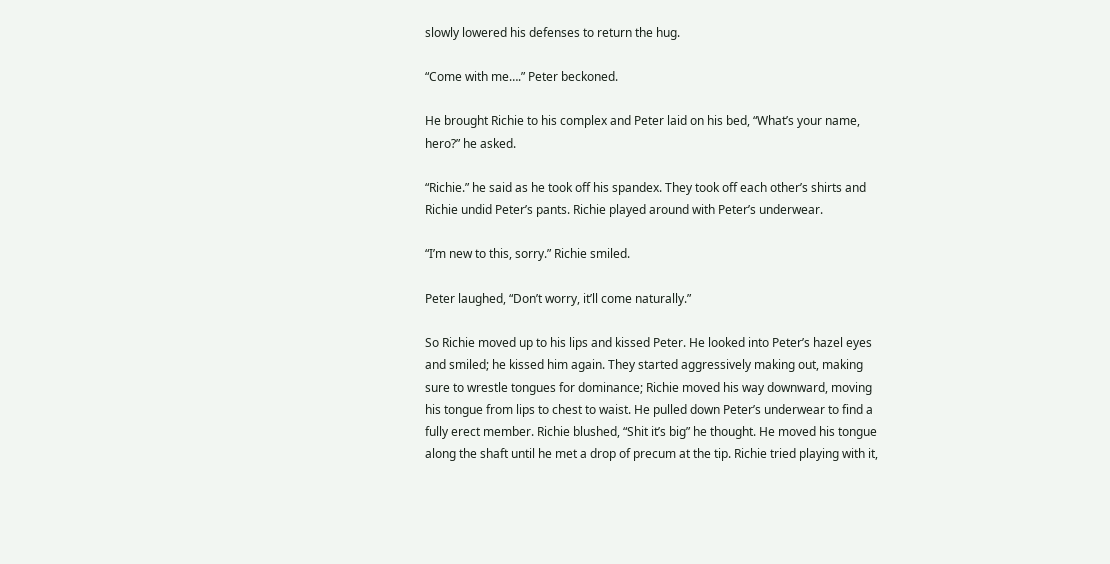slowly lowered his defenses to return the hug.

“Come with me….” Peter beckoned.

He brought Richie to his complex and Peter laid on his bed, “What’s your name, hero?” he asked.

“Richie.” he said as he took off his spandex. They took off each other’s shirts and Richie undid Peter’s pants. Richie played around with Peter’s underwear.

“I’m new to this, sorry.” Richie smiled.

Peter laughed, “Don’t worry, it’ll come naturally.”

So Richie moved up to his lips and kissed Peter. He looked into Peter’s hazel eyes and smiled; he kissed him again. They started aggressively making out, making sure to wrestle tongues for dominance; Richie moved his way downward, moving his tongue from lips to chest to waist. He pulled down Peter’s underwear to find a fully erect member. Richie blushed, “Shit it’s big” he thought. He moved his tongue along the shaft until he met a drop of precum at the tip. Richie tried playing with it,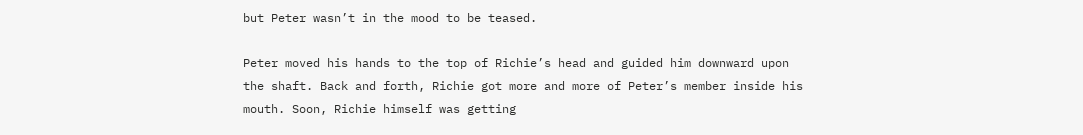but Peter wasn’t in the mood to be teased.

Peter moved his hands to the top of Richie’s head and guided him downward upon the shaft. Back and forth, Richie got more and more of Peter’s member inside his mouth. Soon, Richie himself was getting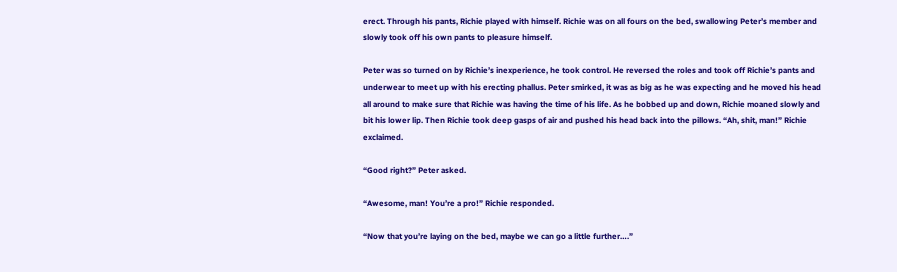erect. Through his pants, Richie played with himself. Richie was on all fours on the bed, swallowing Peter’s member and slowly took off his own pants to pleasure himself.

Peter was so turned on by Richie’s inexperience, he took control. He reversed the roles and took off Richie’s pants and underwear to meet up with his erecting phallus. Peter smirked, it was as big as he was expecting and he moved his head all around to make sure that Richie was having the time of his life. As he bobbed up and down, Richie moaned slowly and bit his lower lip. Then Richie took deep gasps of air and pushed his head back into the pillows. “Ah, shit, man!” Richie exclaimed.

“Good right?” Peter asked.

“Awesome, man! You’re a pro!” Richie responded.

“Now that you’re laying on the bed, maybe we can go a little further….”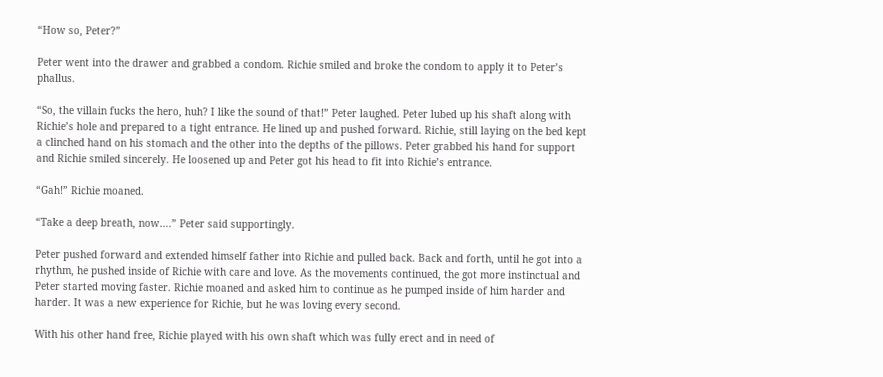“How so, Peter?”

Peter went into the drawer and grabbed a condom. Richie smiled and broke the condom to apply it to Peter’s phallus.

“So, the villain fucks the hero, huh? I like the sound of that!” Peter laughed. Peter lubed up his shaft along with Richie’s hole and prepared to a tight entrance. He lined up and pushed forward. Richie, still laying on the bed kept a clinched hand on his stomach and the other into the depths of the pillows. Peter grabbed his hand for support and Richie smiled sincerely. He loosened up and Peter got his head to fit into Richie’s entrance.

“Gah!” Richie moaned.

“Take a deep breath, now….” Peter said supportingly.

Peter pushed forward and extended himself father into Richie and pulled back. Back and forth, until he got into a rhythm, he pushed inside of Richie with care and love. As the movements continued, the got more instinctual and Peter started moving faster. Richie moaned and asked him to continue as he pumped inside of him harder and harder. It was a new experience for Richie, but he was loving every second.

With his other hand free, Richie played with his own shaft which was fully erect and in need of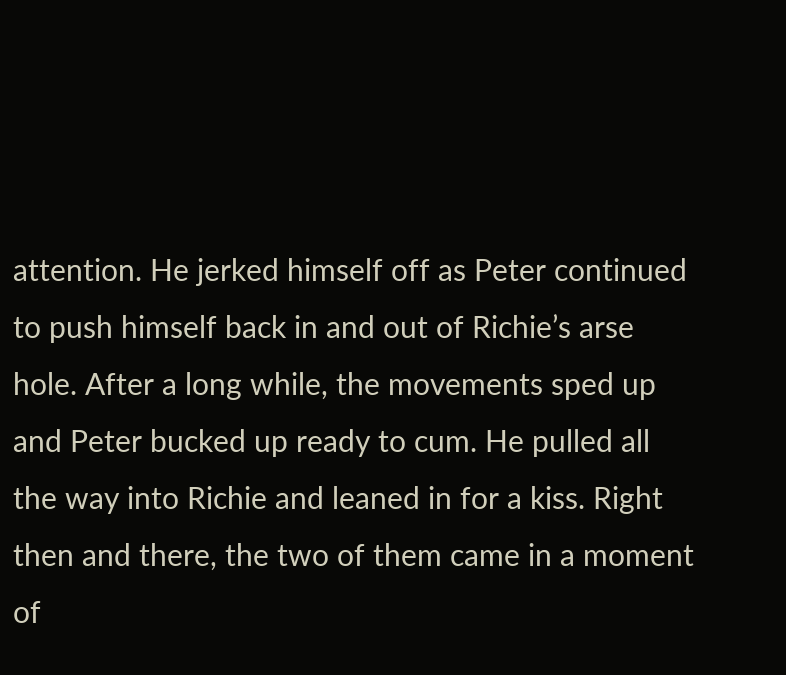attention. He jerked himself off as Peter continued to push himself back in and out of Richie’s arse hole. After a long while, the movements sped up and Peter bucked up ready to cum. He pulled all the way into Richie and leaned in for a kiss. Right then and there, the two of them came in a moment of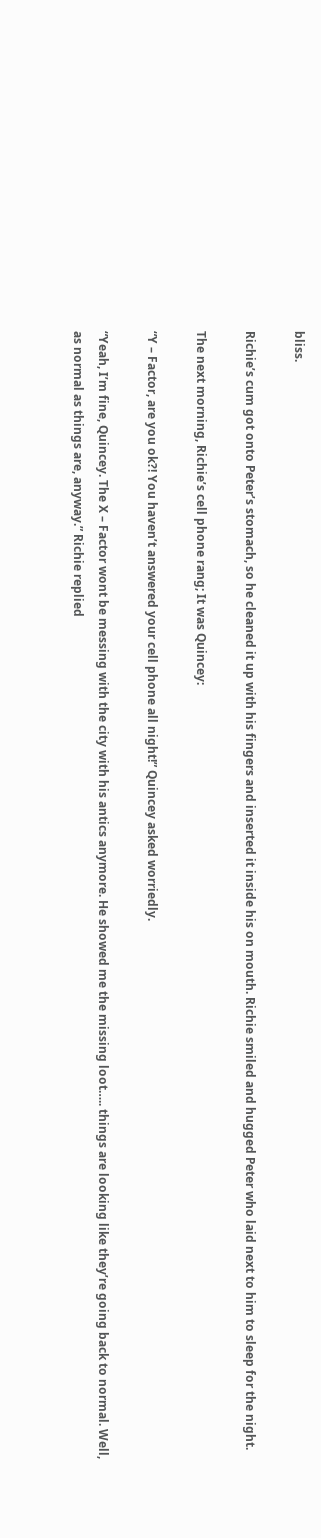bliss.

Richie’s cum got onto Peter’s stomach, so he cleaned it up with his fingers and inserted it inside his on mouth. Richie smiled and hugged Peter who laid next to him to sleep for the night.

The next morning, Richie’s cell phone rang; It was Quincey:

“Y – Factor, are you ok?! You haven’t answered your cell phone all night!” Quincey asked worriedly.

“Yeah, I’m fine, Quincey. The X – Factor wont be messing with the city with his antics anymore. He showed me the missing loot….. things are looking like they’re going back to normal. Well, as normal as things are, anyway.” Richie replied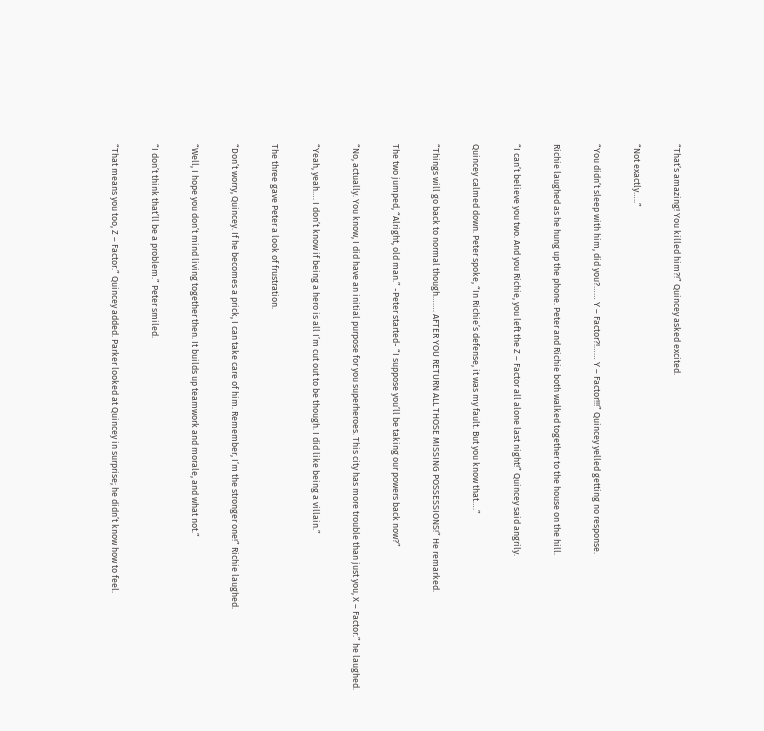“That’s amazing! You killed him?!” Quincey asked excited.

“Not exactly…..”

“You didn’t sleep with him, did you?…… Y – Factor?!…… Y – Factor!!!” Quincey yelled getting no response.

Richie laughed as he hung up the phone. Peter and Richie both walked together to the house on the hill.

“I can’t believe you two. And you Richie, you left the Z – Factor all alone last night!” Quincey said angrily.

Quincey calmed down. Peter spoke, “In Richie’s defense, it was my fault. But you know that….”

“Things will go back to normal though……. AFTER YOU RETURN ALL THOSE MISSING POSSESSIONS!” He remarked.

The two jumped, “Alright, old man.” -Peter started- “I suppose you’ll be taking our powers back now?”

“No, actually. You know, I did have an initial purpose for you superheroes. This city has more trouble than just you, X – Factor.” he laughed.

“Yeah, yeah…. I don’t know if being a hero is all I’m cut out to be though. I did like being a villain.”

The three gave Peter a look of frustration.

“Don’t worry, Quincey. If he becomes a prick, I can take care of him. Remember, I’m the stronger one!” Richie laughed.

“Well, I hope you don’t mind living together then. It builds up teamwork and morale, and what not.”

“I don’t think that’ll be a problem.” Peter smiled.

“That means you too, Z – Factor.” Quincey added. Parker looked at Quincey in surprise; he didn’t know how to feel.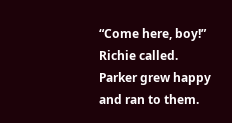“Come here, boy!” Richie called. Parker grew happy and ran to them.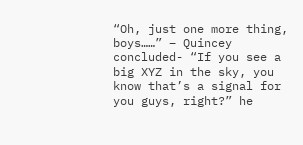“Oh, just one more thing, boys……” – Quincey concluded- “If you see a big XYZ in the sky, you know that’s a signal for you guys, right?” he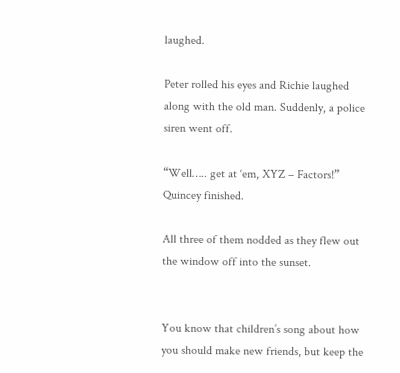laughed.

Peter rolled his eyes and Richie laughed along with the old man. Suddenly, a police siren went off.

“Well….. get at ‘em, XYZ – Factors!” Quincey finished.

All three of them nodded as they flew out the window off into the sunset.


You know that children’s song about how you should make new friends, but keep the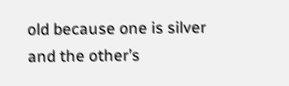old because one is silver and the other’s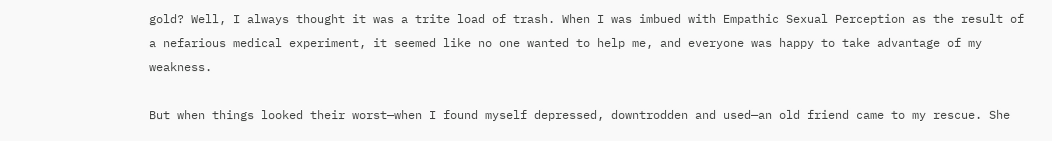gold? Well, I always thought it was a trite load of trash. When I was imbued with Empathic Sexual Perception as the result of a nefarious medical experiment, it seemed like no one wanted to help me, and everyone was happy to take advantage of my weakness.

But when things looked their worst—when I found myself depressed, downtrodden and used—an old friend came to my rescue. She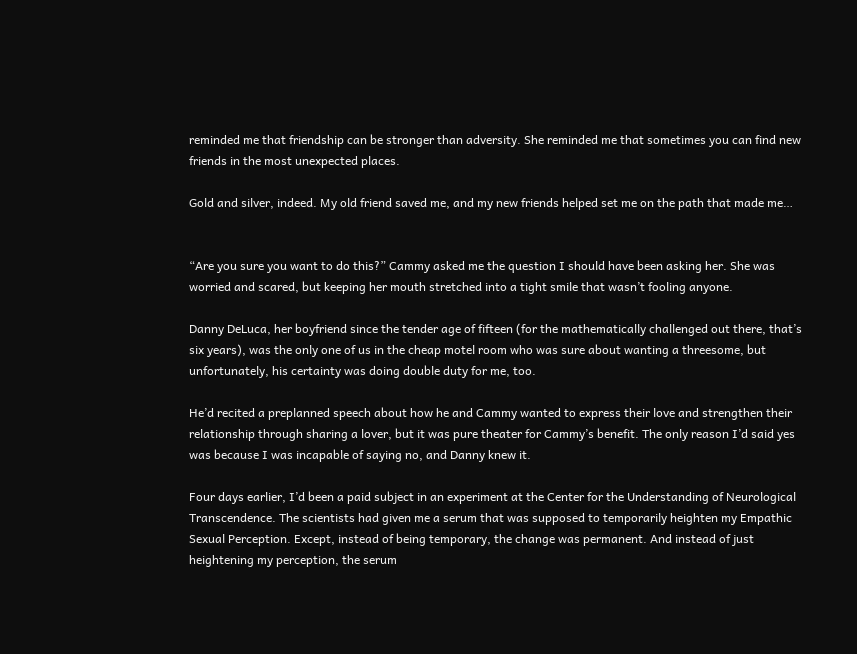reminded me that friendship can be stronger than adversity. She reminded me that sometimes you can find new friends in the most unexpected places.

Gold and silver, indeed. My old friend saved me, and my new friends helped set me on the path that made me…


“Are you sure you want to do this?” Cammy asked me the question I should have been asking her. She was worried and scared, but keeping her mouth stretched into a tight smile that wasn’t fooling anyone.

Danny DeLuca, her boyfriend since the tender age of fifteen (for the mathematically challenged out there, that’s six years), was the only one of us in the cheap motel room who was sure about wanting a threesome, but unfortunately, his certainty was doing double duty for me, too.

He’d recited a preplanned speech about how he and Cammy wanted to express their love and strengthen their relationship through sharing a lover, but it was pure theater for Cammy’s benefit. The only reason I’d said yes was because I was incapable of saying no, and Danny knew it.

Four days earlier, I’d been a paid subject in an experiment at the Center for the Understanding of Neurological Transcendence. The scientists had given me a serum that was supposed to temporarily heighten my Empathic Sexual Perception. Except, instead of being temporary, the change was permanent. And instead of just heightening my perception, the serum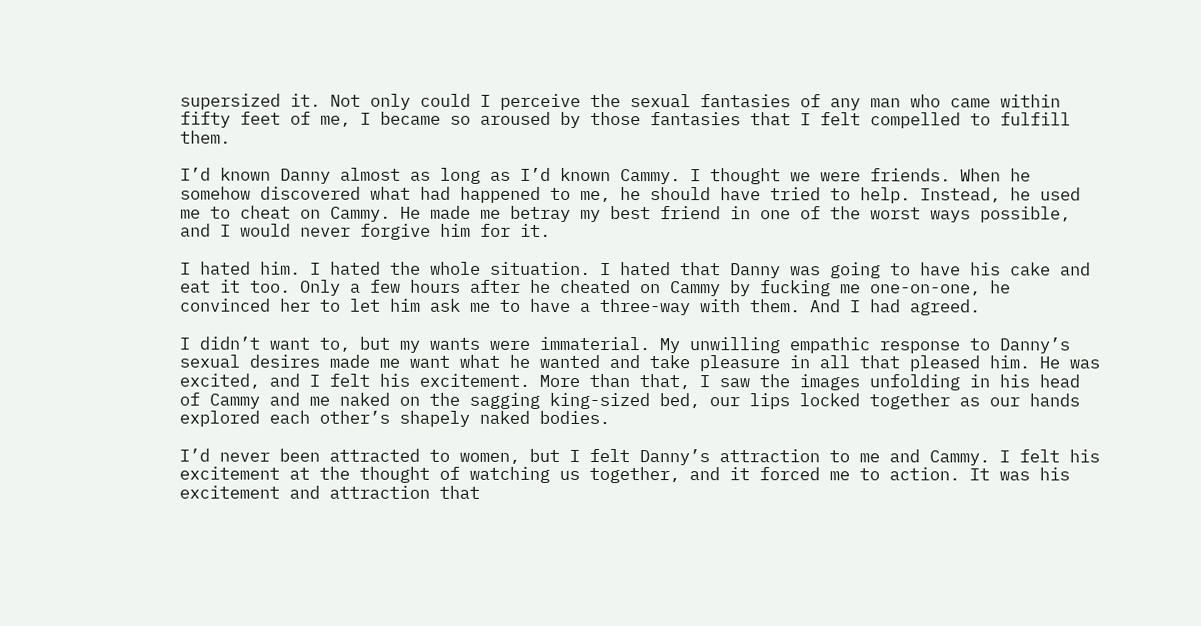supersized it. Not only could I perceive the sexual fantasies of any man who came within fifty feet of me, I became so aroused by those fantasies that I felt compelled to fulfill them.

I’d known Danny almost as long as I’d known Cammy. I thought we were friends. When he somehow discovered what had happened to me, he should have tried to help. Instead, he used me to cheat on Cammy. He made me betray my best friend in one of the worst ways possible, and I would never forgive him for it.

I hated him. I hated the whole situation. I hated that Danny was going to have his cake and eat it too. Only a few hours after he cheated on Cammy by fucking me one-on-one, he convinced her to let him ask me to have a three-way with them. And I had agreed.

I didn’t want to, but my wants were immaterial. My unwilling empathic response to Danny’s sexual desires made me want what he wanted and take pleasure in all that pleased him. He was excited, and I felt his excitement. More than that, I saw the images unfolding in his head of Cammy and me naked on the sagging king-sized bed, our lips locked together as our hands explored each other’s shapely naked bodies.

I’d never been attracted to women, but I felt Danny’s attraction to me and Cammy. I felt his excitement at the thought of watching us together, and it forced me to action. It was his excitement and attraction that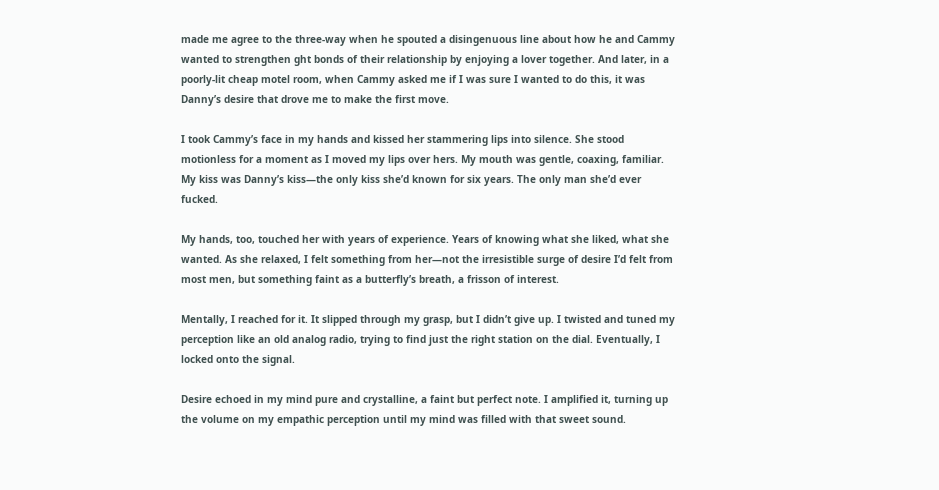made me agree to the three-way when he spouted a disingenuous line about how he and Cammy wanted to strengthen ght bonds of their relationship by enjoying a lover together. And later, in a poorly-lit cheap motel room, when Cammy asked me if I was sure I wanted to do this, it was Danny’s desire that drove me to make the first move.

I took Cammy’s face in my hands and kissed her stammering lips into silence. She stood motionless for a moment as I moved my lips over hers. My mouth was gentle, coaxing, familiar. My kiss was Danny’s kiss—the only kiss she’d known for six years. The only man she’d ever fucked.

My hands, too, touched her with years of experience. Years of knowing what she liked, what she wanted. As she relaxed, I felt something from her—not the irresistible surge of desire I’d felt from most men, but something faint as a butterfly’s breath, a frisson of interest.

Mentally, I reached for it. It slipped through my grasp, but I didn’t give up. I twisted and tuned my perception like an old analog radio, trying to find just the right station on the dial. Eventually, I locked onto the signal.

Desire echoed in my mind pure and crystalline, a faint but perfect note. I amplified it, turning up the volume on my empathic perception until my mind was filled with that sweet sound.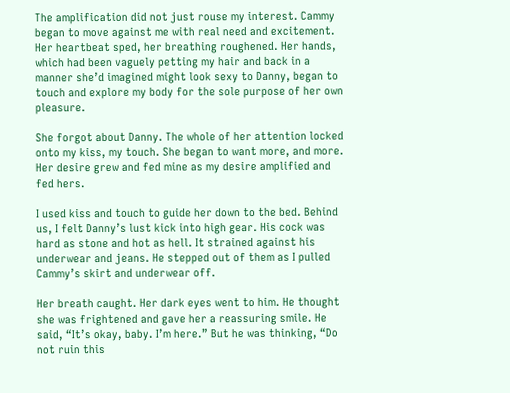The amplification did not just rouse my interest. Cammy began to move against me with real need and excitement. Her heartbeat sped, her breathing roughened. Her hands, which had been vaguely petting my hair and back in a manner she’d imagined might look sexy to Danny, began to touch and explore my body for the sole purpose of her own pleasure.

She forgot about Danny. The whole of her attention locked onto my kiss, my touch. She began to want more, and more. Her desire grew and fed mine as my desire amplified and fed hers.

I used kiss and touch to guide her down to the bed. Behind us, I felt Danny’s lust kick into high gear. His cock was hard as stone and hot as hell. It strained against his underwear and jeans. He stepped out of them as I pulled Cammy’s skirt and underwear off.

Her breath caught. Her dark eyes went to him. He thought she was frightened and gave her a reassuring smile. He said, “It’s okay, baby. I’m here.” But he was thinking, “Do not ruin this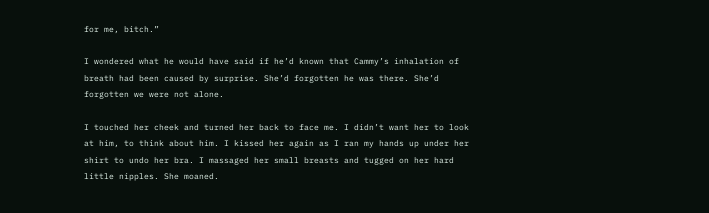for me, bitch.”

I wondered what he would have said if he’d known that Cammy’s inhalation of breath had been caused by surprise. She’d forgotten he was there. She’d forgotten we were not alone.

I touched her cheek and turned her back to face me. I didn’t want her to look at him, to think about him. I kissed her again as I ran my hands up under her shirt to undo her bra. I massaged her small breasts and tugged on her hard little nipples. She moaned.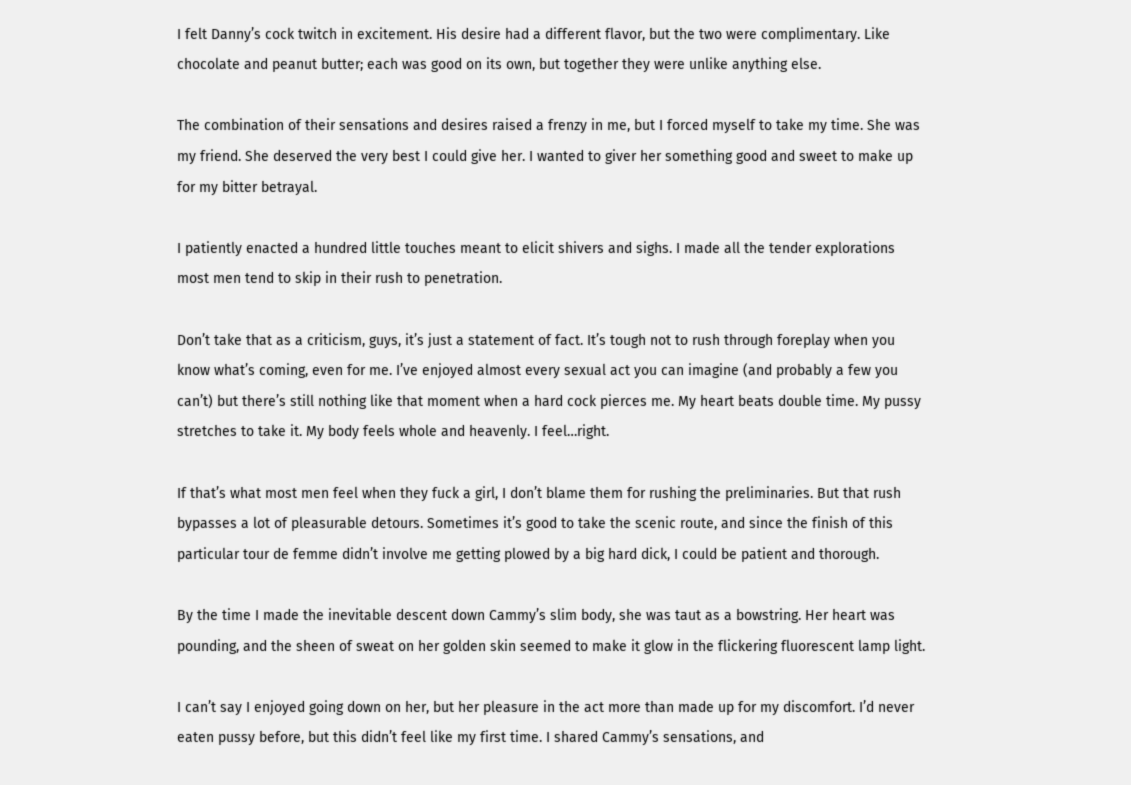I felt Danny’s cock twitch in excitement. His desire had a different flavor, but the two were complimentary. Like chocolate and peanut butter; each was good on its own, but together they were unlike anything else.

The combination of their sensations and desires raised a frenzy in me, but I forced myself to take my time. She was my friend. She deserved the very best I could give her. I wanted to giver her something good and sweet to make up for my bitter betrayal.

I patiently enacted a hundred little touches meant to elicit shivers and sighs. I made all the tender explorations most men tend to skip in their rush to penetration.

Don’t take that as a criticism, guys, it’s just a statement of fact. It’s tough not to rush through foreplay when you know what’s coming, even for me. I’ve enjoyed almost every sexual act you can imagine (and probably a few you can’t) but there’s still nothing like that moment when a hard cock pierces me. My heart beats double time. My pussy stretches to take it. My body feels whole and heavenly. I feel…right.

If that’s what most men feel when they fuck a girl, I don’t blame them for rushing the preliminaries. But that rush bypasses a lot of pleasurable detours. Sometimes it’s good to take the scenic route, and since the finish of this particular tour de femme didn’t involve me getting plowed by a big hard dick, I could be patient and thorough.

By the time I made the inevitable descent down Cammy’s slim body, she was taut as a bowstring. Her heart was pounding, and the sheen of sweat on her golden skin seemed to make it glow in the flickering fluorescent lamp light.

I can’t say I enjoyed going down on her, but her pleasure in the act more than made up for my discomfort. I’d never eaten pussy before, but this didn’t feel like my first time. I shared Cammy’s sensations, and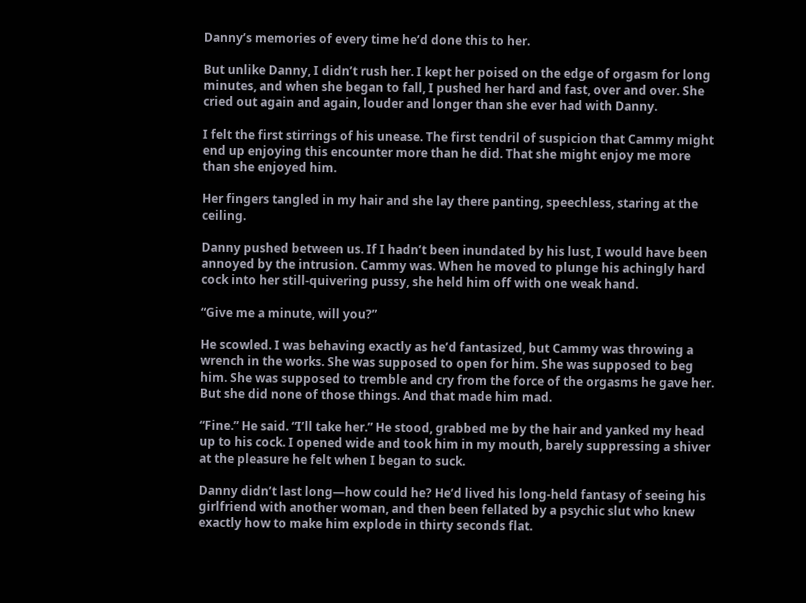Danny’s memories of every time he’d done this to her.

But unlike Danny, I didn’t rush her. I kept her poised on the edge of orgasm for long minutes, and when she began to fall, I pushed her hard and fast, over and over. She cried out again and again, louder and longer than she ever had with Danny.

I felt the first stirrings of his unease. The first tendril of suspicion that Cammy might end up enjoying this encounter more than he did. That she might enjoy me more than she enjoyed him.

Her fingers tangled in my hair and she lay there panting, speechless, staring at the ceiling.

Danny pushed between us. If I hadn’t been inundated by his lust, I would have been annoyed by the intrusion. Cammy was. When he moved to plunge his achingly hard cock into her still-quivering pussy, she held him off with one weak hand.

“Give me a minute, will you?”

He scowled. I was behaving exactly as he’d fantasized, but Cammy was throwing a wrench in the works. She was supposed to open for him. She was supposed to beg him. She was supposed to tremble and cry from the force of the orgasms he gave her. But she did none of those things. And that made him mad.

“Fine.” He said. “I’ll take her.” He stood, grabbed me by the hair and yanked my head up to his cock. I opened wide and took him in my mouth, barely suppressing a shiver at the pleasure he felt when I began to suck.

Danny didn’t last long—how could he? He’d lived his long-held fantasy of seeing his girlfriend with another woman, and then been fellated by a psychic slut who knew exactly how to make him explode in thirty seconds flat.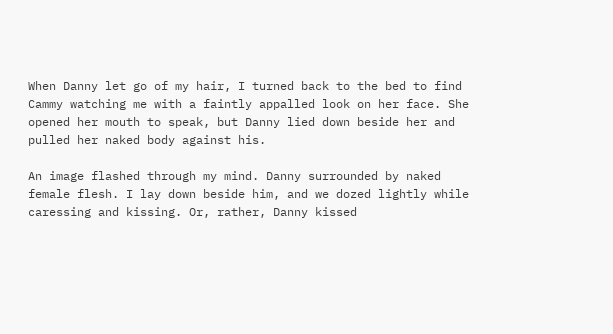When Danny let go of my hair, I turned back to the bed to find Cammy watching me with a faintly appalled look on her face. She opened her mouth to speak, but Danny lied down beside her and pulled her naked body against his.

An image flashed through my mind. Danny surrounded by naked female flesh. I lay down beside him, and we dozed lightly while caressing and kissing. Or, rather, Danny kissed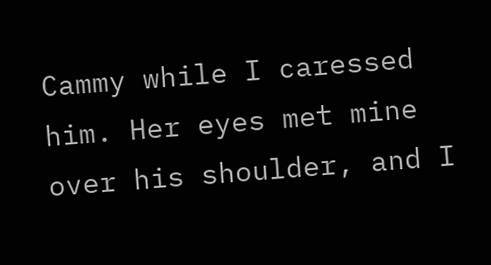Cammy while I caressed him. Her eyes met mine over his shoulder, and I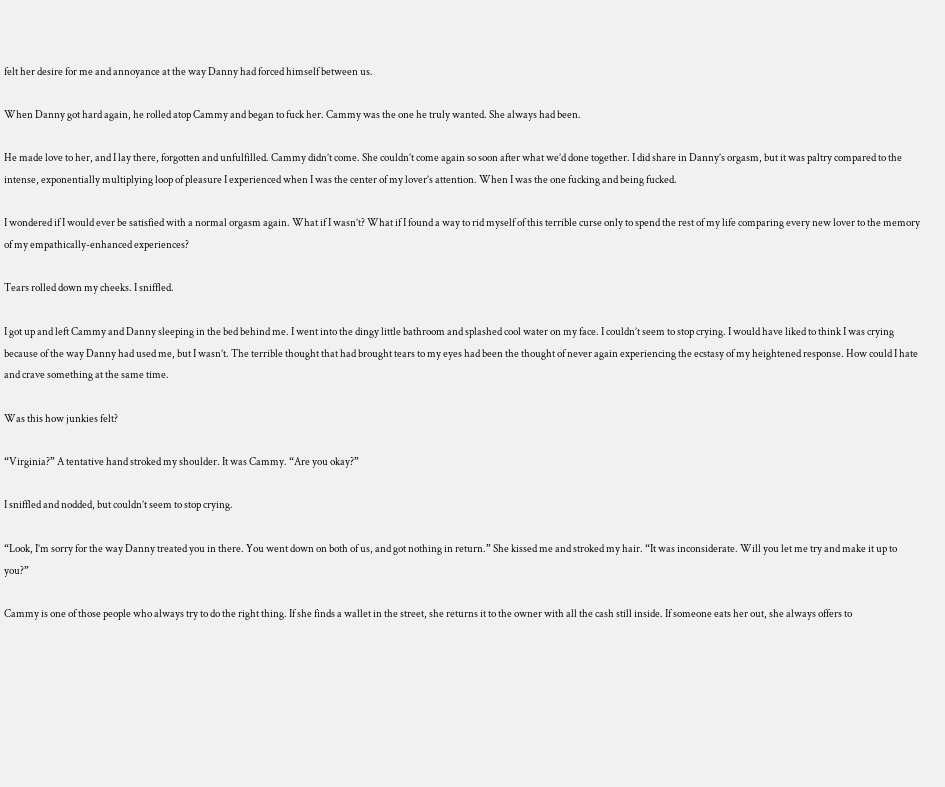felt her desire for me and annoyance at the way Danny had forced himself between us.

When Danny got hard again, he rolled atop Cammy and began to fuck her. Cammy was the one he truly wanted. She always had been.

He made love to her, and I lay there, forgotten and unfulfilled. Cammy didn’t come. She couldn’t come again so soon after what we’d done together. I did share in Danny’s orgasm, but it was paltry compared to the intense, exponentially multiplying loop of pleasure I experienced when I was the center of my lover’s attention. When I was the one fucking and being fucked.

I wondered if I would ever be satisfied with a normal orgasm again. What if I wasn’t? What if I found a way to rid myself of this terrible curse only to spend the rest of my life comparing every new lover to the memory of my empathically-enhanced experiences?

Tears rolled down my cheeks. I sniffled.

I got up and left Cammy and Danny sleeping in the bed behind me. I went into the dingy little bathroom and splashed cool water on my face. I couldn’t seem to stop crying. I would have liked to think I was crying because of the way Danny had used me, but I wasn’t. The terrible thought that had brought tears to my eyes had been the thought of never again experiencing the ecstasy of my heightened response. How could I hate and crave something at the same time.

Was this how junkies felt?

“Virginia?” A tentative hand stroked my shoulder. It was Cammy. “Are you okay?”

I sniffled and nodded, but couldn’t seem to stop crying.

“Look, I’m sorry for the way Danny treated you in there. You went down on both of us, and got nothing in return.” She kissed me and stroked my hair. “It was inconsiderate. Will you let me try and make it up to you?”

Cammy is one of those people who always try to do the right thing. If she finds a wallet in the street, she returns it to the owner with all the cash still inside. If someone eats her out, she always offers to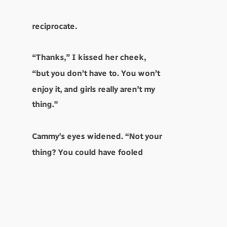reciprocate.

“Thanks,” I kissed her cheek, “but you don’t have to. You won’t enjoy it, and girls really aren’t my thing.”

Cammy’s eyes widened. “Not your thing? You could have fooled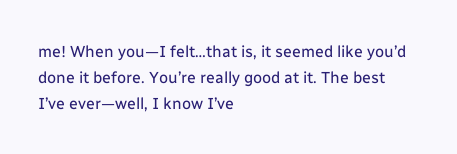me! When you—I felt…that is, it seemed like you’d done it before. You’re really good at it. The best I’ve ever—well, I know I’ve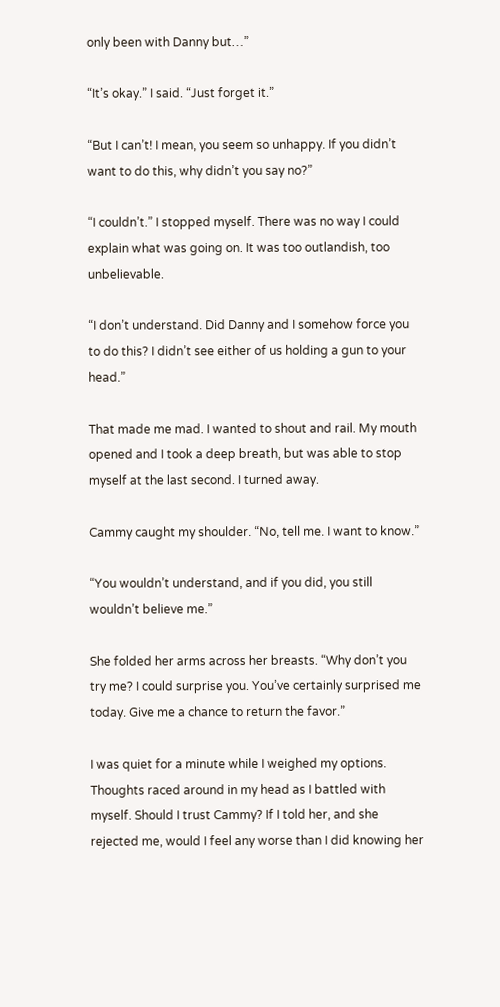only been with Danny but…”

“It’s okay.” I said. “Just forget it.”

“But I can’t! I mean, you seem so unhappy. If you didn’t want to do this, why didn’t you say no?”

“I couldn’t.” I stopped myself. There was no way I could explain what was going on. It was too outlandish, too unbelievable.

“I don’t understand. Did Danny and I somehow force you to do this? I didn’t see either of us holding a gun to your head.”

That made me mad. I wanted to shout and rail. My mouth opened and I took a deep breath, but was able to stop myself at the last second. I turned away.

Cammy caught my shoulder. “No, tell me. I want to know.”

“You wouldn’t understand, and if you did, you still wouldn’t believe me.”

She folded her arms across her breasts. “Why don’t you try me? I could surprise you. You’ve certainly surprised me today. Give me a chance to return the favor.”

I was quiet for a minute while I weighed my options. Thoughts raced around in my head as I battled with myself. Should I trust Cammy? If I told her, and she rejected me, would I feel any worse than I did knowing her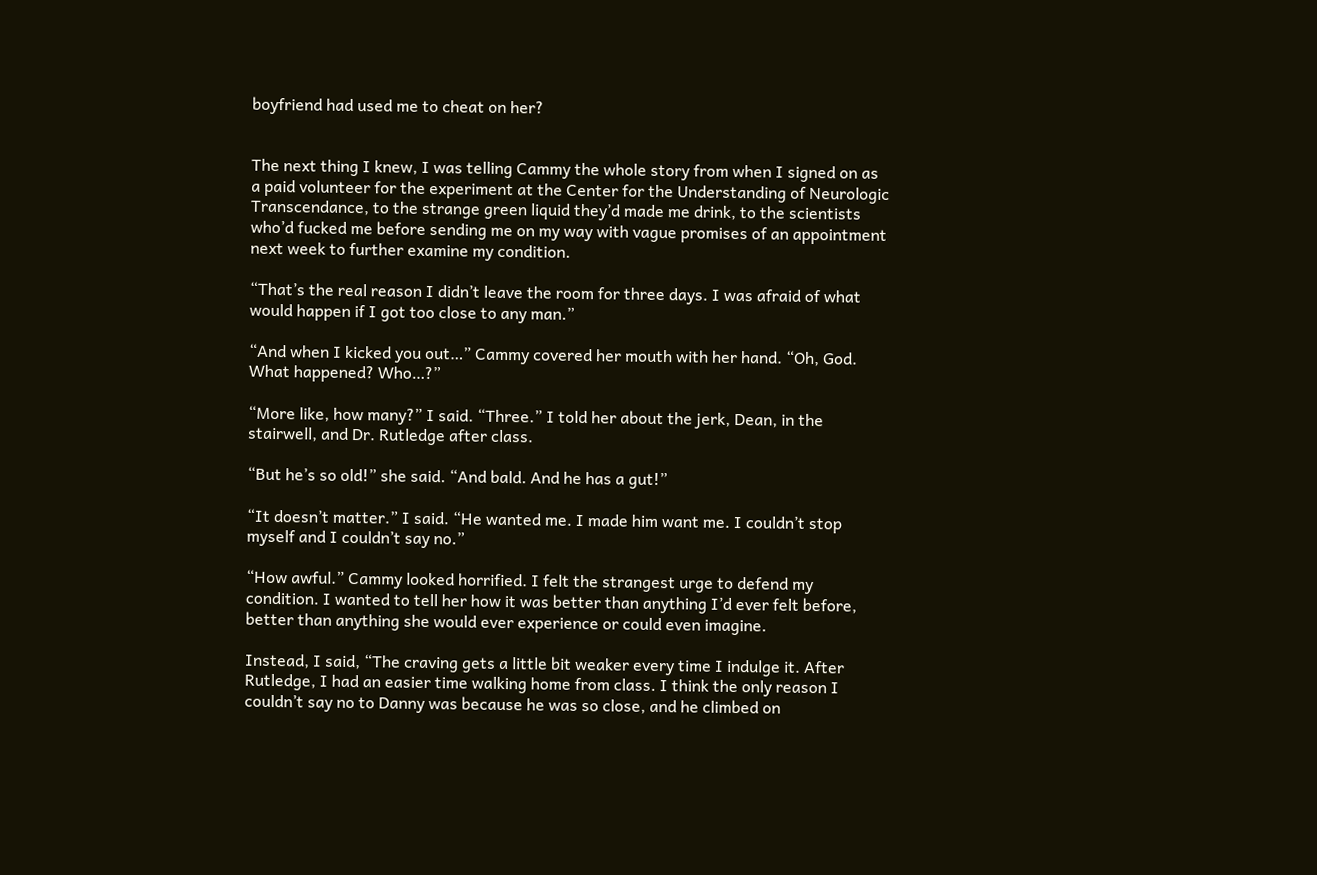boyfriend had used me to cheat on her?


The next thing I knew, I was telling Cammy the whole story from when I signed on as a paid volunteer for the experiment at the Center for the Understanding of Neurologic Transcendance, to the strange green liquid they’d made me drink, to the scientists who’d fucked me before sending me on my way with vague promises of an appointment next week to further examine my condition.

“That’s the real reason I didn’t leave the room for three days. I was afraid of what would happen if I got too close to any man.”

“And when I kicked you out…” Cammy covered her mouth with her hand. “Oh, God. What happened? Who…?”

“More like, how many?” I said. “Three.” I told her about the jerk, Dean, in the stairwell, and Dr. Rutledge after class.

“But he’s so old!” she said. “And bald. And he has a gut!”

“It doesn’t matter.” I said. “He wanted me. I made him want me. I couldn’t stop myself and I couldn’t say no.”

“How awful.” Cammy looked horrified. I felt the strangest urge to defend my condition. I wanted to tell her how it was better than anything I’d ever felt before, better than anything she would ever experience or could even imagine.

Instead, I said, “The craving gets a little bit weaker every time I indulge it. After Rutledge, I had an easier time walking home from class. I think the only reason I couldn’t say no to Danny was because he was so close, and he climbed on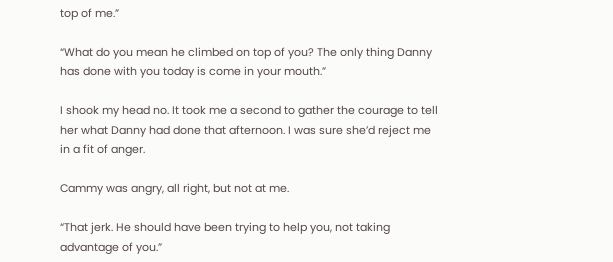top of me.”

“What do you mean he climbed on top of you? The only thing Danny has done with you today is come in your mouth.”

I shook my head no. It took me a second to gather the courage to tell her what Danny had done that afternoon. I was sure she’d reject me in a fit of anger.

Cammy was angry, all right, but not at me.

“That jerk. He should have been trying to help you, not taking advantage of you.”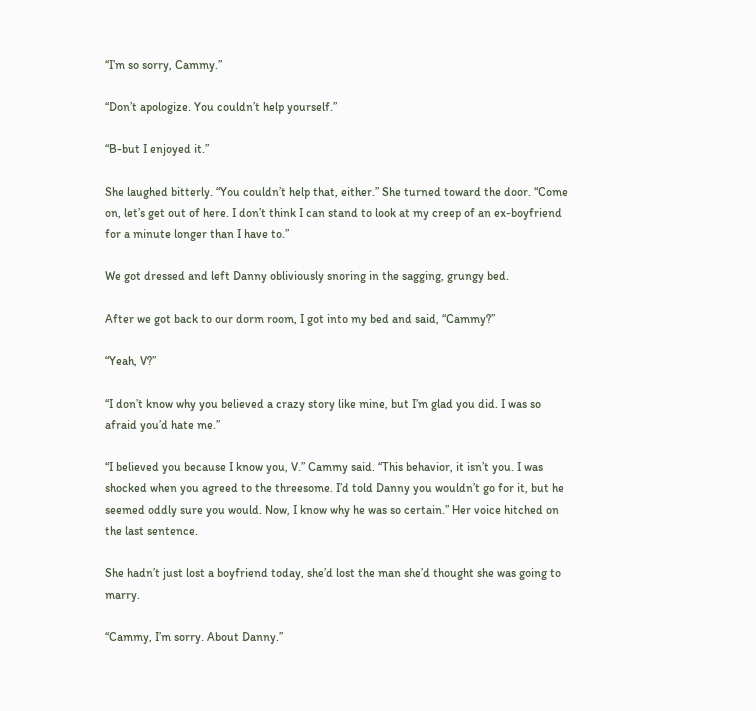“I’m so sorry, Cammy.”

“Don’t apologize. You couldn’t help yourself.”

“B-but I enjoyed it.”

She laughed bitterly. “You couldn’t help that, either.” She turned toward the door. “Come on, let’s get out of here. I don’t think I can stand to look at my creep of an ex-boyfriend for a minute longer than I have to.”

We got dressed and left Danny obliviously snoring in the sagging, grungy bed.

After we got back to our dorm room, I got into my bed and said, “Cammy?”

“Yeah, V?”

“I don’t know why you believed a crazy story like mine, but I’m glad you did. I was so afraid you’d hate me.”

“I believed you because I know you, V.” Cammy said. “This behavior, it isn’t you. I was shocked when you agreed to the threesome. I’d told Danny you wouldn’t go for it, but he seemed oddly sure you would. Now, I know why he was so certain.” Her voice hitched on the last sentence.

She hadn’t just lost a boyfriend today, she’d lost the man she’d thought she was going to marry.

“Cammy, I’m sorry. About Danny.”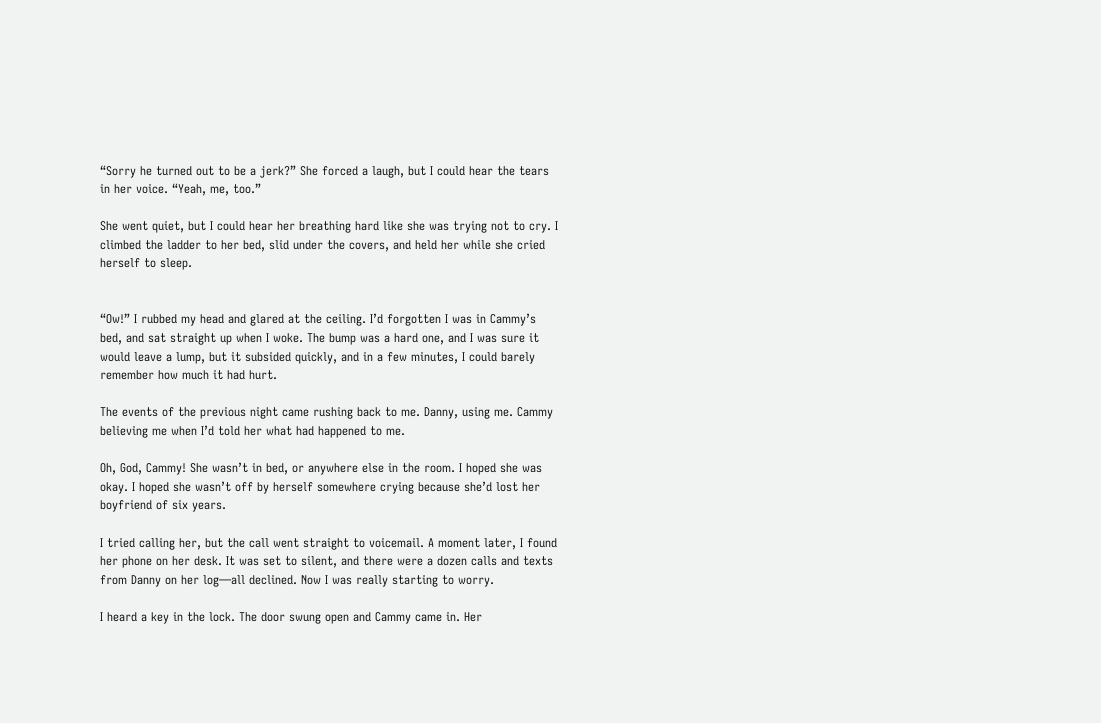“Sorry he turned out to be a jerk?” She forced a laugh, but I could hear the tears in her voice. “Yeah, me, too.”

She went quiet, but I could hear her breathing hard like she was trying not to cry. I climbed the ladder to her bed, slid under the covers, and held her while she cried herself to sleep.


“Ow!” I rubbed my head and glared at the ceiling. I’d forgotten I was in Cammy’s bed, and sat straight up when I woke. The bump was a hard one, and I was sure it would leave a lump, but it subsided quickly, and in a few minutes, I could barely remember how much it had hurt.

The events of the previous night came rushing back to me. Danny, using me. Cammy believing me when I’d told her what had happened to me.

Oh, God, Cammy! She wasn’t in bed, or anywhere else in the room. I hoped she was okay. I hoped she wasn’t off by herself somewhere crying because she’d lost her boyfriend of six years.

I tried calling her, but the call went straight to voicemail. A moment later, I found her phone on her desk. It was set to silent, and there were a dozen calls and texts from Danny on her log—all declined. Now I was really starting to worry.

I heard a key in the lock. The door swung open and Cammy came in. Her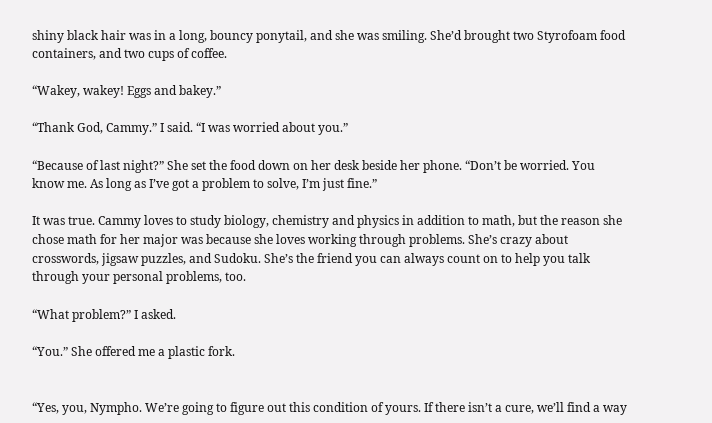shiny black hair was in a long, bouncy ponytail, and she was smiling. She’d brought two Styrofoam food containers, and two cups of coffee.

“Wakey, wakey! Eggs and bakey.”

“Thank God, Cammy.” I said. “I was worried about you.”

“Because of last night?” She set the food down on her desk beside her phone. “Don’t be worried. You know me. As long as I’ve got a problem to solve, I’m just fine.”

It was true. Cammy loves to study biology, chemistry and physics in addition to math, but the reason she chose math for her major was because she loves working through problems. She’s crazy about crosswords, jigsaw puzzles, and Sudoku. She’s the friend you can always count on to help you talk through your personal problems, too.

“What problem?” I asked.

“You.” She offered me a plastic fork.


“Yes, you, Nympho. We’re going to figure out this condition of yours. If there isn’t a cure, we’ll find a way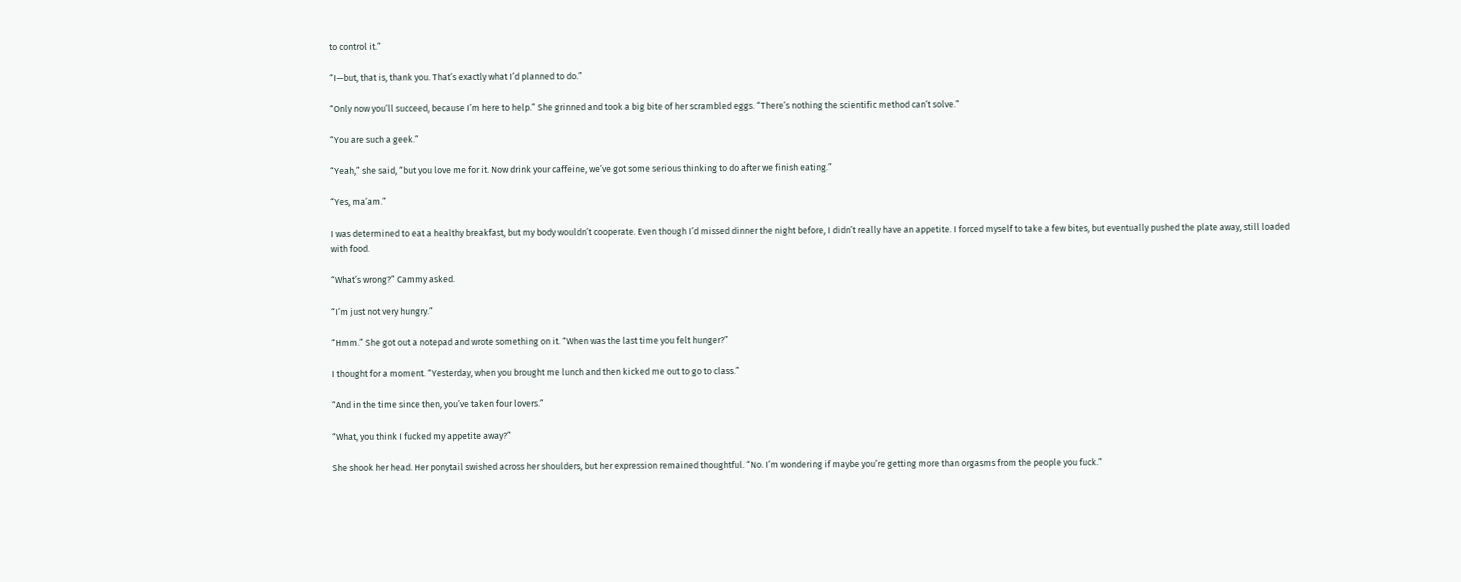to control it.”

“I—but, that is, thank you. That’s exactly what I’d planned to do.”

“Only now you’ll succeed, because I’m here to help.” She grinned and took a big bite of her scrambled eggs. “There’s nothing the scientific method can’t solve.”

“You are such a geek.”

“Yeah,” she said, “but you love me for it. Now drink your caffeine, we’ve got some serious thinking to do after we finish eating.”

“Yes, ma’am.”

I was determined to eat a healthy breakfast, but my body wouldn’t cooperate. Even though I’d missed dinner the night before, I didn’t really have an appetite. I forced myself to take a few bites, but eventually pushed the plate away, still loaded with food.

“What’s wrong?” Cammy asked.

“I’m just not very hungry.”

“Hmm.” She got out a notepad and wrote something on it. “When was the last time you felt hunger?”

I thought for a moment. “Yesterday, when you brought me lunch and then kicked me out to go to class.”

“And in the time since then, you’ve taken four lovers.”

“What, you think I fucked my appetite away?”

She shook her head. Her ponytail swished across her shoulders, but her expression remained thoughtful. “No. I’m wondering if maybe you’re getting more than orgasms from the people you fuck.”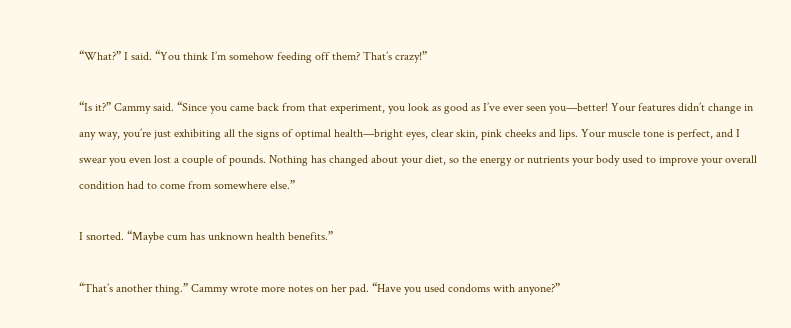“What?” I said. “You think I’m somehow feeding off them? That’s crazy!”

“Is it?” Cammy said. “Since you came back from that experiment, you look as good as I’ve ever seen you—better! Your features didn’t change in any way, you’re just exhibiting all the signs of optimal health—bright eyes, clear skin, pink cheeks and lips. Your muscle tone is perfect, and I swear you even lost a couple of pounds. Nothing has changed about your diet, so the energy or nutrients your body used to improve your overall condition had to come from somewhere else.”

I snorted. “Maybe cum has unknown health benefits.”

“That’s another thing.” Cammy wrote more notes on her pad. “Have you used condoms with anyone?”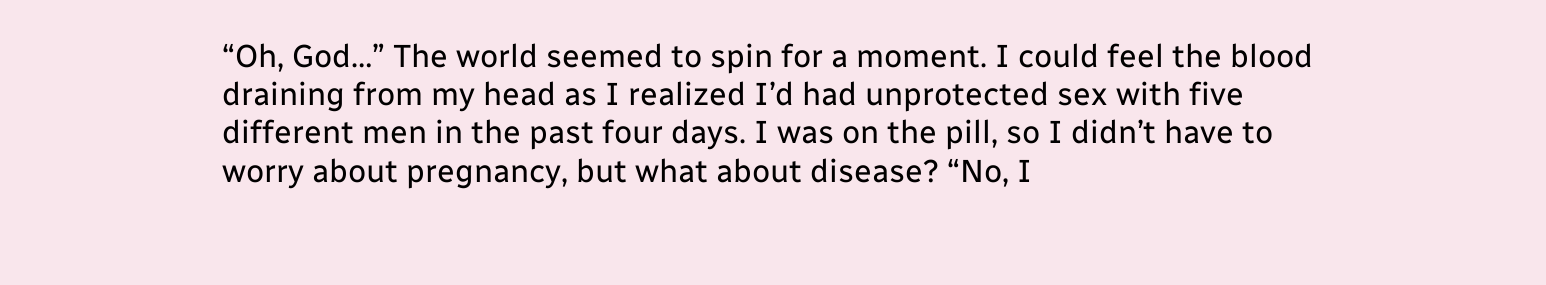“Oh, God…” The world seemed to spin for a moment. I could feel the blood draining from my head as I realized I’d had unprotected sex with five different men in the past four days. I was on the pill, so I didn’t have to worry about pregnancy, but what about disease? “No, I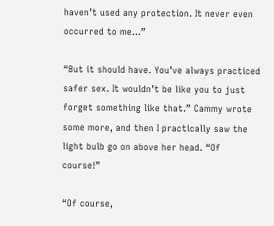haven’t used any protection. It never even occurred to me…”

“But it should have. You’ve always practiced safer sex. It wouldn’t be like you to just forget something like that.” Cammy wrote some more, and then I practically saw the light bulb go on above her head. “Of course!”

“Of course,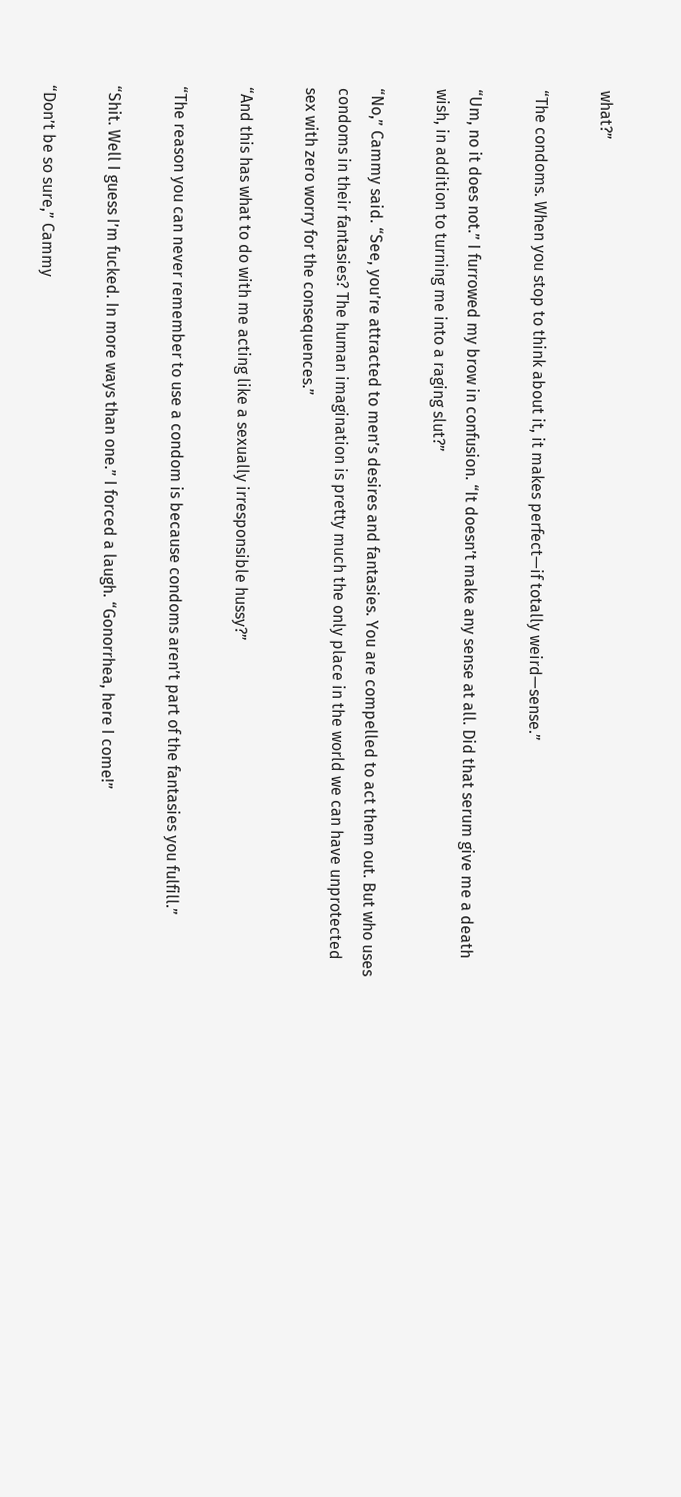what?”

“The condoms. When you stop to think about it, it makes perfect—if totally weird—sense.”

“Um, no it does not.” I furrowed my brow in confusion. “It doesn’t make any sense at all. Did that serum give me a death wish, in addition to turning me into a raging slut?”

“No,” Cammy said. “See, you’re attracted to men’s desires and fantasies. You are compelled to act them out. But who uses condoms in their fantasies? The human imagination is pretty much the only place in the world we can have unprotected sex with zero worry for the consequences.”

“And this has what to do with me acting like a sexually irresponsible hussy?”

“The reason you can never remember to use a condom is because condoms aren’t part of the fantasies you fulfill.”

“Shit. Well I guess I’m fucked. In more ways than one.” I forced a laugh. “Gonorrhea, here I come!”

“Don’t be so sure,” Cammy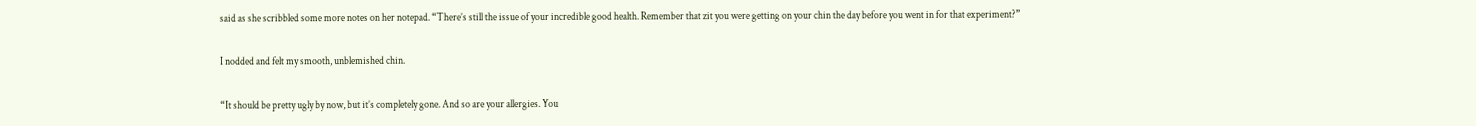said as she scribbled some more notes on her notepad. “There’s still the issue of your incredible good health. Remember that zit you were getting on your chin the day before you went in for that experiment?”

I nodded and felt my smooth, unblemished chin.

“It should be pretty ugly by now, but it’s completely gone. And so are your allergies. You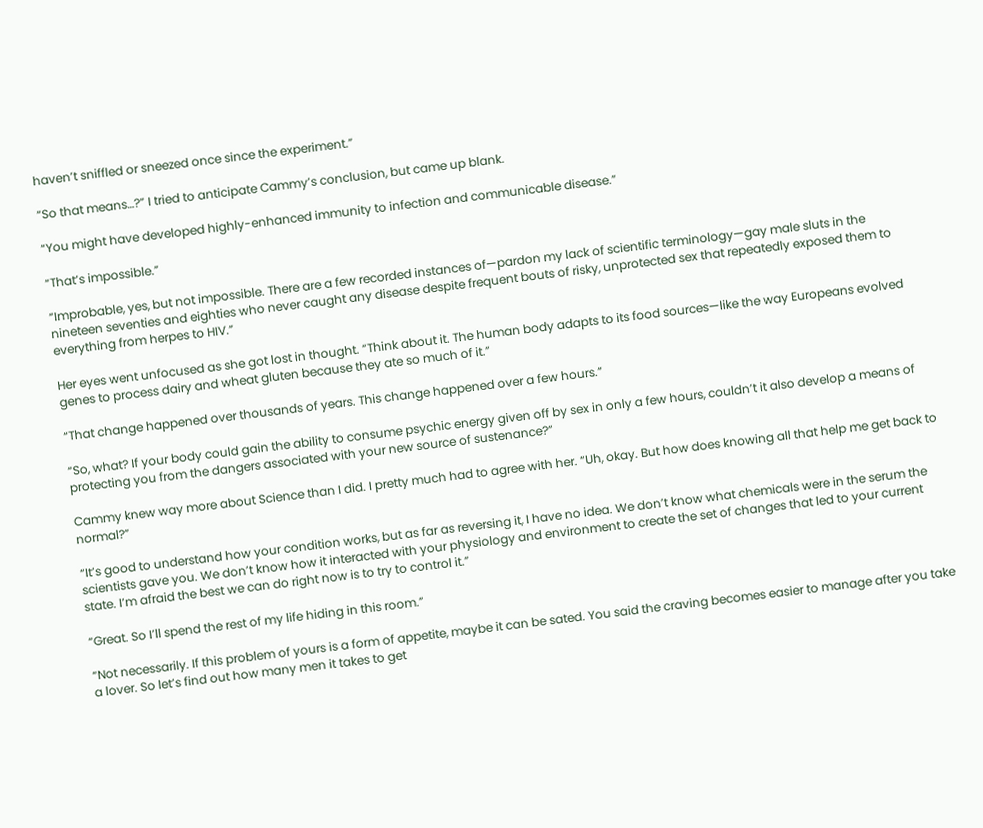haven’t sniffled or sneezed once since the experiment.”

“So that means…?” I tried to anticipate Cammy’s conclusion, but came up blank.

“You might have developed highly-enhanced immunity to infection and communicable disease.”

“That’s impossible.”

“Improbable, yes, but not impossible. There are a few recorded instances of—pardon my lack of scientific terminology—gay male sluts in the nineteen seventies and eighties who never caught any disease despite frequent bouts of risky, unprotected sex that repeatedly exposed them to everything from herpes to HIV.”

Her eyes went unfocused as she got lost in thought. “Think about it. The human body adapts to its food sources—like the way Europeans evolved genes to process dairy and wheat gluten because they ate so much of it.”

“That change happened over thousands of years. This change happened over a few hours.”

“So, what? If your body could gain the ability to consume psychic energy given off by sex in only a few hours, couldn’t it also develop a means of protecting you from the dangers associated with your new source of sustenance?”

Cammy knew way more about Science than I did. I pretty much had to agree with her. “Uh, okay. But how does knowing all that help me get back to normal?”

“It’s good to understand how your condition works, but as far as reversing it, I have no idea. We don’t know what chemicals were in the serum the scientists gave you. We don’t know how it interacted with your physiology and environment to create the set of changes that led to your current state. I’m afraid the best we can do right now is to try to control it.”

“Great. So I’ll spend the rest of my life hiding in this room.”

“Not necessarily. If this problem of yours is a form of appetite, maybe it can be sated. You said the craving becomes easier to manage after you take a lover. So let’s find out how many men it takes to get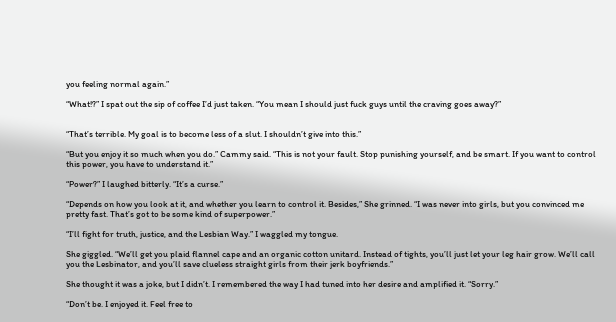you feeling normal again.”

“What!?” I spat out the sip of coffee I’d just taken. “You mean I should just fuck guys until the craving goes away?”


“That’s terrible. My goal is to become less of a slut. I shouldn’t give into this.”

“But you enjoy it so much when you do.” Cammy said. “This is not your fault. Stop punishing yourself, and be smart. If you want to control this power, you have to understand it.”

“Power?” I laughed bitterly. “It’s a curse.”

“Depends on how you look at it, and whether you learn to control it. Besides,” She grinned. “I was never into girls, but you convinced me pretty fast. That’s got to be some kind of superpower.”

“I’ll fight for truth, justice, and the Lesbian Way.” I waggled my tongue.

She giggled. “We’ll get you plaid flannel cape and an organic cotton unitard. Instead of tights, you’ll just let your leg hair grow. We’ll call you the Lesbinator, and you’ll save clueless straight girls from their jerk boyfriends.”

She thought it was a joke, but I didn’t. I remembered the way I had tuned into her desire and amplified it. “Sorry.”

“Don’t be. I enjoyed it. Feel free to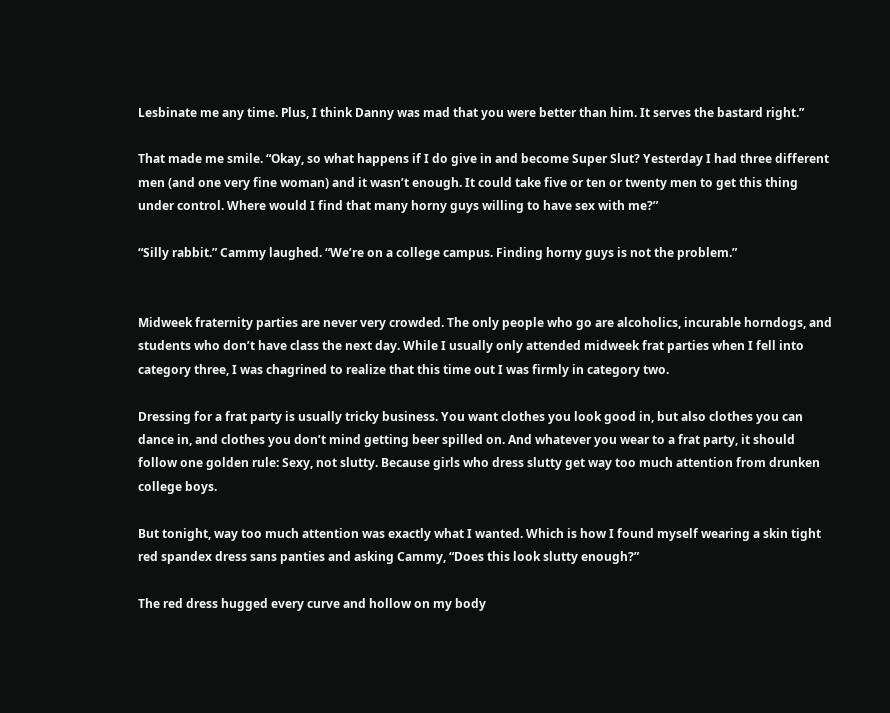Lesbinate me any time. Plus, I think Danny was mad that you were better than him. It serves the bastard right.”

That made me smile. “Okay, so what happens if I do give in and become Super Slut? Yesterday I had three different men (and one very fine woman) and it wasn’t enough. It could take five or ten or twenty men to get this thing under control. Where would I find that many horny guys willing to have sex with me?”

“Silly rabbit.” Cammy laughed. “We’re on a college campus. Finding horny guys is not the problem.”


Midweek fraternity parties are never very crowded. The only people who go are alcoholics, incurable horndogs, and students who don’t have class the next day. While I usually only attended midweek frat parties when I fell into category three, I was chagrined to realize that this time out I was firmly in category two.

Dressing for a frat party is usually tricky business. You want clothes you look good in, but also clothes you can dance in, and clothes you don’t mind getting beer spilled on. And whatever you wear to a frat party, it should follow one golden rule: Sexy, not slutty. Because girls who dress slutty get way too much attention from drunken college boys.

But tonight, way too much attention was exactly what I wanted. Which is how I found myself wearing a skin tight red spandex dress sans panties and asking Cammy, “Does this look slutty enough?”

The red dress hugged every curve and hollow on my body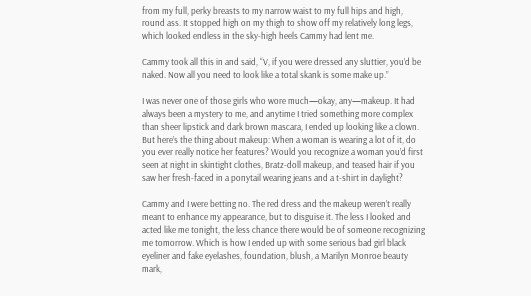from my full, perky breasts to my narrow waist to my full hips and high, round ass. It stopped high on my thigh to show off my relatively long legs, which looked endless in the sky-high heels Cammy had lent me.

Cammy took all this in and said, “V, if you were dressed any sluttier, you’d be naked. Now all you need to look like a total skank is some make up.”

I was never one of those girls who wore much—okay, any—makeup. It had always been a mystery to me, and anytime I tried something more complex than sheer lipstick and dark brown mascara, I ended up looking like a clown. But here’s the thing about makeup: When a woman is wearing a lot of it, do you ever really notice her features? Would you recognize a woman you’d first seen at night in skintight clothes, Bratz-doll makeup, and teased hair if you saw her fresh-faced in a ponytail wearing jeans and a t-shirt in daylight?

Cammy and I were betting no. The red dress and the makeup weren’t really meant to enhance my appearance, but to disguise it. The less I looked and acted like me tonight, the less chance there would be of someone recognizing me tomorrow. Which is how I ended up with some serious bad girl black eyeliner and fake eyelashes, foundation, blush, a Marilyn Monroe beauty mark,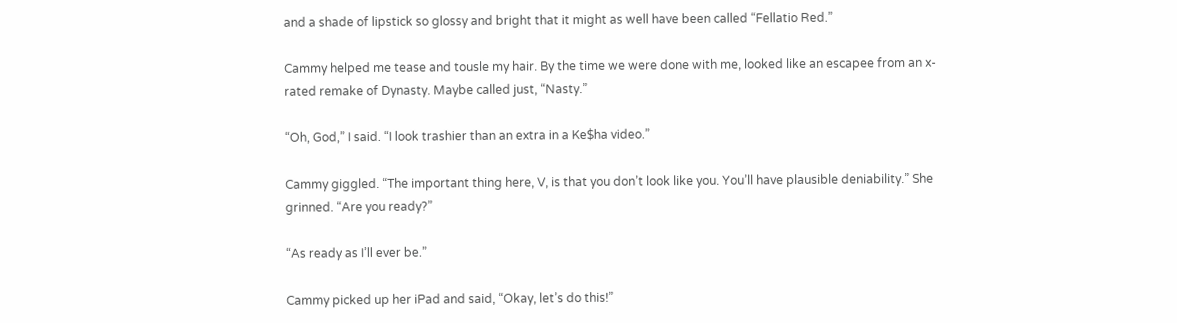and a shade of lipstick so glossy and bright that it might as well have been called “Fellatio Red.”

Cammy helped me tease and tousle my hair. By the time we were done with me, looked like an escapee from an x-rated remake of Dynasty. Maybe called just, “Nasty.”

“Oh, God,” I said. “I look trashier than an extra in a Ke$ha video.”

Cammy giggled. “The important thing here, V, is that you don’t look like you. You’ll have plausible deniability.” She grinned. “Are you ready?”

“As ready as I’ll ever be.”

Cammy picked up her iPad and said, “Okay, let’s do this!”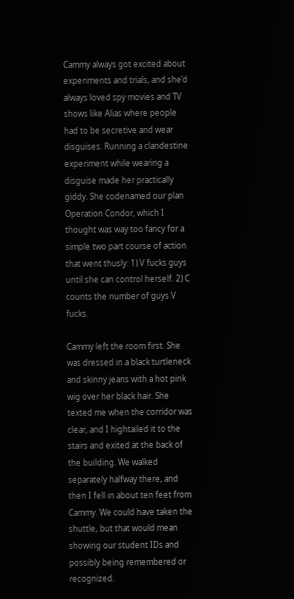Cammy always got excited about experiments and trials, and she’d always loved spy movies and TV shows like Alias where people had to be secretive and wear disguises. Running a clandestine experiment while wearing a disguise made her practically giddy. She codenamed our plan Operation Condor, which I thought was way too fancy for a simple two part course of action that went thusly: 1) V fucks guys until she can control herself. 2) C counts the number of guys V fucks.

Cammy left the room first. She was dressed in a black turtleneck and skinny jeans with a hot pink wig over her black hair. She texted me when the corridor was clear, and I hightailed it to the stairs and exited at the back of the building. We walked separately halfway there, and then I fell in about ten feet from Cammy. We could have taken the shuttle, but that would mean showing our student IDs and possibly being remembered or recognized.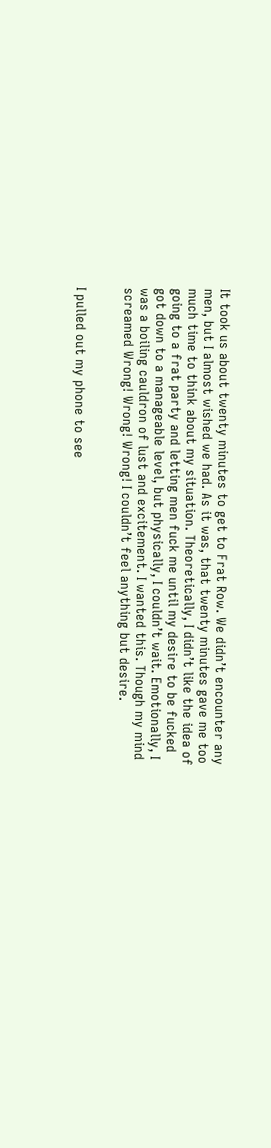It took us about twenty minutes to get to Frat Row. We didn’t encounter any men, but I almost wished we had. As it was, that twenty minutes gave me too much time to think about my situation. Theoretically, I didn’t like the idea of going to a frat party and letting men fuck me until my desire to be fucked got down to a manageable level, but physically, I couldn’t wait. Emotionally, I was a boiling cauldron of lust and excitement. I wanted this. Though my mind screamed Wrong! Wrong! Wrong! I couldn’t feel anything but desire.


I pulled out my phone to see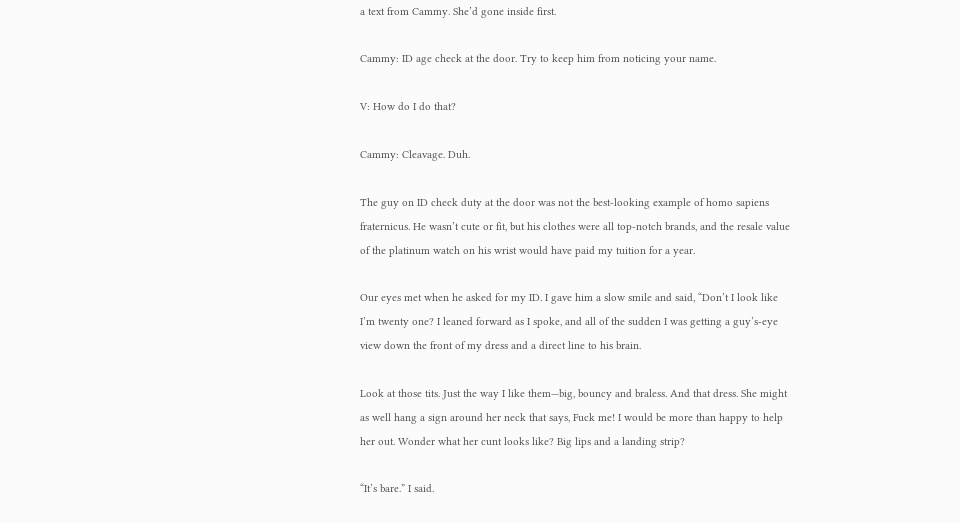a text from Cammy. She’d gone inside first.

Cammy: ID age check at the door. Try to keep him from noticing your name.

V: How do I do that?

Cammy: Cleavage. Duh.

The guy on ID check duty at the door was not the best-looking example of homo sapiens fraternicus. He wasn’t cute or fit, but his clothes were all top-notch brands, and the resale value of the platinum watch on his wrist would have paid my tuition for a year.

Our eyes met when he asked for my ID. I gave him a slow smile and said, “Don’t I look like I’m twenty one? I leaned forward as I spoke, and all of the sudden I was getting a guy’s-eye view down the front of my dress and a direct line to his brain.

Look at those tits. Just the way I like them—big, bouncy and braless. And that dress. She might as well hang a sign around her neck that says, Fuck me! I would be more than happy to help her out. Wonder what her cunt looks like? Big lips and a landing strip?

“It’s bare.” I said.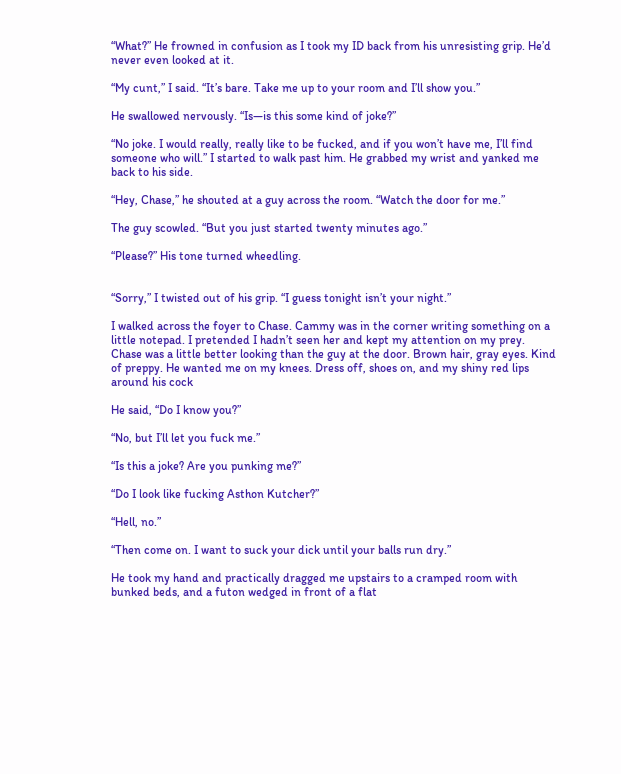“What?” He frowned in confusion as I took my ID back from his unresisting grip. He’d never even looked at it.

“My cunt,” I said. “It’s bare. Take me up to your room and I’ll show you.”

He swallowed nervously. “Is—is this some kind of joke?”

“No joke. I would really, really like to be fucked, and if you won’t have me, I’ll find someone who will.” I started to walk past him. He grabbed my wrist and yanked me back to his side.

“Hey, Chase,” he shouted at a guy across the room. “Watch the door for me.”

The guy scowled. “But you just started twenty minutes ago.”

“Please?” His tone turned wheedling.


“Sorry,” I twisted out of his grip. “I guess tonight isn’t your night.”

I walked across the foyer to Chase. Cammy was in the corner writing something on a little notepad. I pretended I hadn’t seen her and kept my attention on my prey. Chase was a little better looking than the guy at the door. Brown hair, gray eyes. Kind of preppy. He wanted me on my knees. Dress off, shoes on, and my shiny red lips around his cock

He said, “Do I know you?”

“No, but I’ll let you fuck me.”

“Is this a joke? Are you punking me?”

“Do I look like fucking Asthon Kutcher?”

“Hell, no.”

“Then come on. I want to suck your dick until your balls run dry.”

He took my hand and practically dragged me upstairs to a cramped room with bunked beds, and a futon wedged in front of a flat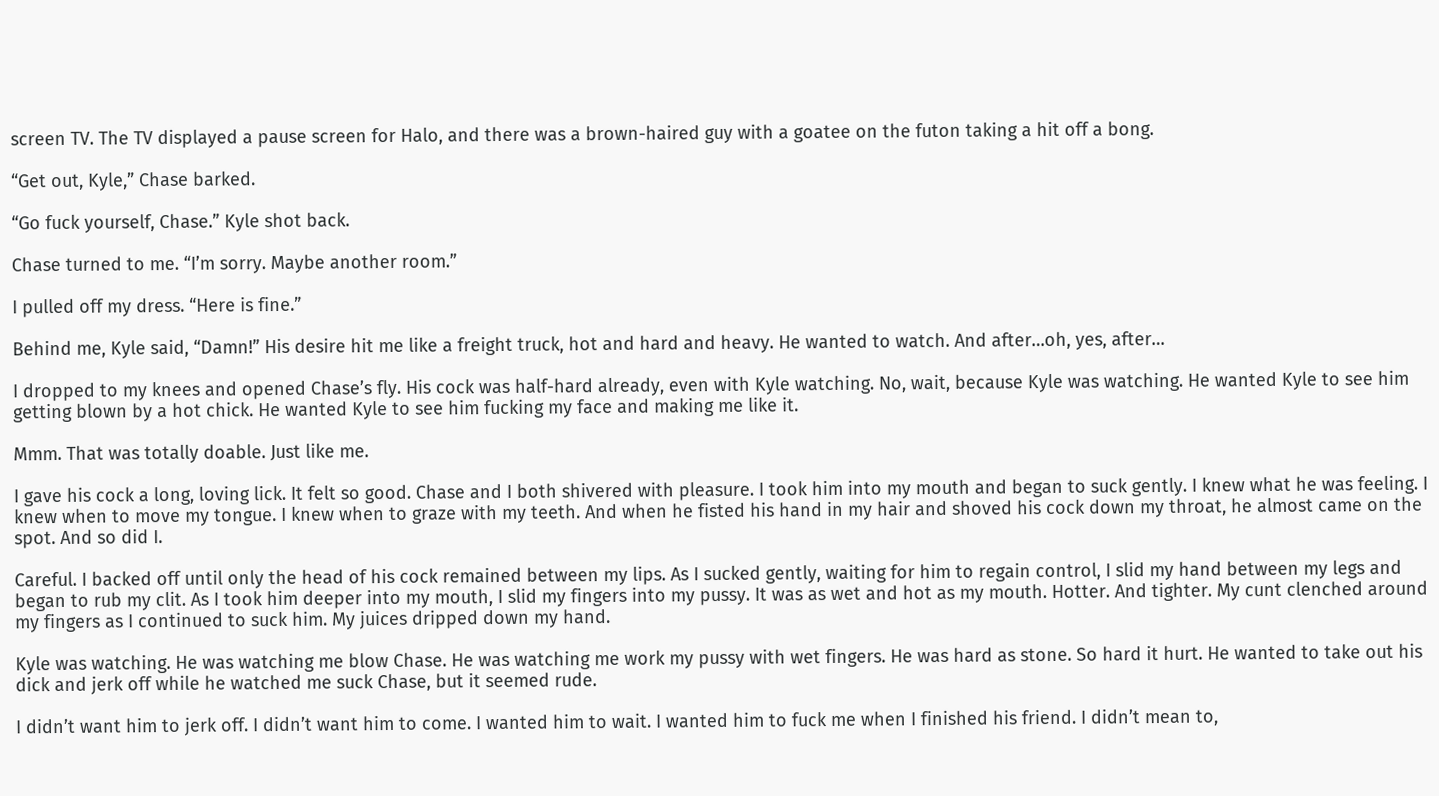screen TV. The TV displayed a pause screen for Halo, and there was a brown-haired guy with a goatee on the futon taking a hit off a bong.

“Get out, Kyle,” Chase barked.

“Go fuck yourself, Chase.” Kyle shot back.

Chase turned to me. “I’m sorry. Maybe another room.”

I pulled off my dress. “Here is fine.”

Behind me, Kyle said, “Damn!” His desire hit me like a freight truck, hot and hard and heavy. He wanted to watch. And after…oh, yes, after…

I dropped to my knees and opened Chase’s fly. His cock was half-hard already, even with Kyle watching. No, wait, because Kyle was watching. He wanted Kyle to see him getting blown by a hot chick. He wanted Kyle to see him fucking my face and making me like it.

Mmm. That was totally doable. Just like me.

I gave his cock a long, loving lick. It felt so good. Chase and I both shivered with pleasure. I took him into my mouth and began to suck gently. I knew what he was feeling. I knew when to move my tongue. I knew when to graze with my teeth. And when he fisted his hand in my hair and shoved his cock down my throat, he almost came on the spot. And so did I.

Careful. I backed off until only the head of his cock remained between my lips. As I sucked gently, waiting for him to regain control, I slid my hand between my legs and began to rub my clit. As I took him deeper into my mouth, I slid my fingers into my pussy. It was as wet and hot as my mouth. Hotter. And tighter. My cunt clenched around my fingers as I continued to suck him. My juices dripped down my hand.

Kyle was watching. He was watching me blow Chase. He was watching me work my pussy with wet fingers. He was hard as stone. So hard it hurt. He wanted to take out his dick and jerk off while he watched me suck Chase, but it seemed rude.

I didn’t want him to jerk off. I didn’t want him to come. I wanted him to wait. I wanted him to fuck me when I finished his friend. I didn’t mean to,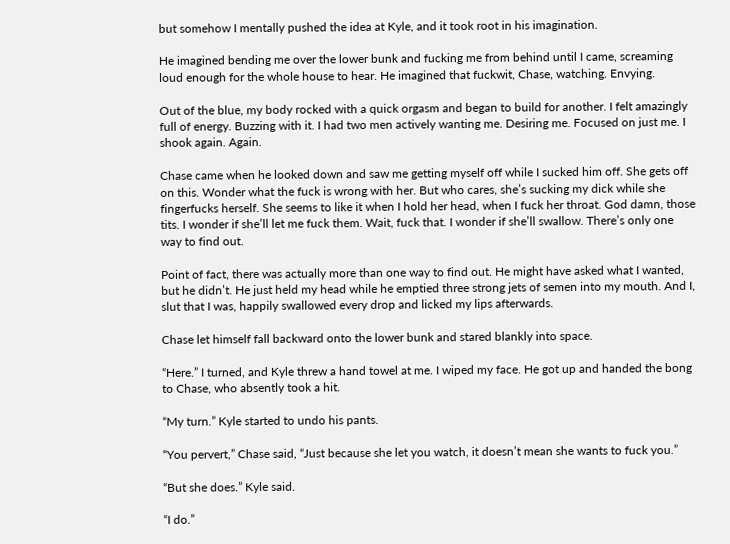but somehow I mentally pushed the idea at Kyle, and it took root in his imagination.

He imagined bending me over the lower bunk and fucking me from behind until I came, screaming loud enough for the whole house to hear. He imagined that fuckwit, Chase, watching. Envying.

Out of the blue, my body rocked with a quick orgasm and began to build for another. I felt amazingly full of energy. Buzzing with it. I had two men actively wanting me. Desiring me. Focused on just me. I shook again. Again.

Chase came when he looked down and saw me getting myself off while I sucked him off. She gets off on this. Wonder what the fuck is wrong with her. But who cares, she’s sucking my dick while she fingerfucks herself. She seems to like it when I hold her head, when I fuck her throat. God damn, those tits. I wonder if she’ll let me fuck them. Wait, fuck that. I wonder if she’ll swallow. There’s only one way to find out.

Point of fact, there was actually more than one way to find out. He might have asked what I wanted, but he didn’t. He just held my head while he emptied three strong jets of semen into my mouth. And I, slut that I was, happily swallowed every drop and licked my lips afterwards.

Chase let himself fall backward onto the lower bunk and stared blankly into space.

“Here.” I turned, and Kyle threw a hand towel at me. I wiped my face. He got up and handed the bong to Chase, who absently took a hit.

“My turn.” Kyle started to undo his pants.

“You pervert,” Chase said, “Just because she let you watch, it doesn’t mean she wants to fuck you.”

“But she does.” Kyle said.

“I do.”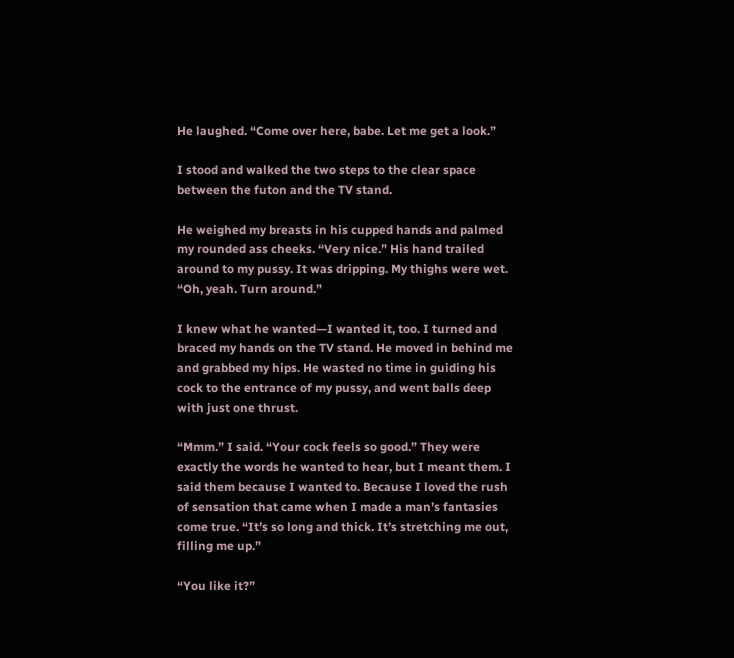He laughed. “Come over here, babe. Let me get a look.”

I stood and walked the two steps to the clear space between the futon and the TV stand.

He weighed my breasts in his cupped hands and palmed my rounded ass cheeks. “Very nice.” His hand trailed around to my pussy. It was dripping. My thighs were wet. “Oh, yeah. Turn around.”

I knew what he wanted—I wanted it, too. I turned and braced my hands on the TV stand. He moved in behind me and grabbed my hips. He wasted no time in guiding his cock to the entrance of my pussy, and went balls deep with just one thrust.

“Mmm.” I said. “Your cock feels so good.” They were exactly the words he wanted to hear, but I meant them. I said them because I wanted to. Because I loved the rush of sensation that came when I made a man’s fantasies come true. “It’s so long and thick. It’s stretching me out, filling me up.”

“You like it?”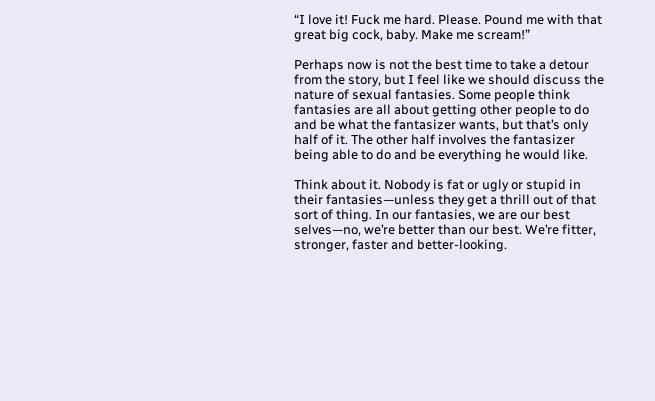“I love it! Fuck me hard. Please. Pound me with that great big cock, baby. Make me scream!”

Perhaps now is not the best time to take a detour from the story, but I feel like we should discuss the nature of sexual fantasies. Some people think fantasies are all about getting other people to do and be what the fantasizer wants, but that’s only half of it. The other half involves the fantasizer being able to do and be everything he would like.

Think about it. Nobody is fat or ugly or stupid in their fantasies—unless they get a thrill out of that sort of thing. In our fantasies, we are our best selves—no, we’re better than our best. We’re fitter, stronger, faster and better-looking.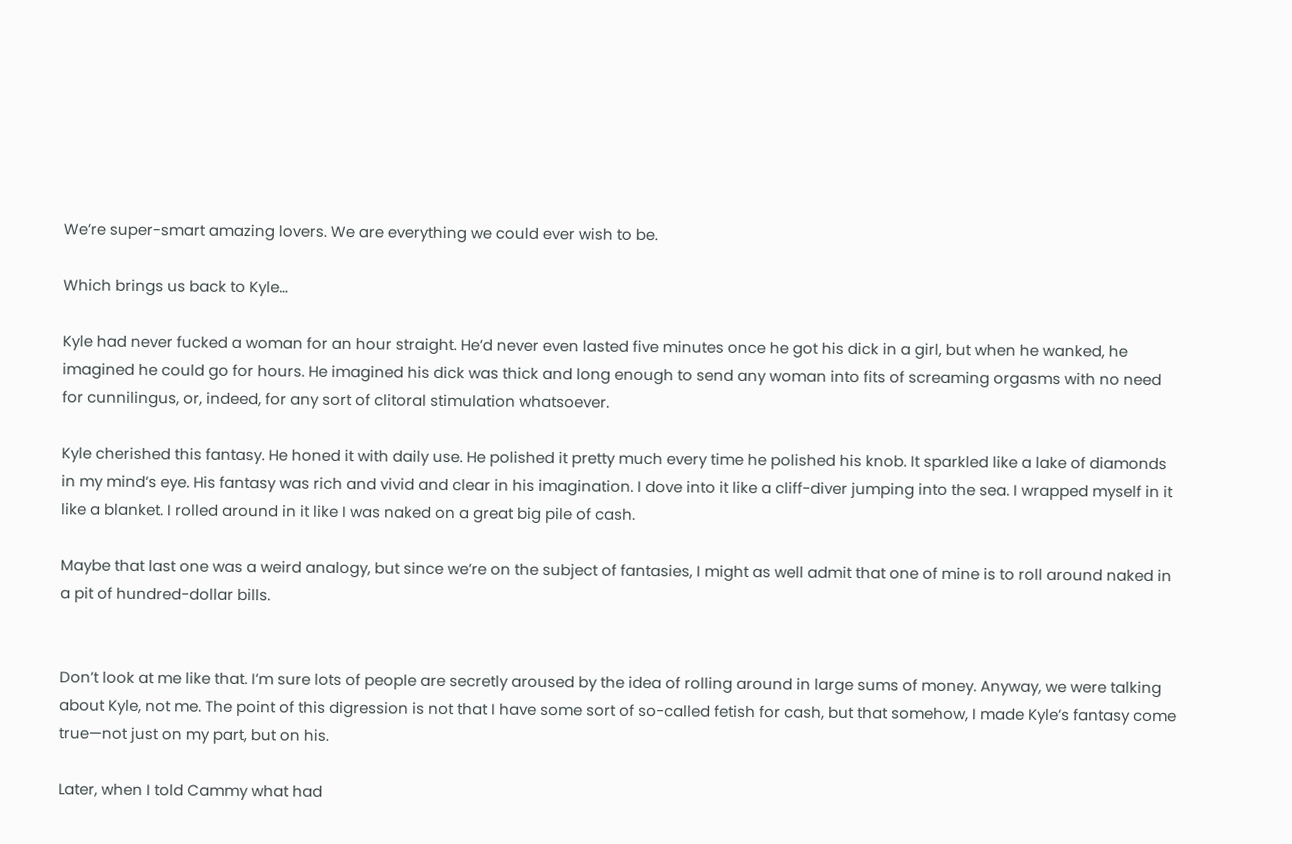We’re super-smart amazing lovers. We are everything we could ever wish to be.

Which brings us back to Kyle…

Kyle had never fucked a woman for an hour straight. He’d never even lasted five minutes once he got his dick in a girl, but when he wanked, he imagined he could go for hours. He imagined his dick was thick and long enough to send any woman into fits of screaming orgasms with no need for cunnilingus, or, indeed, for any sort of clitoral stimulation whatsoever.

Kyle cherished this fantasy. He honed it with daily use. He polished it pretty much every time he polished his knob. It sparkled like a lake of diamonds in my mind’s eye. His fantasy was rich and vivid and clear in his imagination. I dove into it like a cliff-diver jumping into the sea. I wrapped myself in it like a blanket. I rolled around in it like I was naked on a great big pile of cash.

Maybe that last one was a weird analogy, but since we’re on the subject of fantasies, I might as well admit that one of mine is to roll around naked in a pit of hundred-dollar bills.


Don’t look at me like that. I’m sure lots of people are secretly aroused by the idea of rolling around in large sums of money. Anyway, we were talking about Kyle, not me. The point of this digression is not that I have some sort of so-called fetish for cash, but that somehow, I made Kyle’s fantasy come true—not just on my part, but on his.

Later, when I told Cammy what had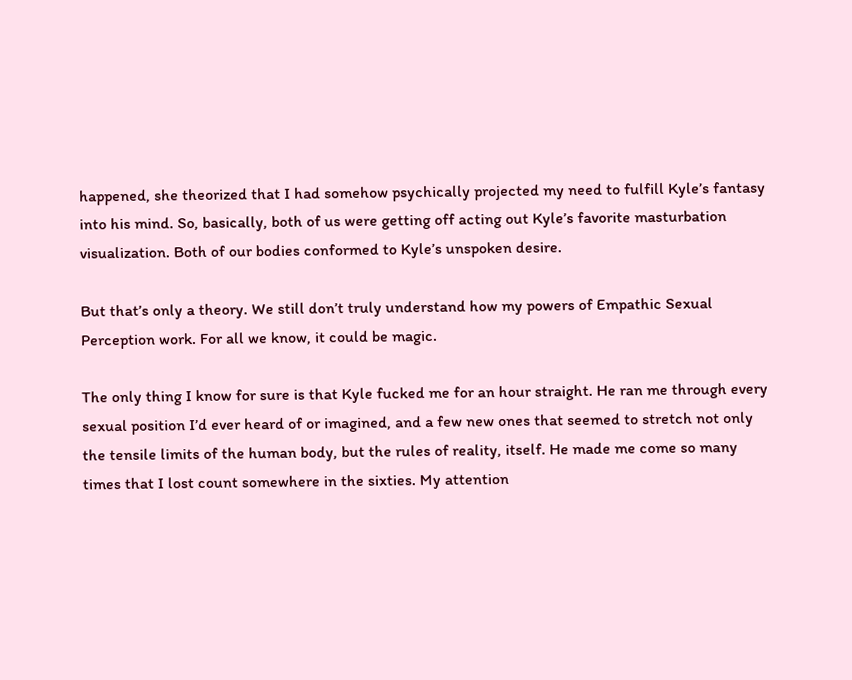happened, she theorized that I had somehow psychically projected my need to fulfill Kyle’s fantasy into his mind. So, basically, both of us were getting off acting out Kyle’s favorite masturbation visualization. Both of our bodies conformed to Kyle’s unspoken desire.

But that’s only a theory. We still don’t truly understand how my powers of Empathic Sexual Perception work. For all we know, it could be magic.

The only thing I know for sure is that Kyle fucked me for an hour straight. He ran me through every sexual position I’d ever heard of or imagined, and a few new ones that seemed to stretch not only the tensile limits of the human body, but the rules of reality, itself. He made me come so many times that I lost count somewhere in the sixties. My attention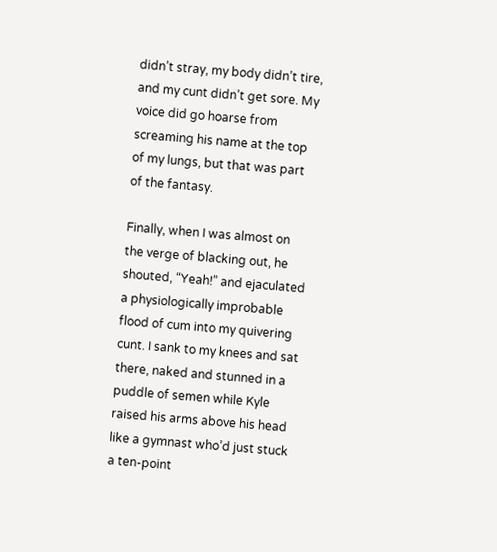didn’t stray, my body didn’t tire, and my cunt didn’t get sore. My voice did go hoarse from screaming his name at the top of my lungs, but that was part of the fantasy.

Finally, when I was almost on the verge of blacking out, he shouted, “Yeah!” and ejaculated a physiologically improbable flood of cum into my quivering cunt. I sank to my knees and sat there, naked and stunned in a puddle of semen while Kyle raised his arms above his head like a gymnast who’d just stuck a ten-point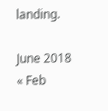landing.

June 2018
« Feb